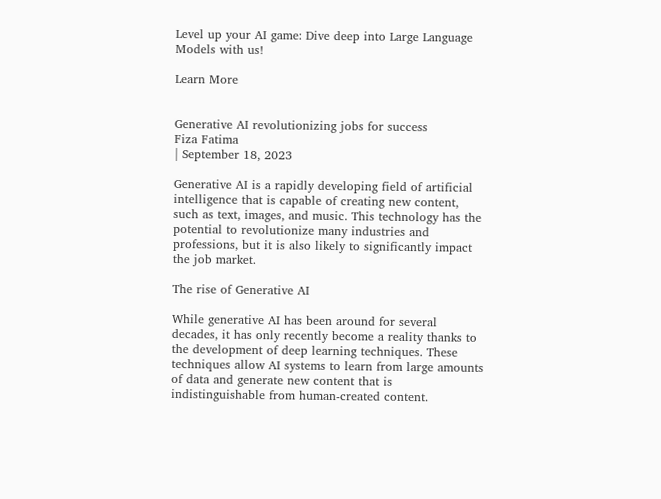Level up your AI game: Dive deep into Large Language Models with us!

Learn More


Generative AI revolutionizing jobs for success
Fiza Fatima
| September 18, 2023

Generative AI is a rapidly developing field of artificial intelligence that is capable of creating new content, such as text, images, and music. This technology has the potential to revolutionize many industries and professions, but it is also likely to significantly impact the job market.

The rise of Generative AI

While generative AI has been around for several decades, it has only recently become a reality thanks to the development of deep learning techniques. These techniques allow AI systems to learn from large amounts of data and generate new content that is indistinguishable from human-created content.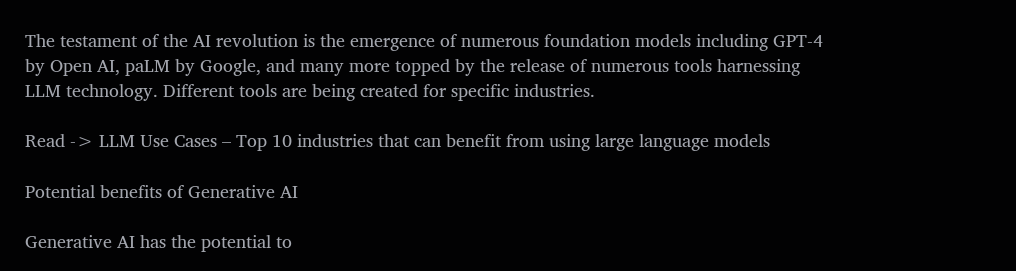The testament of the AI revolution is the emergence of numerous foundation models including GPT-4 by Open AI, paLM by Google, and many more topped by the release of numerous tools harnessing LLM technology. Different tools are being created for specific industries.

Read -> LLM Use Cases – Top 10 industries that can benefit from using large language models

Potential benefits of Generative AI

Generative AI has the potential to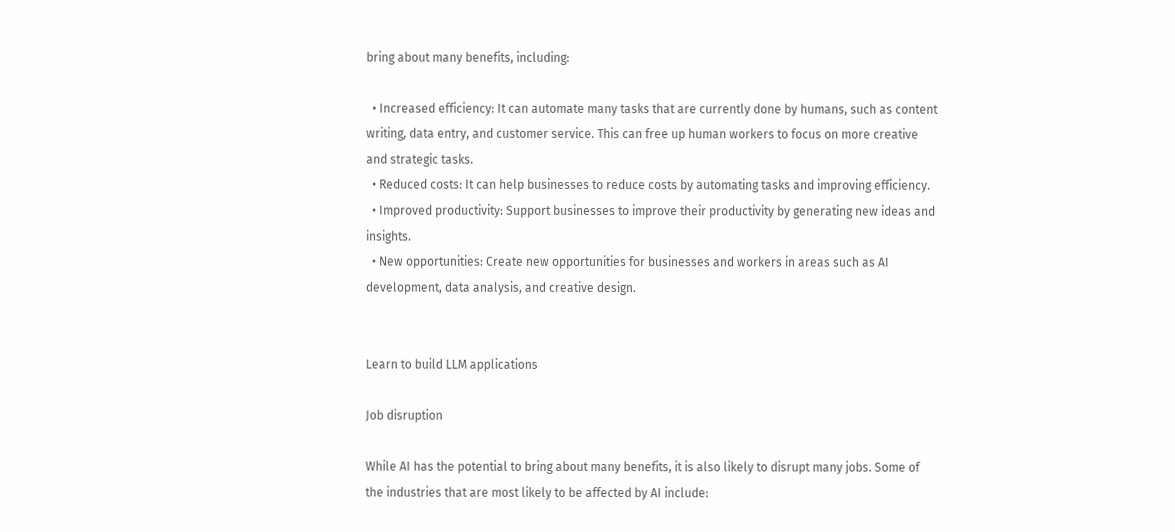bring about many benefits, including:

  • Increased efficiency: It can automate many tasks that are currently done by humans, such as content writing, data entry, and customer service. This can free up human workers to focus on more creative and strategic tasks.
  • Reduced costs: It can help businesses to reduce costs by automating tasks and improving efficiency.
  • Improved productivity: Support businesses to improve their productivity by generating new ideas and insights.
  • New opportunities: Create new opportunities for businesses and workers in areas such as AI development, data analysis, and creative design.


Learn to build LLM applications

Job disruption

While AI has the potential to bring about many benefits, it is also likely to disrupt many jobs. Some of the industries that are most likely to be affected by AI include: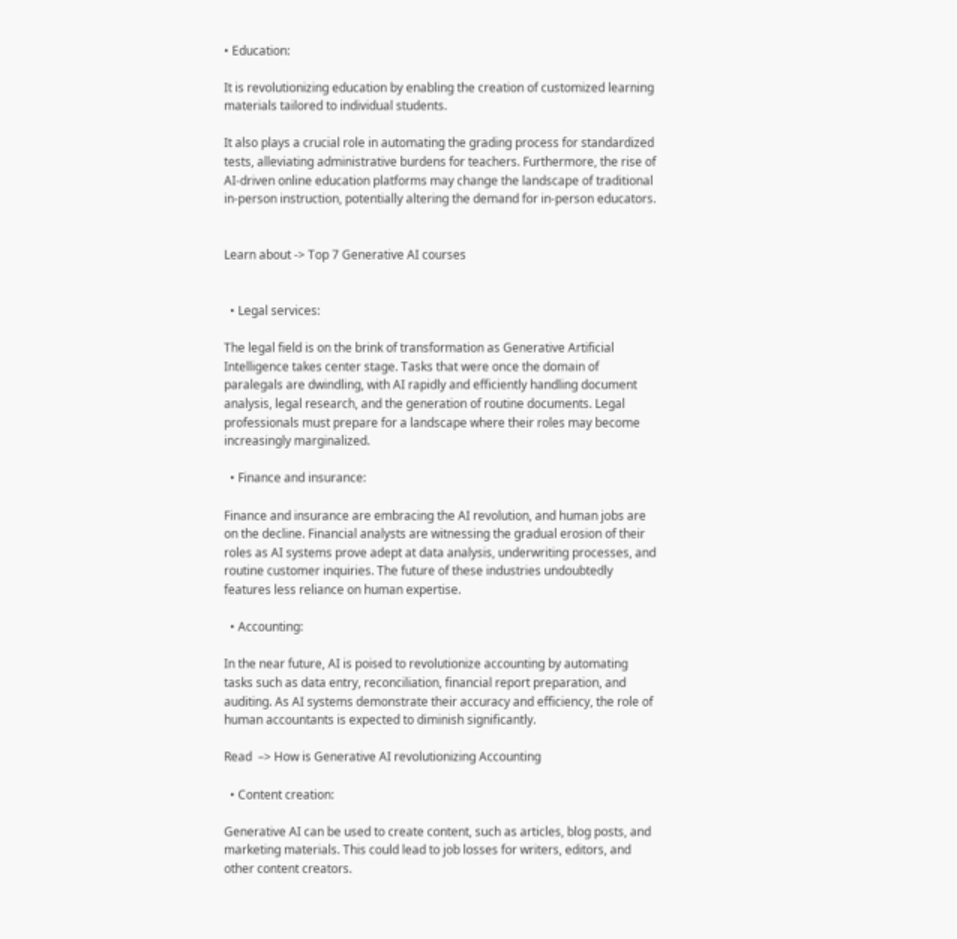• Education:

It is revolutionizing education by enabling the creation of customized learning materials tailored to individual students.

It also plays a crucial role in automating the grading process for standardized tests, alleviating administrative burdens for teachers. Furthermore, the rise of AI-driven online education platforms may change the landscape of traditional in-person instruction, potentially altering the demand for in-person educators.


Learn about -> Top 7 Generative AI courses


  • Legal services:

The legal field is on the brink of transformation as Generative Artificial Intelligence takes center stage. Tasks that were once the domain of paralegals are dwindling, with AI rapidly and efficiently handling document analysis, legal research, and the generation of routine documents. Legal professionals must prepare for a landscape where their roles may become increasingly marginalized.

  • Finance and insurance:

Finance and insurance are embracing the AI revolution, and human jobs are on the decline. Financial analysts are witnessing the gradual erosion of their roles as AI systems prove adept at data analysis, underwriting processes, and routine customer inquiries. The future of these industries undoubtedly features less reliance on human expertise.

  • Accounting:

In the near future, AI is poised to revolutionize accounting by automating tasks such as data entry, reconciliation, financial report preparation, and auditing. As AI systems demonstrate their accuracy and efficiency, the role of human accountants is expected to diminish significantly.

Read  –> How is Generative AI revolutionizing Accounting

  • Content creation:

Generative AI can be used to create content, such as articles, blog posts, and marketing materials. This could lead to job losses for writers, editors, and other content creators.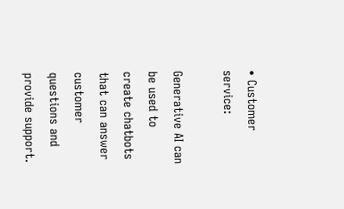• Customer service:

Generative AI can be used to create chatbots that can answer customer questions and provide support.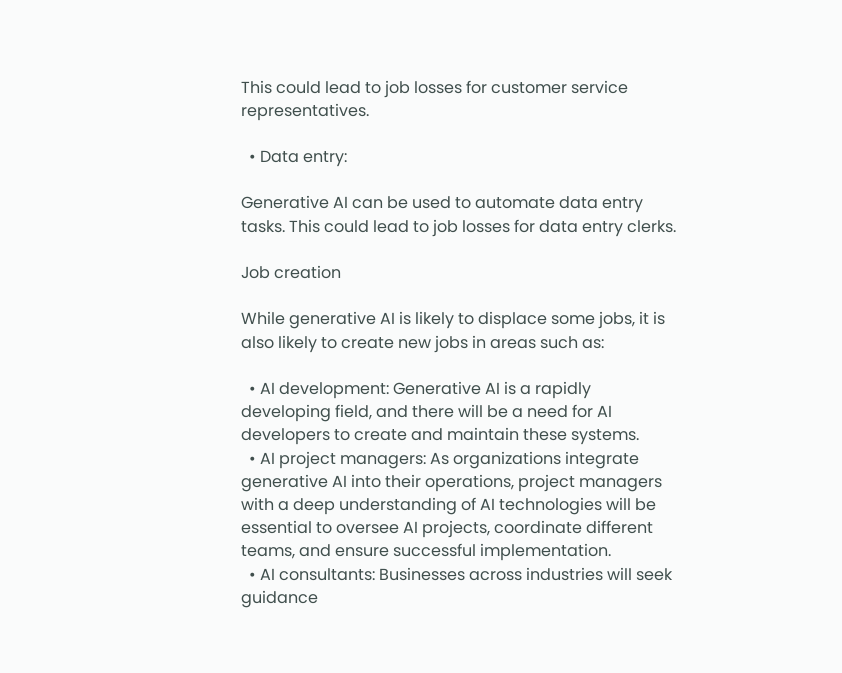This could lead to job losses for customer service representatives.

  • Data entry:

Generative AI can be used to automate data entry tasks. This could lead to job losses for data entry clerks.

Job creation

While generative AI is likely to displace some jobs, it is also likely to create new jobs in areas such as:

  • AI development: Generative AI is a rapidly developing field, and there will be a need for AI developers to create and maintain these systems.
  • AI project managers: As organizations integrate generative AI into their operations, project managers with a deep understanding of AI technologies will be essential to oversee AI projects, coordinate different teams, and ensure successful implementation.
  • AI consultants: Businesses across industries will seek guidance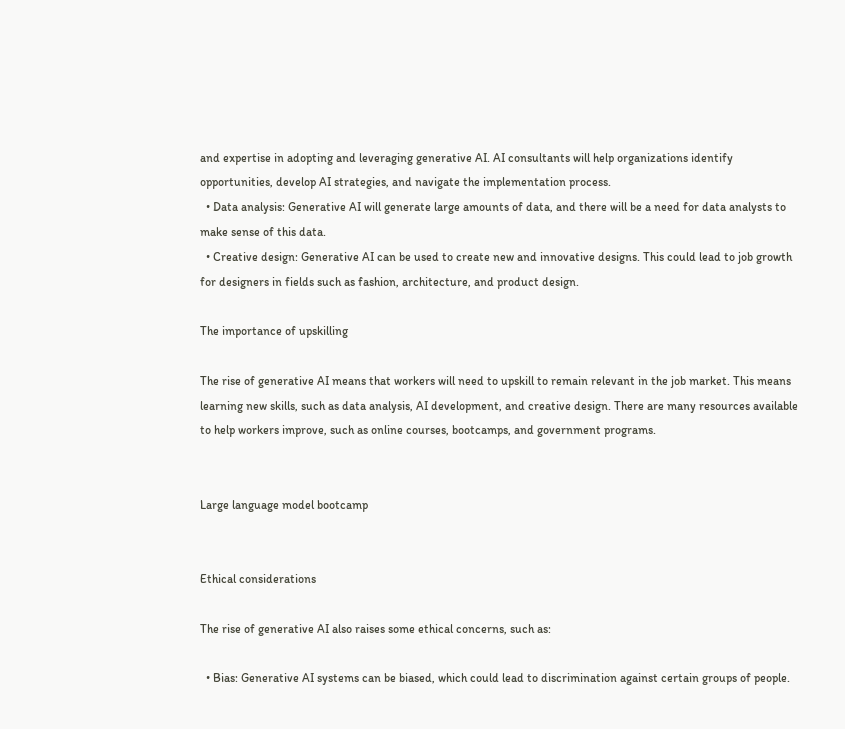and expertise in adopting and leveraging generative AI. AI consultants will help organizations identify opportunities, develop AI strategies, and navigate the implementation process.
  • Data analysis: Generative AI will generate large amounts of data, and there will be a need for data analysts to make sense of this data.
  • Creative design: Generative AI can be used to create new and innovative designs. This could lead to job growth for designers in fields such as fashion, architecture, and product design.

The importance of upskilling

The rise of generative AI means that workers will need to upskill to remain relevant in the job market. This means learning new skills, such as data analysis, AI development, and creative design. There are many resources available to help workers improve, such as online courses, bootcamps, and government programs.


Large language model bootcamp


Ethical considerations

The rise of generative AI also raises some ethical concerns, such as:

  • Bias: Generative AI systems can be biased, which could lead to discrimination against certain groups of people.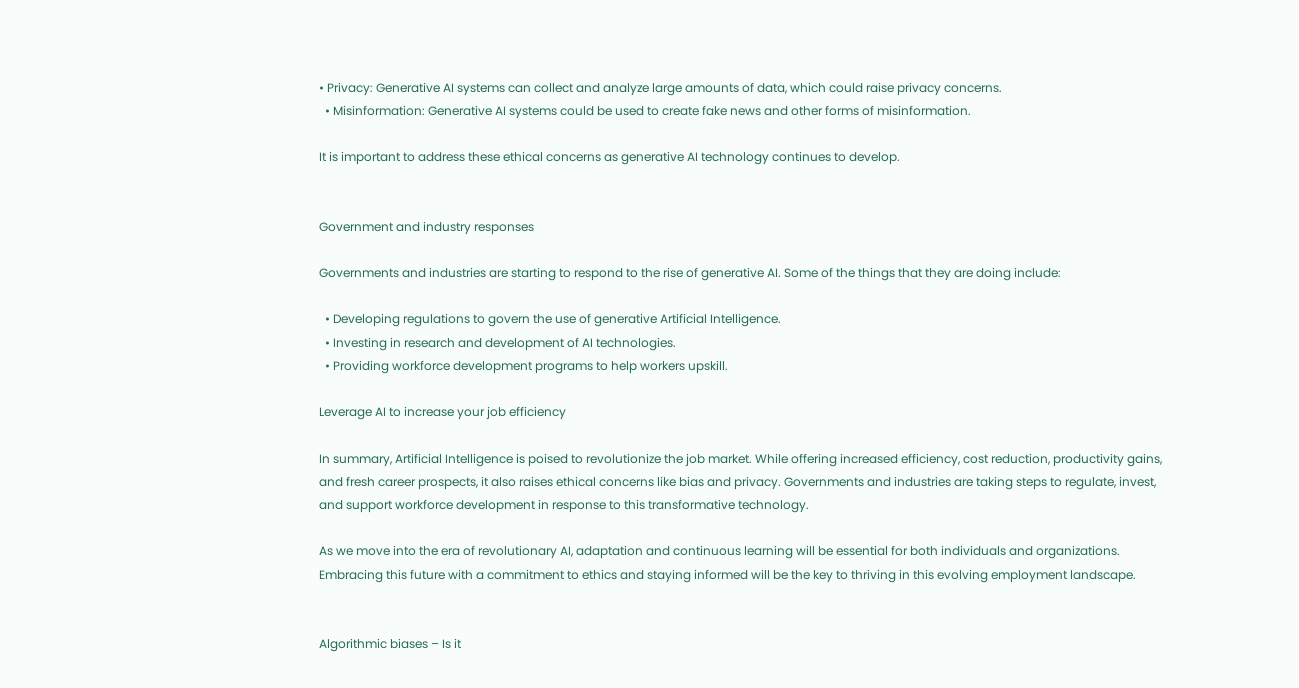• Privacy: Generative AI systems can collect and analyze large amounts of data, which could raise privacy concerns.
  • Misinformation: Generative AI systems could be used to create fake news and other forms of misinformation.

It is important to address these ethical concerns as generative AI technology continues to develop.


Government and industry responses

Governments and industries are starting to respond to the rise of generative AI. Some of the things that they are doing include:

  • Developing regulations to govern the use of generative Artificial Intelligence.
  • Investing in research and development of AI technologies.
  • Providing workforce development programs to help workers upskill.

Leverage AI to increase your job efficiency

In summary, Artificial Intelligence is poised to revolutionize the job market. While offering increased efficiency, cost reduction, productivity gains, and fresh career prospects, it also raises ethical concerns like bias and privacy. Governments and industries are taking steps to regulate, invest, and support workforce development in response to this transformative technology.

As we move into the era of revolutionary AI, adaptation and continuous learning will be essential for both individuals and organizations. Embracing this future with a commitment to ethics and staying informed will be the key to thriving in this evolving employment landscape.


Algorithmic biases – Is it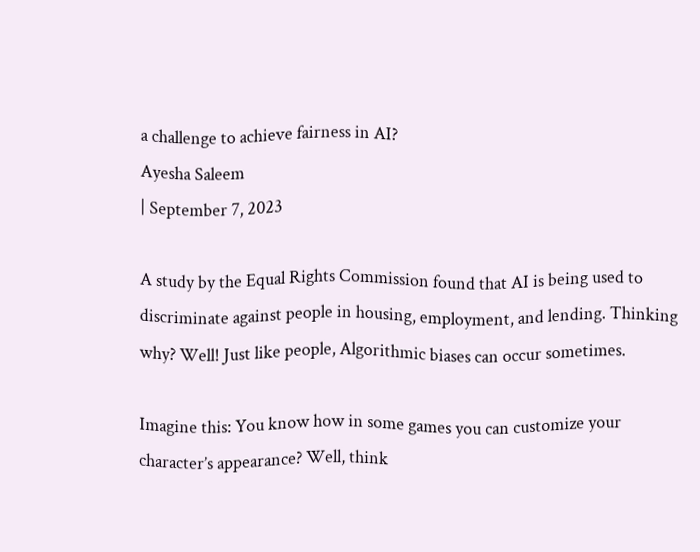a challenge to achieve fairness in AI?
Ayesha Saleem
| September 7, 2023

A study by the Equal Rights Commission found that AI is being used to discriminate against people in housing, employment, and lending. Thinking why? Well! Just like people, Algorithmic biases can occur sometimes.

Imagine this: You know how in some games you can customize your character’s appearance? Well, think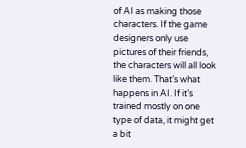of AI as making those characters. If the game designers only use pictures of their friends, the characters will all look like them. That’s what happens in AI. If it’s trained mostly on one type of data, it might get a bit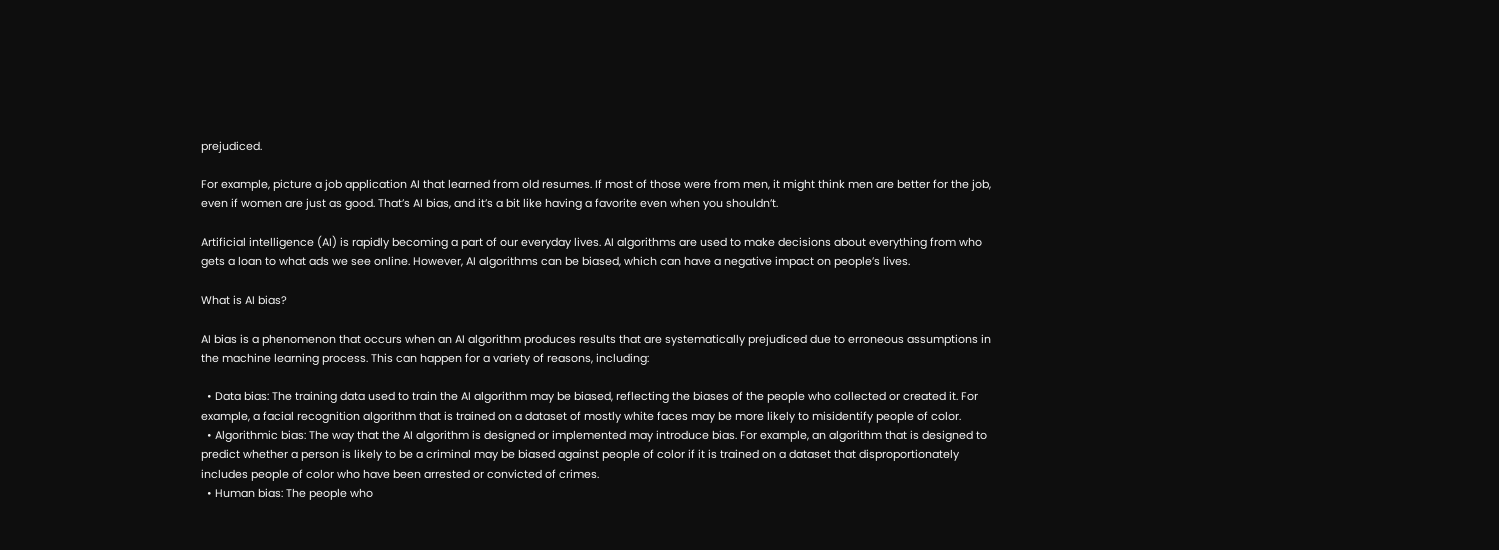prejudiced.

For example, picture a job application AI that learned from old resumes. If most of those were from men, it might think men are better for the job, even if women are just as good. That’s AI bias, and it’s a bit like having a favorite even when you shouldn’t.

Artificial intelligence (AI) is rapidly becoming a part of our everyday lives. AI algorithms are used to make decisions about everything from who gets a loan to what ads we see online. However, AI algorithms can be biased, which can have a negative impact on people’s lives.

What is AI bias?

AI bias is a phenomenon that occurs when an AI algorithm produces results that are systematically prejudiced due to erroneous assumptions in the machine learning process. This can happen for a variety of reasons, including:

  • Data bias: The training data used to train the AI algorithm may be biased, reflecting the biases of the people who collected or created it. For example, a facial recognition algorithm that is trained on a dataset of mostly white faces may be more likely to misidentify people of color.
  • Algorithmic bias: The way that the AI algorithm is designed or implemented may introduce bias. For example, an algorithm that is designed to predict whether a person is likely to be a criminal may be biased against people of color if it is trained on a dataset that disproportionately includes people of color who have been arrested or convicted of crimes.
  • Human bias: The people who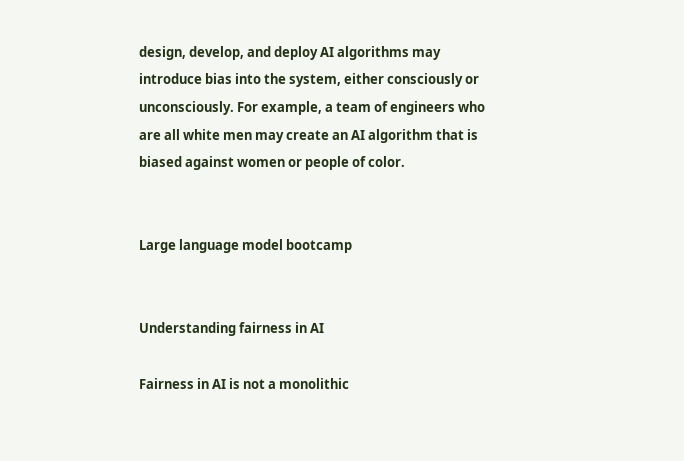design, develop, and deploy AI algorithms may introduce bias into the system, either consciously or unconsciously. For example, a team of engineers who are all white men may create an AI algorithm that is biased against women or people of color.


Large language model bootcamp


Understanding fairness in AI

Fairness in AI is not a monolithic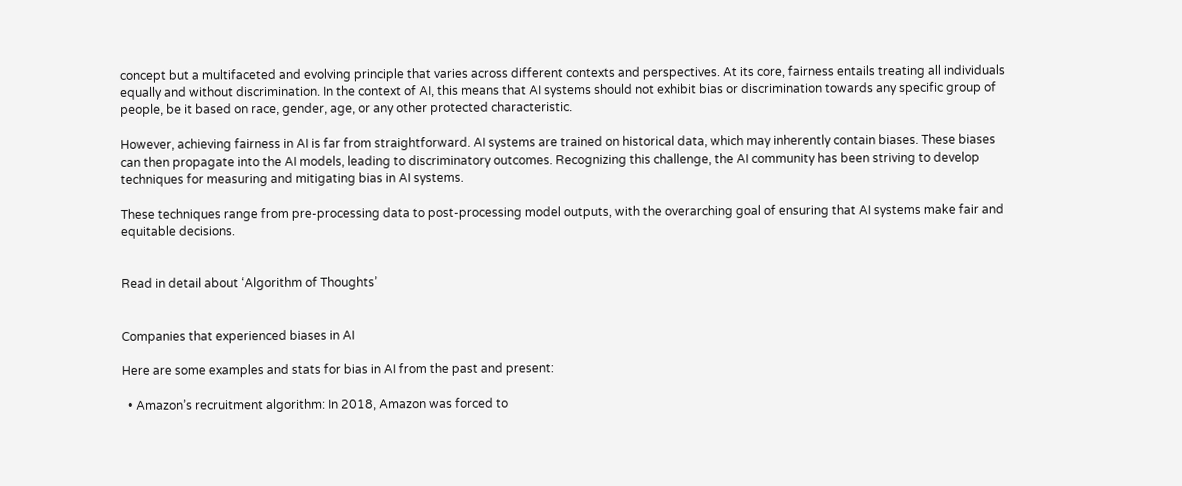concept but a multifaceted and evolving principle that varies across different contexts and perspectives. At its core, fairness entails treating all individuals equally and without discrimination. In the context of AI, this means that AI systems should not exhibit bias or discrimination towards any specific group of people, be it based on race, gender, age, or any other protected characteristic.

However, achieving fairness in AI is far from straightforward. AI systems are trained on historical data, which may inherently contain biases. These biases can then propagate into the AI models, leading to discriminatory outcomes. Recognizing this challenge, the AI community has been striving to develop techniques for measuring and mitigating bias in AI systems.

These techniques range from pre-processing data to post-processing model outputs, with the overarching goal of ensuring that AI systems make fair and equitable decisions.


Read in detail about ‘Algorithm of Thoughts’


Companies that experienced biases in AI

Here are some examples and stats for bias in AI from the past and present:

  • Amazon’s recruitment algorithm: In 2018, Amazon was forced to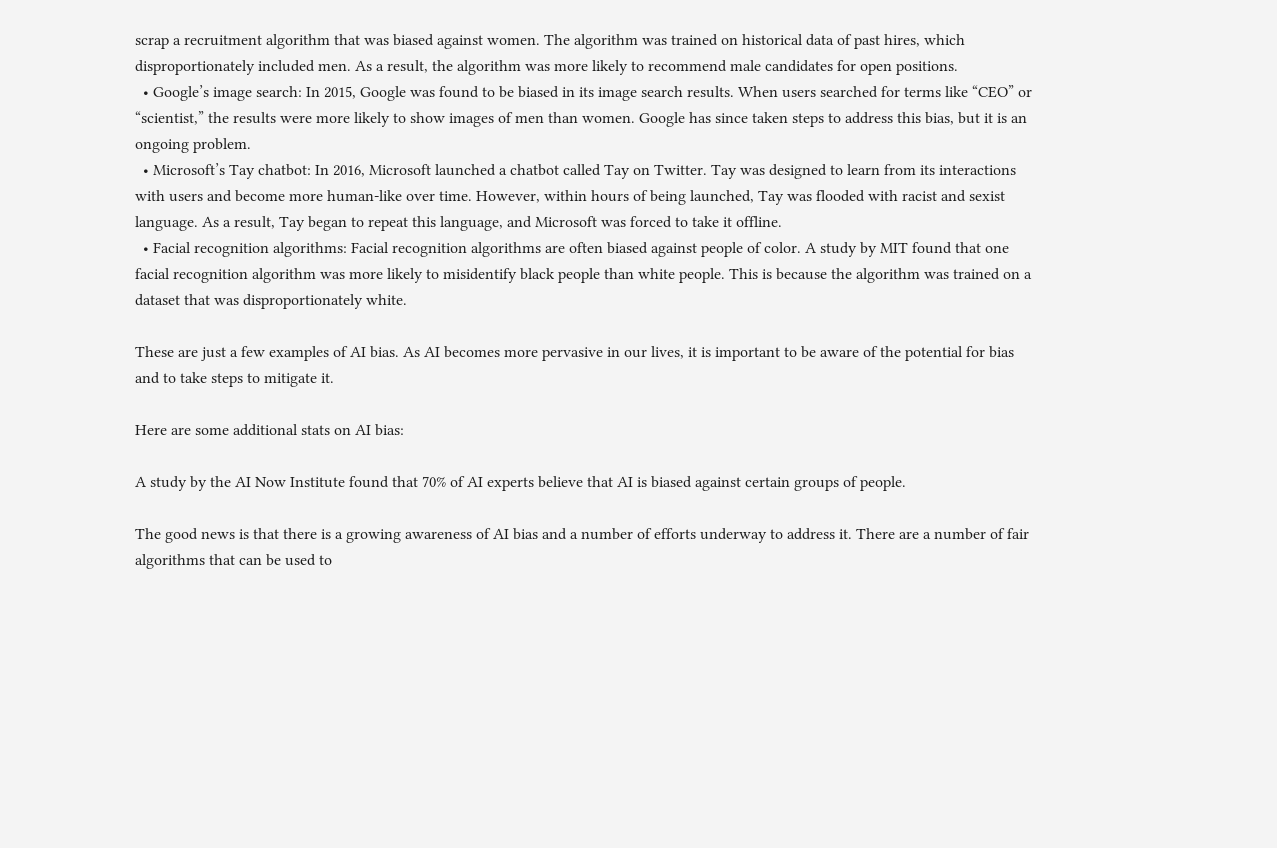scrap a recruitment algorithm that was biased against women. The algorithm was trained on historical data of past hires, which disproportionately included men. As a result, the algorithm was more likely to recommend male candidates for open positions.
  • Google’s image search: In 2015, Google was found to be biased in its image search results. When users searched for terms like “CEO” or “scientist,” the results were more likely to show images of men than women. Google has since taken steps to address this bias, but it is an ongoing problem.
  • Microsoft’s Tay chatbot: In 2016, Microsoft launched a chatbot called Tay on Twitter. Tay was designed to learn from its interactions with users and become more human-like over time. However, within hours of being launched, Tay was flooded with racist and sexist language. As a result, Tay began to repeat this language, and Microsoft was forced to take it offline.
  • Facial recognition algorithms: Facial recognition algorithms are often biased against people of color. A study by MIT found that one facial recognition algorithm was more likely to misidentify black people than white people. This is because the algorithm was trained on a dataset that was disproportionately white.

These are just a few examples of AI bias. As AI becomes more pervasive in our lives, it is important to be aware of the potential for bias and to take steps to mitigate it.

Here are some additional stats on AI bias:

A study by the AI Now Institute found that 70% of AI experts believe that AI is biased against certain groups of people.

The good news is that there is a growing awareness of AI bias and a number of efforts underway to address it. There are a number of fair algorithms that can be used to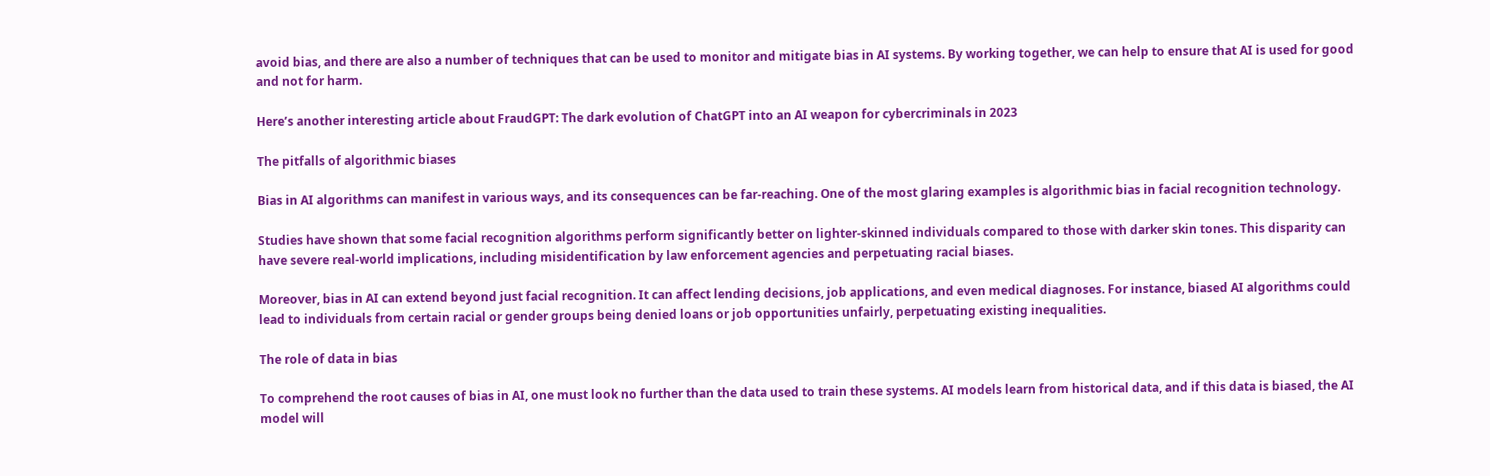avoid bias, and there are also a number of techniques that can be used to monitor and mitigate bias in AI systems. By working together, we can help to ensure that AI is used for good and not for harm.

Here’s another interesting article about FraudGPT: The dark evolution of ChatGPT into an AI weapon for cybercriminals in 2023

The pitfalls of algorithmic biases

Bias in AI algorithms can manifest in various ways, and its consequences can be far-reaching. One of the most glaring examples is algorithmic bias in facial recognition technology.

Studies have shown that some facial recognition algorithms perform significantly better on lighter-skinned individuals compared to those with darker skin tones. This disparity can have severe real-world implications, including misidentification by law enforcement agencies and perpetuating racial biases.

Moreover, bias in AI can extend beyond just facial recognition. It can affect lending decisions, job applications, and even medical diagnoses. For instance, biased AI algorithms could lead to individuals from certain racial or gender groups being denied loans or job opportunities unfairly, perpetuating existing inequalities.

The role of data in bias

To comprehend the root causes of bias in AI, one must look no further than the data used to train these systems. AI models learn from historical data, and if this data is biased, the AI model will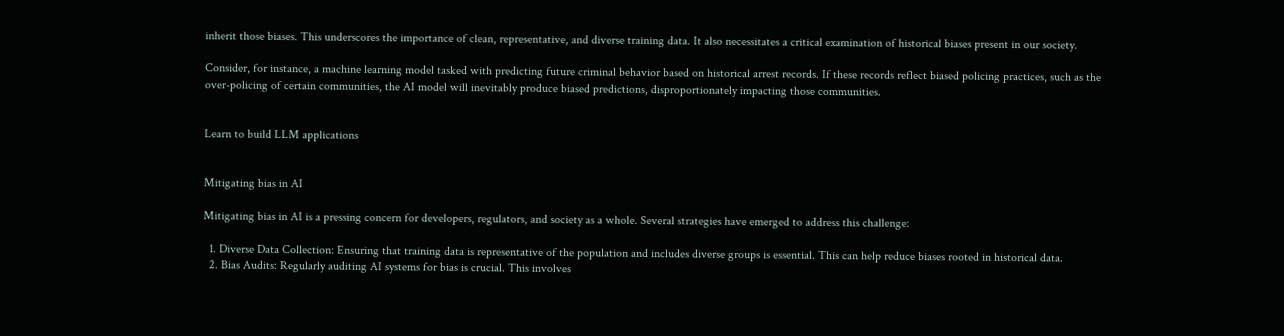inherit those biases. This underscores the importance of clean, representative, and diverse training data. It also necessitates a critical examination of historical biases present in our society.

Consider, for instance, a machine learning model tasked with predicting future criminal behavior based on historical arrest records. If these records reflect biased policing practices, such as the over-policing of certain communities, the AI model will inevitably produce biased predictions, disproportionately impacting those communities.


Learn to build LLM applications


Mitigating bias in AI

Mitigating bias in AI is a pressing concern for developers, regulators, and society as a whole. Several strategies have emerged to address this challenge:

  1. Diverse Data Collection: Ensuring that training data is representative of the population and includes diverse groups is essential. This can help reduce biases rooted in historical data.
  2. Bias Audits: Regularly auditing AI systems for bias is crucial. This involves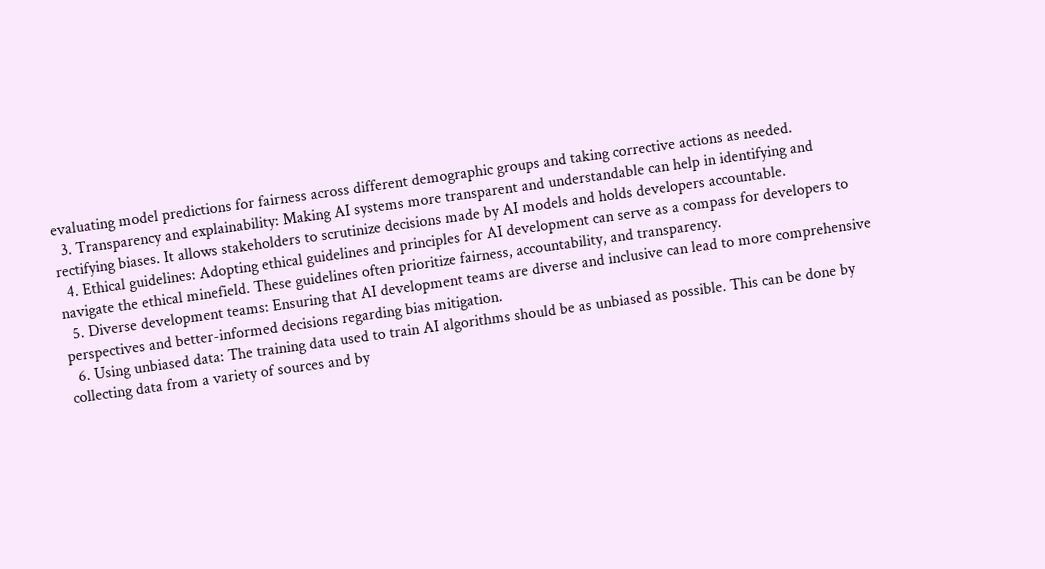evaluating model predictions for fairness across different demographic groups and taking corrective actions as needed.
  3. Transparency and explainability: Making AI systems more transparent and understandable can help in identifying and rectifying biases. It allows stakeholders to scrutinize decisions made by AI models and holds developers accountable.
  4. Ethical guidelines: Adopting ethical guidelines and principles for AI development can serve as a compass for developers to navigate the ethical minefield. These guidelines often prioritize fairness, accountability, and transparency.
  5. Diverse development teams: Ensuring that AI development teams are diverse and inclusive can lead to more comprehensive perspectives and better-informed decisions regarding bias mitigation.
  6. Using unbiased data: The training data used to train AI algorithms should be as unbiased as possible. This can be done by collecting data from a variety of sources and by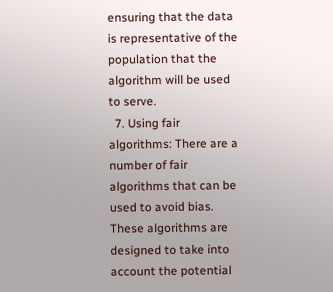ensuring that the data is representative of the population that the algorithm will be used to serve.
  7. Using fair algorithms: There are a number of fair algorithms that can be used to avoid bias. These algorithms are designed to take into account the potential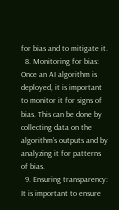for bias and to mitigate it.
  8. Monitoring for bias: Once an AI algorithm is deployed, it is important to monitor it for signs of bias. This can be done by collecting data on the algorithm’s outputs and by analyzing it for patterns of bias.
  9. Ensuring transparency: It is important to ensure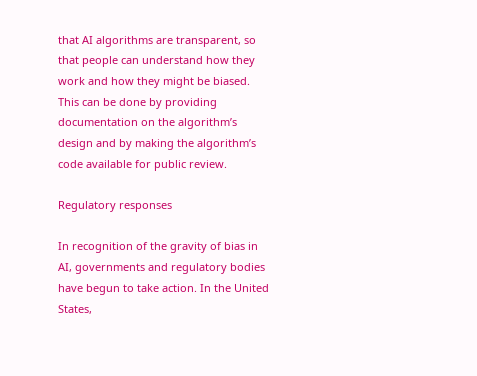that AI algorithms are transparent, so that people can understand how they work and how they might be biased. This can be done by providing documentation on the algorithm’s design and by making the algorithm’s code available for public review.

Regulatory responses

In recognition of the gravity of bias in AI, governments and regulatory bodies have begun to take action. In the United States,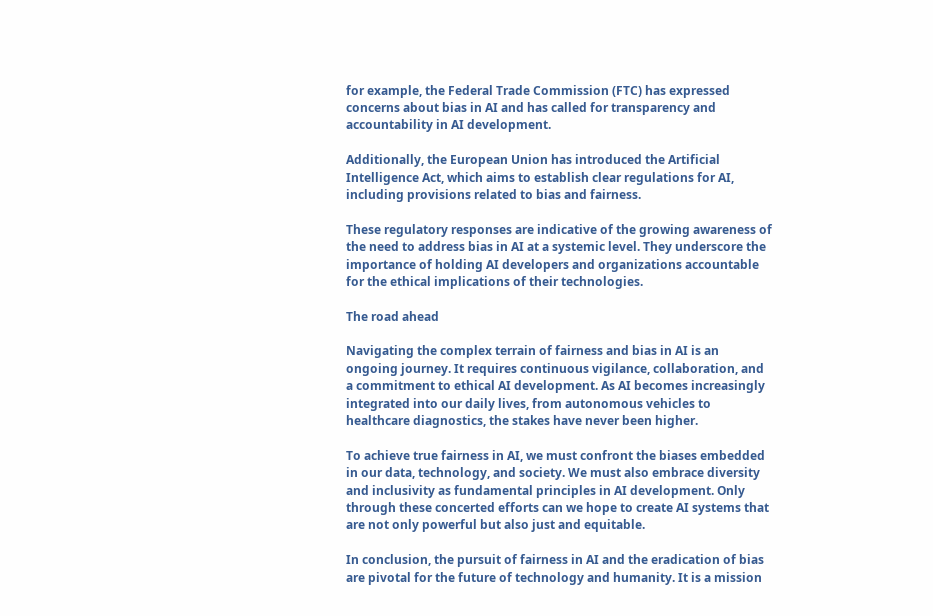for example, the Federal Trade Commission (FTC) has expressed concerns about bias in AI and has called for transparency and accountability in AI development.

Additionally, the European Union has introduced the Artificial Intelligence Act, which aims to establish clear regulations for AI, including provisions related to bias and fairness.

These regulatory responses are indicative of the growing awareness of the need to address bias in AI at a systemic level. They underscore the importance of holding AI developers and organizations accountable for the ethical implications of their technologies.

The road ahead

Navigating the complex terrain of fairness and bias in AI is an ongoing journey. It requires continuous vigilance, collaboration, and a commitment to ethical AI development. As AI becomes increasingly integrated into our daily lives, from autonomous vehicles to healthcare diagnostics, the stakes have never been higher.

To achieve true fairness in AI, we must confront the biases embedded in our data, technology, and society. We must also embrace diversity and inclusivity as fundamental principles in AI development. Only through these concerted efforts can we hope to create AI systems that are not only powerful but also just and equitable.

In conclusion, the pursuit of fairness in AI and the eradication of bias are pivotal for the future of technology and humanity. It is a mission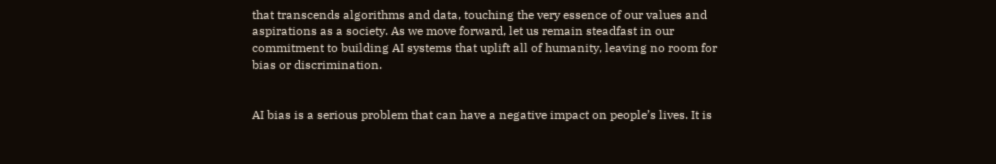that transcends algorithms and data, touching the very essence of our values and aspirations as a society. As we move forward, let us remain steadfast in our commitment to building AI systems that uplift all of humanity, leaving no room for bias or discrimination.


AI bias is a serious problem that can have a negative impact on people’s lives. It is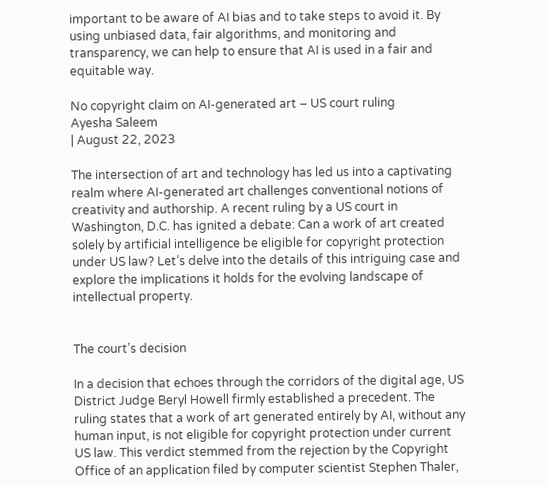important to be aware of AI bias and to take steps to avoid it. By using unbiased data, fair algorithms, and monitoring and transparency, we can help to ensure that AI is used in a fair and equitable way.

No copyright claim on AI-generated art – US court ruling
Ayesha Saleem
| August 22, 2023

The intersection of art and technology has led us into a captivating realm where AI-generated art challenges conventional notions of creativity and authorship. A recent ruling by a US court in Washington, D.C. has ignited a debate: Can a work of art created solely by artificial intelligence be eligible for copyright protection under US law? Let’s delve into the details of this intriguing case and explore the implications it holds for the evolving landscape of intellectual property.


The court’s decision

In a decision that echoes through the corridors of the digital age, US District Judge Beryl Howell firmly established a precedent. The ruling states that a work of art generated entirely by AI, without any human input, is not eligible for copyright protection under current US law. This verdict stemmed from the rejection by the Copyright Office of an application filed by computer scientist Stephen Thaler,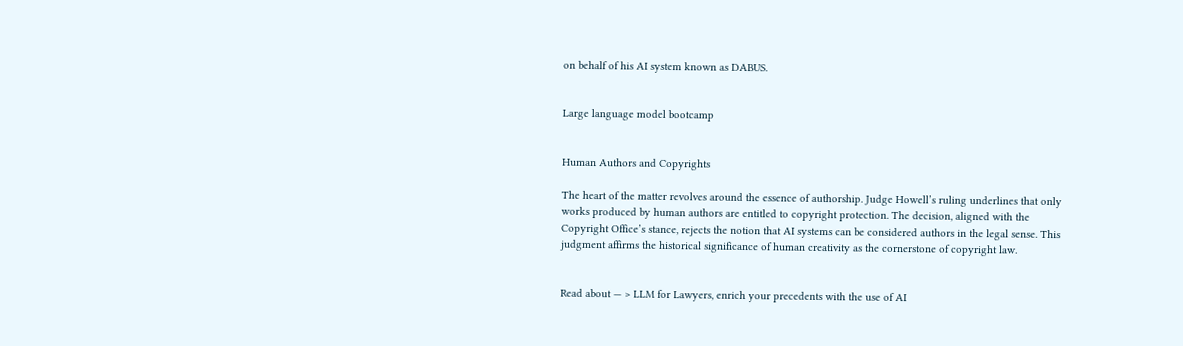on behalf of his AI system known as DABUS.


Large language model bootcamp


Human Authors and Copyrights

The heart of the matter revolves around the essence of authorship. Judge Howell’s ruling underlines that only works produced by human authors are entitled to copyright protection. The decision, aligned with the Copyright Office’s stance, rejects the notion that AI systems can be considered authors in the legal sense. This judgment affirms the historical significance of human creativity as the cornerstone of copyright law.


Read about — > LLM for Lawyers, enrich your precedents with the use of AI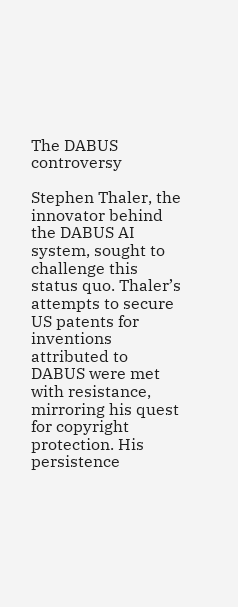The DABUS controversy

Stephen Thaler, the innovator behind the DABUS AI system, sought to challenge this status quo. Thaler’s attempts to secure US patents for inventions attributed to DABUS were met with resistance, mirroring his quest for copyright protection. His persistence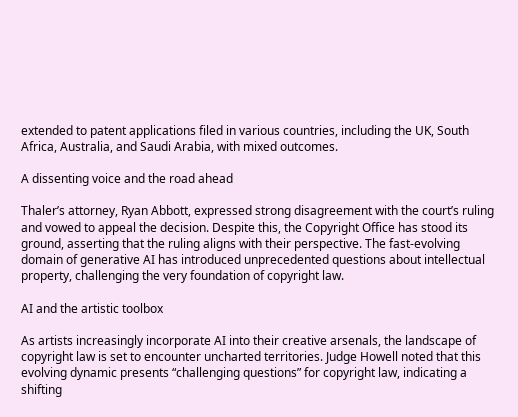extended to patent applications filed in various countries, including the UK, South Africa, Australia, and Saudi Arabia, with mixed outcomes.

A dissenting voice and the road ahead

Thaler’s attorney, Ryan Abbott, expressed strong disagreement with the court’s ruling and vowed to appeal the decision. Despite this, the Copyright Office has stood its ground, asserting that the ruling aligns with their perspective. The fast-evolving domain of generative AI has introduced unprecedented questions about intellectual property, challenging the very foundation of copyright law.

AI and the artistic toolbox

As artists increasingly incorporate AI into their creative arsenals, the landscape of copyright law is set to encounter uncharted territories. Judge Howell noted that this evolving dynamic presents “challenging questions” for copyright law, indicating a shifting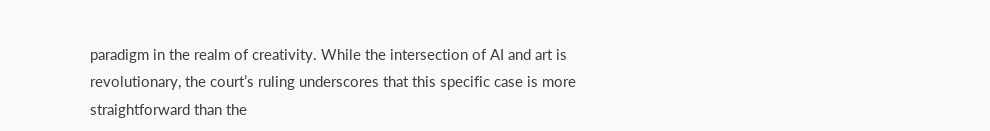paradigm in the realm of creativity. While the intersection of AI and art is revolutionary, the court’s ruling underscores that this specific case is more straightforward than the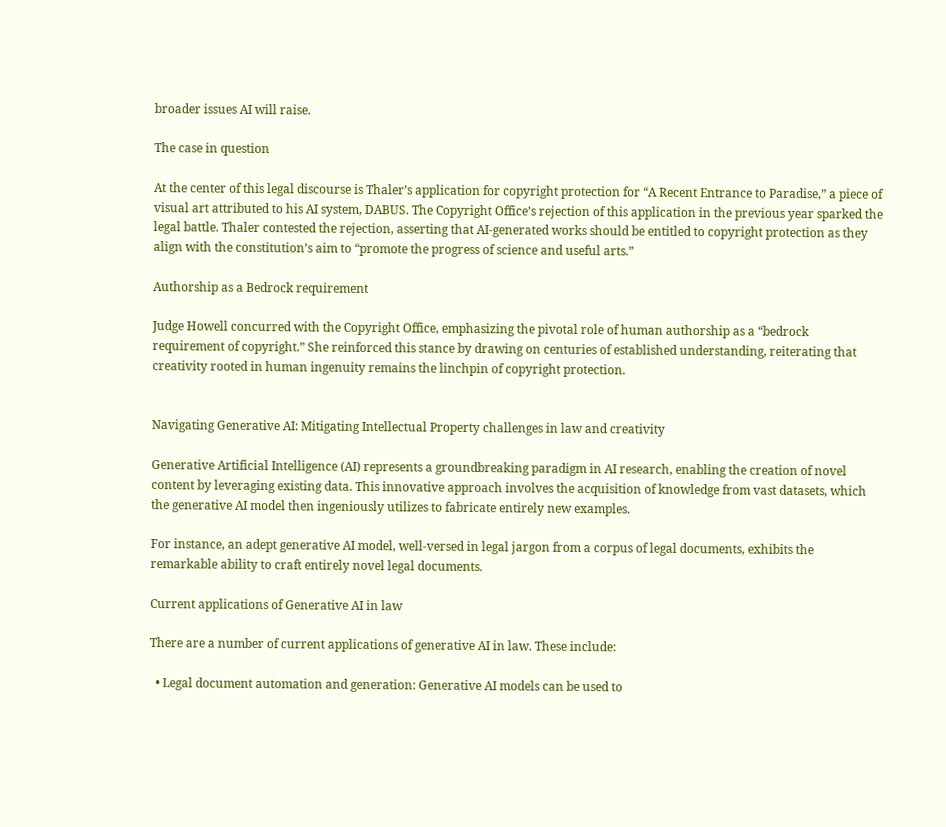broader issues AI will raise.

The case in question

At the center of this legal discourse is Thaler’s application for copyright protection for “A Recent Entrance to Paradise,” a piece of visual art attributed to his AI system, DABUS. The Copyright Office’s rejection of this application in the previous year sparked the legal battle. Thaler contested the rejection, asserting that AI-generated works should be entitled to copyright protection as they align with the constitution’s aim to “promote the progress of science and useful arts.”

Authorship as a Bedrock requirement

Judge Howell concurred with the Copyright Office, emphasizing the pivotal role of human authorship as a “bedrock requirement of copyright.” She reinforced this stance by drawing on centuries of established understanding, reiterating that creativity rooted in human ingenuity remains the linchpin of copyright protection.


Navigating Generative AI: Mitigating Intellectual Property challenges in law and creativity

Generative Artificial Intelligence (AI) represents a groundbreaking paradigm in AI research, enabling the creation of novel content by leveraging existing data. This innovative approach involves the acquisition of knowledge from vast datasets, which the generative AI model then ingeniously utilizes to fabricate entirely new examples.

For instance, an adept generative AI model, well-versed in legal jargon from a corpus of legal documents, exhibits the remarkable ability to craft entirely novel legal documents.

Current applications of Generative AI in law

There are a number of current applications of generative AI in law. These include:

  • Legal document automation and generation: Generative AI models can be used to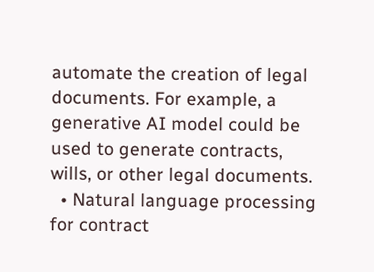automate the creation of legal documents. For example, a generative AI model could be used to generate contracts, wills, or other legal documents.
  • Natural language processing for contract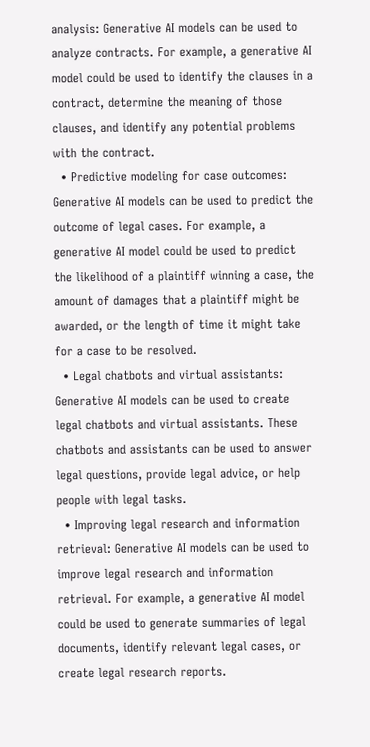analysis: Generative AI models can be used to analyze contracts. For example, a generative AI model could be used to identify the clauses in a contract, determine the meaning of those clauses, and identify any potential problems with the contract.
  • Predictive modeling for case outcomes: Generative AI models can be used to predict the outcome of legal cases. For example, a generative AI model could be used to predict the likelihood of a plaintiff winning a case, the amount of damages that a plaintiff might be awarded, or the length of time it might take for a case to be resolved.
  • Legal chatbots and virtual assistants: Generative AI models can be used to create legal chatbots and virtual assistants. These chatbots and assistants can be used to answer legal questions, provide legal advice, or help people with legal tasks.
  • Improving legal research and information retrieval: Generative AI models can be used to improve legal research and information retrieval. For example, a generative AI model could be used to generate summaries of legal documents, identify relevant legal cases, or create legal research reports.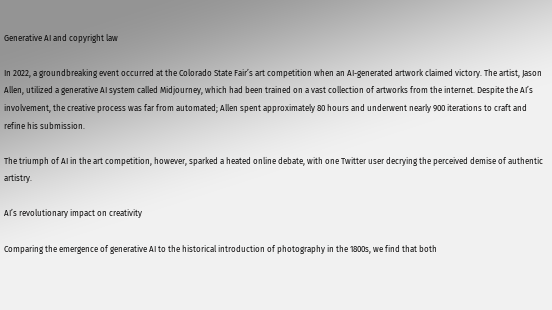Generative AI and copyright law

In 2022, a groundbreaking event occurred at the Colorado State Fair’s art competition when an AI-generated artwork claimed victory. The artist, Jason Allen, utilized a generative AI system called Midjourney, which had been trained on a vast collection of artworks from the internet. Despite the AI’s involvement, the creative process was far from automated; Allen spent approximately 80 hours and underwent nearly 900 iterations to craft and refine his submission.

The triumph of AI in the art competition, however, sparked a heated online debate, with one Twitter user decrying the perceived demise of authentic artistry.

AI’s revolutionary impact on creativity

Comparing the emergence of generative AI to the historical introduction of photography in the 1800s, we find that both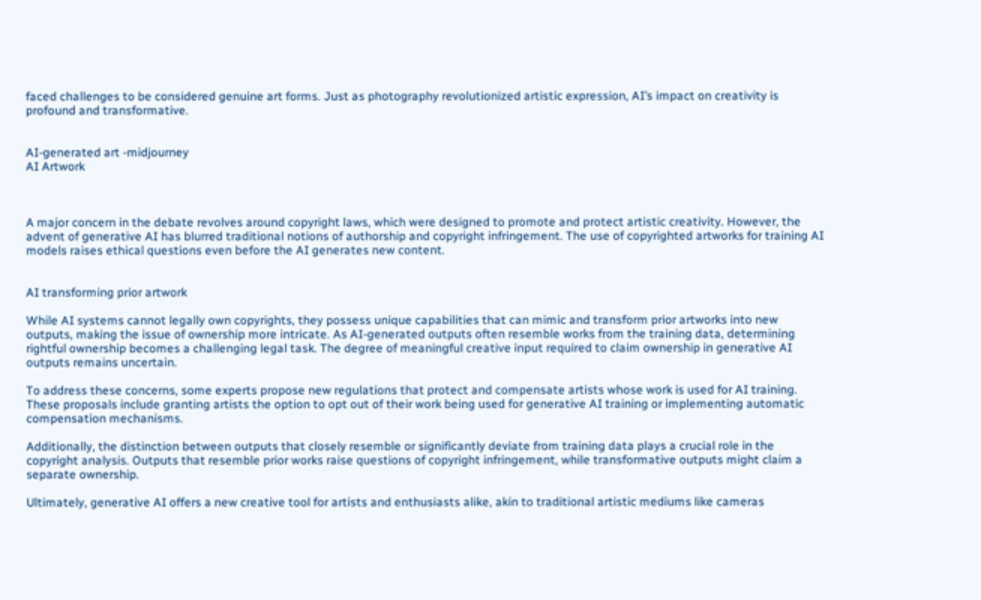faced challenges to be considered genuine art forms. Just as photography revolutionized artistic expression, AI’s impact on creativity is profound and transformative.


AI-generated art -midjourney
AI Artwork



A major concern in the debate revolves around copyright laws, which were designed to promote and protect artistic creativity. However, the advent of generative AI has blurred traditional notions of authorship and copyright infringement. The use of copyrighted artworks for training AI models raises ethical questions even before the AI generates new content.


AI transforming prior artwork

While AI systems cannot legally own copyrights, they possess unique capabilities that can mimic and transform prior artworks into new outputs, making the issue of ownership more intricate. As AI-generated outputs often resemble works from the training data, determining rightful ownership becomes a challenging legal task. The degree of meaningful creative input required to claim ownership in generative AI outputs remains uncertain.

To address these concerns, some experts propose new regulations that protect and compensate artists whose work is used for AI training. These proposals include granting artists the option to opt out of their work being used for generative AI training or implementing automatic compensation mechanisms.

Additionally, the distinction between outputs that closely resemble or significantly deviate from training data plays a crucial role in the copyright analysis. Outputs that resemble prior works raise questions of copyright infringement, while transformative outputs might claim a separate ownership.

Ultimately, generative AI offers a new creative tool for artists and enthusiasts alike, akin to traditional artistic mediums like cameras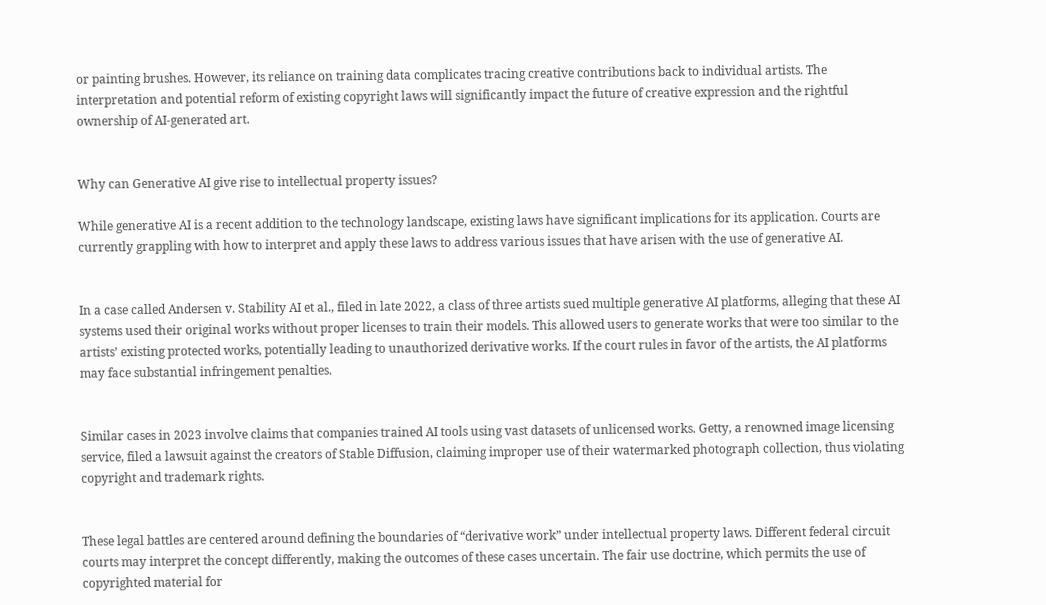or painting brushes. However, its reliance on training data complicates tracing creative contributions back to individual artists. The interpretation and potential reform of existing copyright laws will significantly impact the future of creative expression and the rightful ownership of AI-generated art.


Why can Generative AI give rise to intellectual property issues?

While generative AI is a recent addition to the technology landscape, existing laws have significant implications for its application. Courts are currently grappling with how to interpret and apply these laws to address various issues that have arisen with the use of generative AI.


In a case called Andersen v. Stability AI et al., filed in late 2022, a class of three artists sued multiple generative AI platforms, alleging that these AI systems used their original works without proper licenses to train their models. This allowed users to generate works that were too similar to the artists’ existing protected works, potentially leading to unauthorized derivative works. If the court rules in favor of the artists, the AI platforms may face substantial infringement penalties.


Similar cases in 2023 involve claims that companies trained AI tools using vast datasets of unlicensed works. Getty, a renowned image licensing service, filed a lawsuit against the creators of Stable Diffusion, claiming improper use of their watermarked photograph collection, thus violating copyright and trademark rights.


These legal battles are centered around defining the boundaries of “derivative work” under intellectual property laws. Different federal circuit courts may interpret the concept differently, making the outcomes of these cases uncertain. The fair use doctrine, which permits the use of copyrighted material for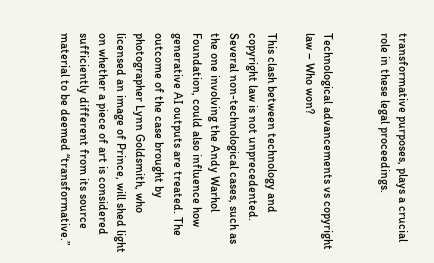transformative purposes, plays a crucial role in these legal proceedings.


Technological advancements vs copyright law – Who won?

This clash between technology and copyright law is not unprecedented. Several non-technological cases, such as the one involving the Andy Warhol Foundation, could also influence how generative AI outputs are treated. The outcome of the case brought by photographer Lynn Goldsmith, who licensed an image of Prince, will shed light on whether a piece of art is considered sufficiently different from its source material to be deemed “transformative.”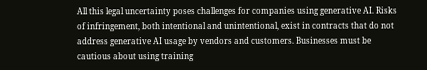All this legal uncertainty poses challenges for companies using generative AI. Risks of infringement, both intentional and unintentional, exist in contracts that do not address generative AI usage by vendors and customers. Businesses must be cautious about using training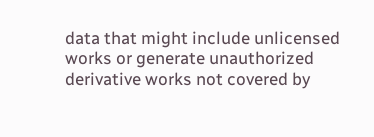data that might include unlicensed works or generate unauthorized derivative works not covered by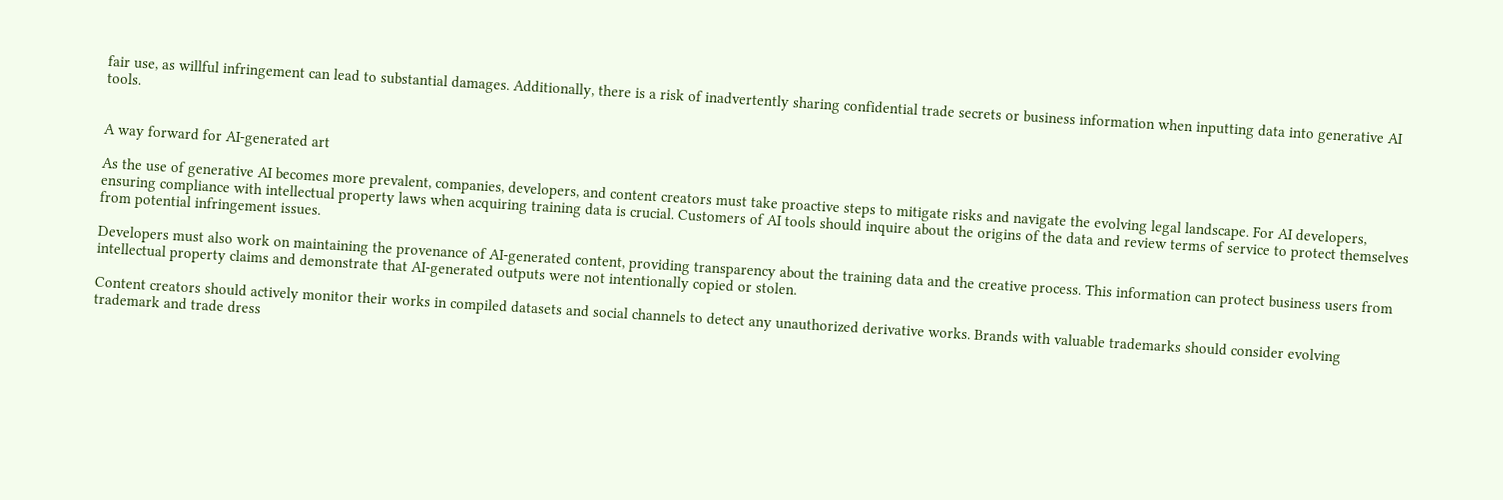fair use, as willful infringement can lead to substantial damages. Additionally, there is a risk of inadvertently sharing confidential trade secrets or business information when inputting data into generative AI tools.


A way forward for AI-generated art

As the use of generative AI becomes more prevalent, companies, developers, and content creators must take proactive steps to mitigate risks and navigate the evolving legal landscape. For AI developers, ensuring compliance with intellectual property laws when acquiring training data is crucial. Customers of AI tools should inquire about the origins of the data and review terms of service to protect themselves from potential infringement issues.

Developers must also work on maintaining the provenance of AI-generated content, providing transparency about the training data and the creative process. This information can protect business users from intellectual property claims and demonstrate that AI-generated outputs were not intentionally copied or stolen.

Content creators should actively monitor their works in compiled datasets and social channels to detect any unauthorized derivative works. Brands with valuable trademarks should consider evolving trademark and trade dress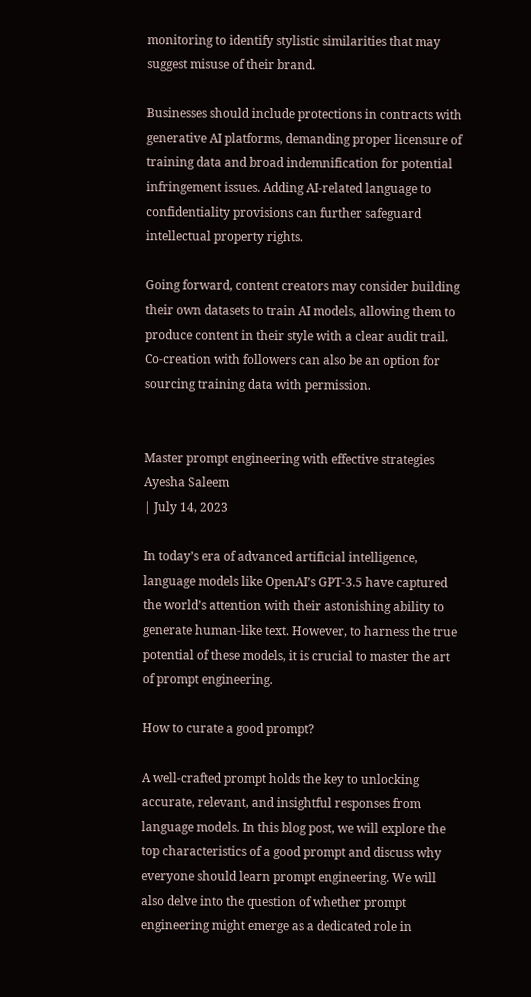monitoring to identify stylistic similarities that may suggest misuse of their brand.

Businesses should include protections in contracts with generative AI platforms, demanding proper licensure of training data and broad indemnification for potential infringement issues. Adding AI-related language to confidentiality provisions can further safeguard intellectual property rights.

Going forward, content creators may consider building their own datasets to train AI models, allowing them to produce content in their style with a clear audit trail. Co-creation with followers can also be an option for sourcing training data with permission.


Master prompt engineering with effective strategies
Ayesha Saleem
| July 14, 2023

In today’s era of advanced artificial intelligence, language models like OpenAI’s GPT-3.5 have captured the world’s attention with their astonishing ability to generate human-like text. However, to harness the true potential of these models, it is crucial to master the art of prompt engineering.

How to curate a good prompt?

A well-crafted prompt holds the key to unlocking accurate, relevant, and insightful responses from language models. In this blog post, we will explore the top characteristics of a good prompt and discuss why everyone should learn prompt engineering. We will also delve into the question of whether prompt engineering might emerge as a dedicated role in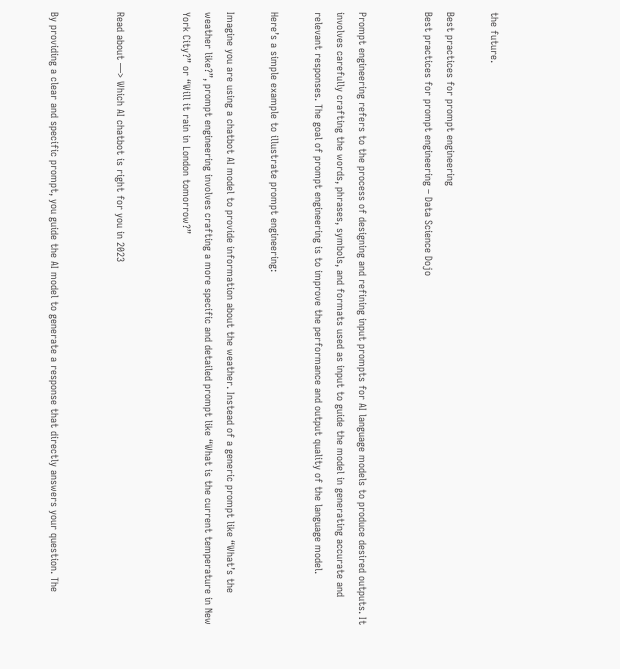the future.

Best practices for prompt engineering
Best practices for prompt engineering – Data Science Dojo


Prompt engineering refers to the process of designing and refining input prompts for AI language models to produce desired outputs. It involves carefully crafting the words, phrases, symbols, and formats used as input to guide the model in generating accurate and relevant responses. The goal of prompt engineering is to improve the performance and output quality of the language model.

Here’s a simple example to illustrate prompt engineering:

Imagine you are using a chatbot AI model to provide information about the weather. Instead of a generic prompt like “What’s the weather like?”, prompt engineering involves crafting a more specific and detailed prompt like “What is the current temperature in New York City?” or “Will it rain in London tomorrow?”


Read about —> Which AI chatbot is right for you in 2023


By providing a clear and specific prompt, you guide the AI model to generate a response that directly answers your question. The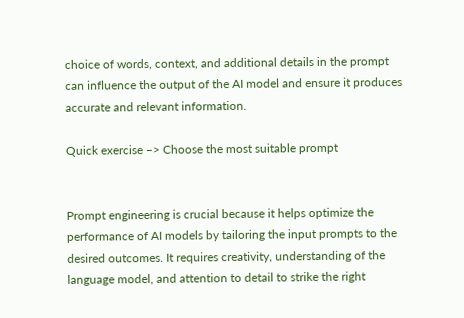choice of words, context, and additional details in the prompt can influence the output of the AI model and ensure it produces accurate and relevant information.

Quick exercise –> Choose the most suitable prompt


Prompt engineering is crucial because it helps optimize the performance of AI models by tailoring the input prompts to the desired outcomes. It requires creativity, understanding of the language model, and attention to detail to strike the right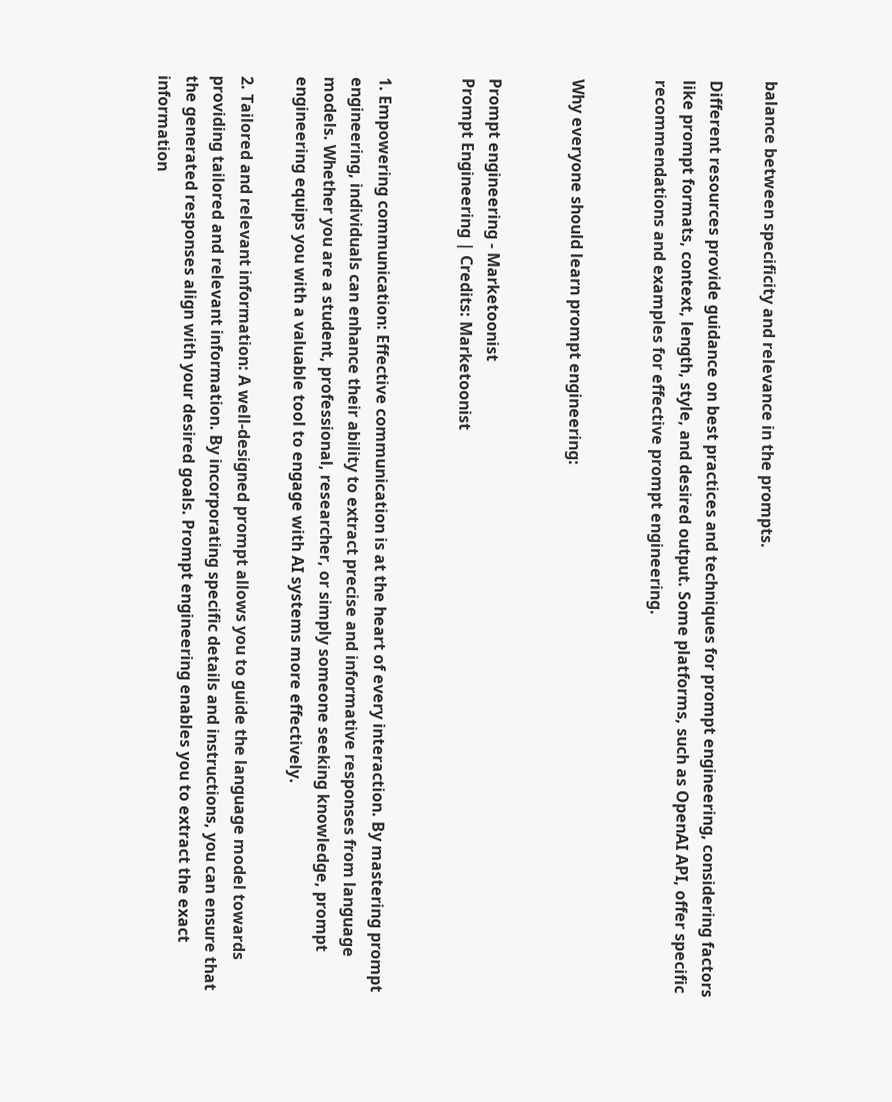balance between specificity and relevance in the prompts.

Different resources provide guidance on best practices and techniques for prompt engineering, considering factors like prompt formats, context, length, style, and desired output. Some platforms, such as OpenAI API, offer specific recommendations and examples for effective prompt engineering.


Why everyone should learn prompt engineering:


Prompt engineering - Marketoonist
Prompt Engineering | Credits: Marketoonist


1. Empowering communication: Effective communication is at the heart of every interaction. By mastering prompt engineering, individuals can enhance their ability to extract precise and informative responses from language models. Whether you are a student, professional, researcher, or simply someone seeking knowledge, prompt engineering equips you with a valuable tool to engage with AI systems more effectively.

2. Tailored and relevant information: A well-designed prompt allows you to guide the language model towards providing tailored and relevant information. By incorporating specific details and instructions, you can ensure that the generated responses align with your desired goals. Prompt engineering enables you to extract the exact information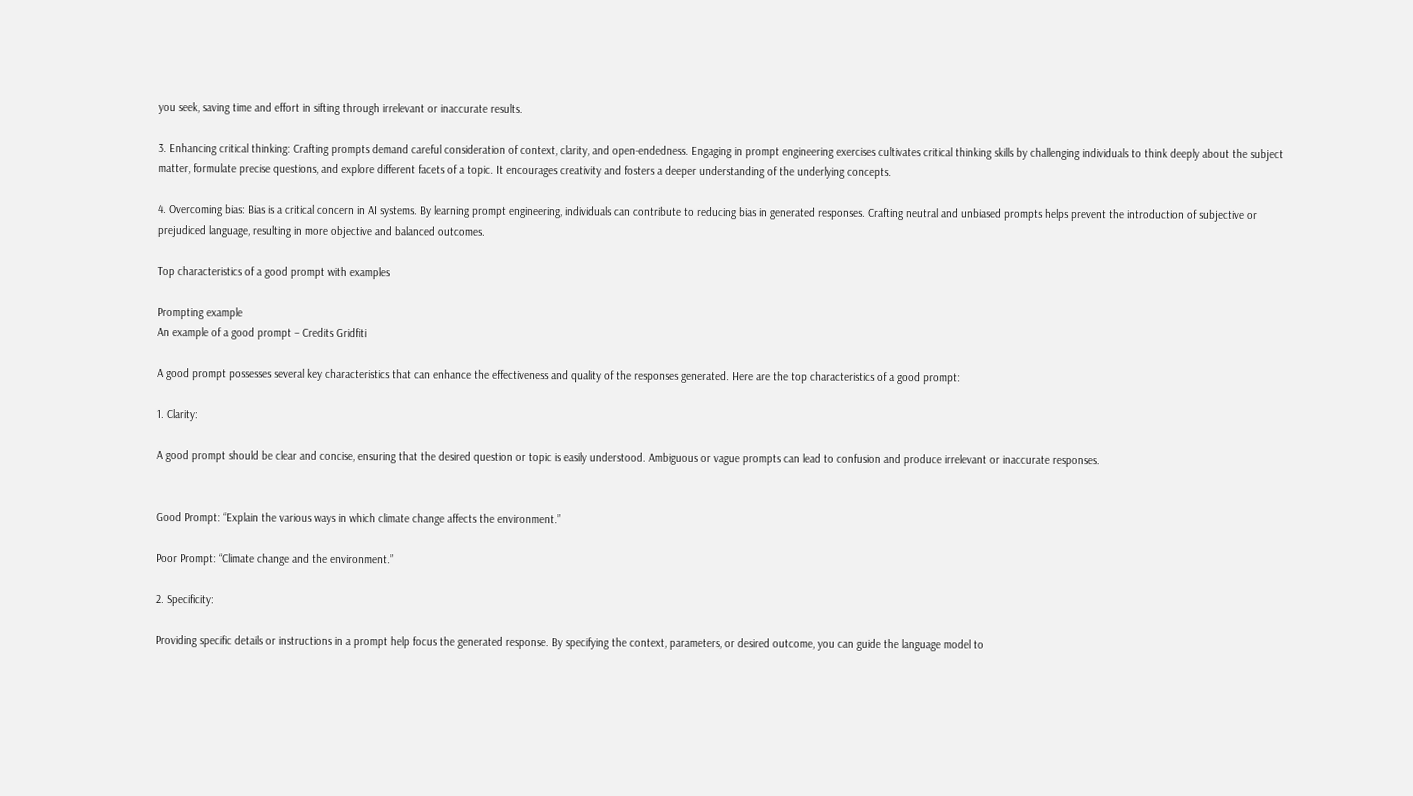you seek, saving time and effort in sifting through irrelevant or inaccurate results.

3. Enhancing critical thinking: Crafting prompts demand careful consideration of context, clarity, and open-endedness. Engaging in prompt engineering exercises cultivates critical thinking skills by challenging individuals to think deeply about the subject matter, formulate precise questions, and explore different facets of a topic. It encourages creativity and fosters a deeper understanding of the underlying concepts.

4. Overcoming bias: Bias is a critical concern in AI systems. By learning prompt engineering, individuals can contribute to reducing bias in generated responses. Crafting neutral and unbiased prompts helps prevent the introduction of subjective or prejudiced language, resulting in more objective and balanced outcomes.

Top characteristics of a good prompt with examples

Prompting example
An example of a good prompt – Credits Gridfiti

A good prompt possesses several key characteristics that can enhance the effectiveness and quality of the responses generated. Here are the top characteristics of a good prompt:

1. Clarity:

A good prompt should be clear and concise, ensuring that the desired question or topic is easily understood. Ambiguous or vague prompts can lead to confusion and produce irrelevant or inaccurate responses.


Good Prompt: “Explain the various ways in which climate change affects the environment.”

Poor Prompt: “Climate change and the environment.”

2. Specificity:

Providing specific details or instructions in a prompt help focus the generated response. By specifying the context, parameters, or desired outcome, you can guide the language model to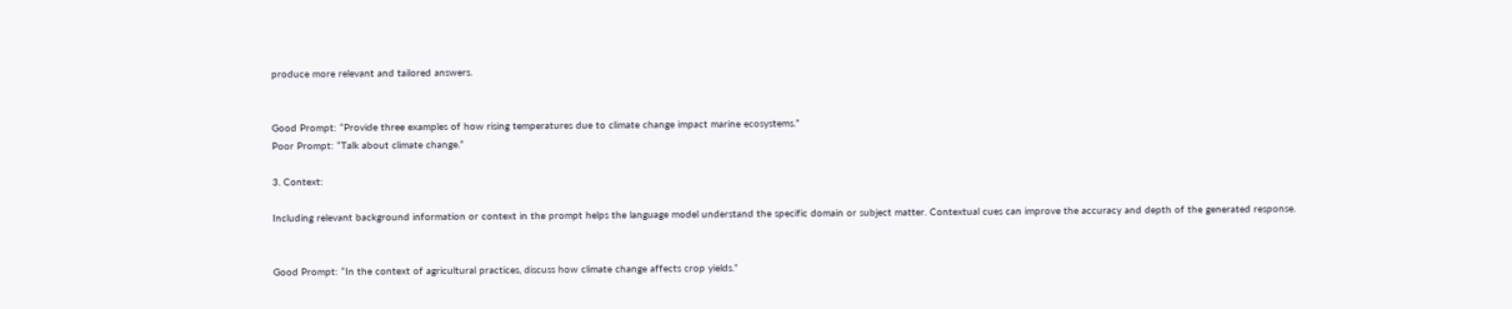produce more relevant and tailored answers.


Good Prompt: “Provide three examples of how rising temperatures due to climate change impact marine ecosystems.”
Poor Prompt: “Talk about climate change.”

3. Context:

Including relevant background information or context in the prompt helps the language model understand the specific domain or subject matter. Contextual cues can improve the accuracy and depth of the generated response.


Good Prompt: “In the context of agricultural practices, discuss how climate change affects crop yields.”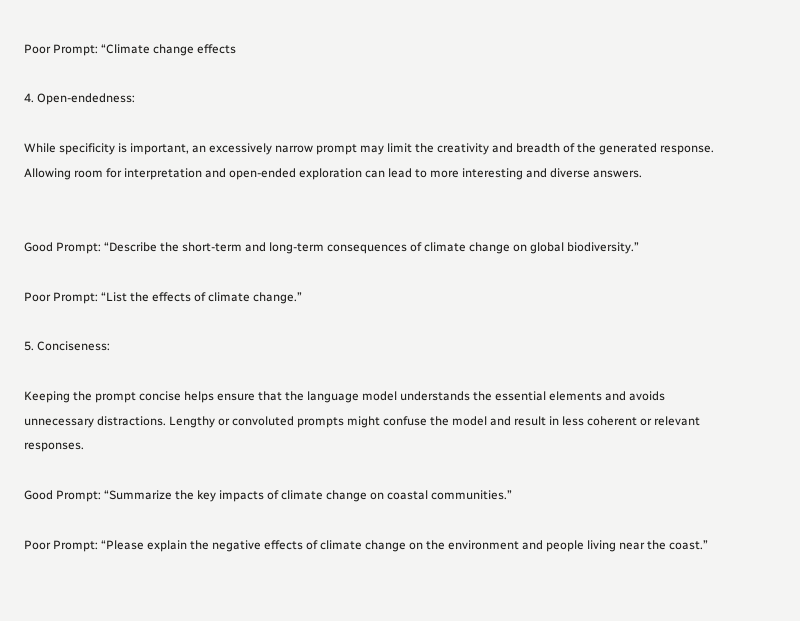Poor Prompt: “Climate change effects

4. Open-endedness:

While specificity is important, an excessively narrow prompt may limit the creativity and breadth of the generated response. Allowing room for interpretation and open-ended exploration can lead to more interesting and diverse answers.


Good Prompt: “Describe the short-term and long-term consequences of climate change on global biodiversity.”

Poor Prompt: “List the effects of climate change.”

5. Conciseness:

Keeping the prompt concise helps ensure that the language model understands the essential elements and avoids unnecessary distractions. Lengthy or convoluted prompts might confuse the model and result in less coherent or relevant responses.

Good Prompt: “Summarize the key impacts of climate change on coastal communities.”

Poor Prompt: “Please explain the negative effects of climate change on the environment and people living near the coast.”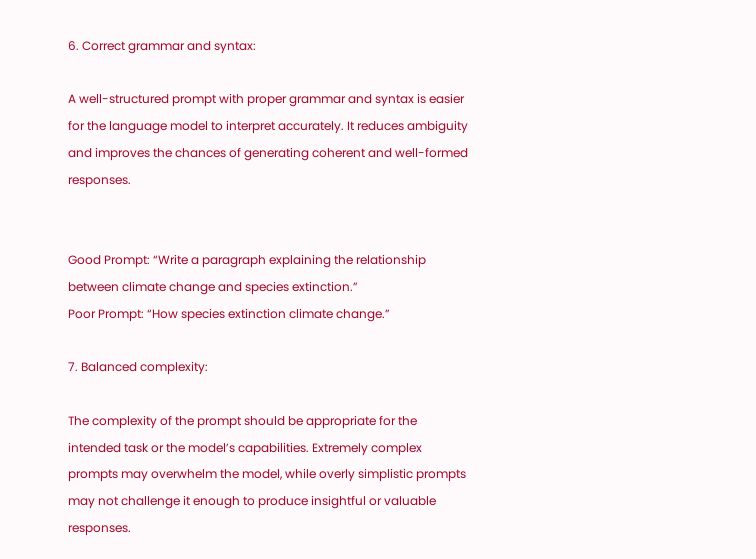6. Correct grammar and syntax:

A well-structured prompt with proper grammar and syntax is easier for the language model to interpret accurately. It reduces ambiguity and improves the chances of generating coherent and well-formed responses.


Good Prompt: “Write a paragraph explaining the relationship between climate change and species extinction.”
Poor Prompt: “How species extinction climate change.”

7. Balanced complexity:

The complexity of the prompt should be appropriate for the intended task or the model’s capabilities. Extremely complex prompts may overwhelm the model, while overly simplistic prompts may not challenge it enough to produce insightful or valuable responses.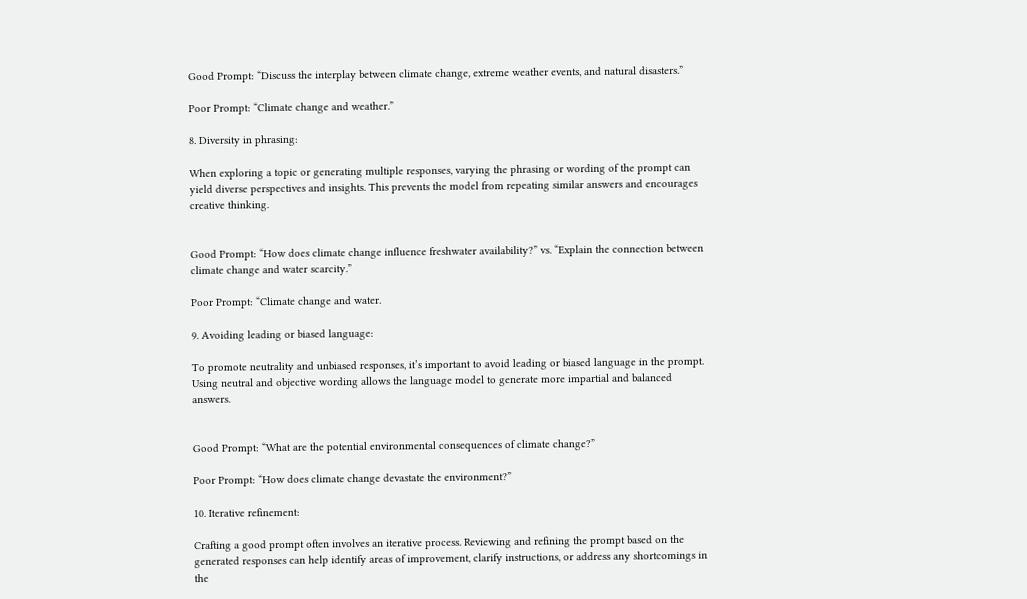Good Prompt: “Discuss the interplay between climate change, extreme weather events, and natural disasters.”

Poor Prompt: “Climate change and weather.”

8. Diversity in phrasing:

When exploring a topic or generating multiple responses, varying the phrasing or wording of the prompt can yield diverse perspectives and insights. This prevents the model from repeating similar answers and encourages creative thinking.


Good Prompt: “How does climate change influence freshwater availability?” vs. “Explain the connection between climate change and water scarcity.”

Poor Prompt: “Climate change and water.

9. Avoiding leading or biased language:

To promote neutrality and unbiased responses, it’s important to avoid leading or biased language in the prompt. Using neutral and objective wording allows the language model to generate more impartial and balanced answers.


Good Prompt: “What are the potential environmental consequences of climate change?”

Poor Prompt: “How does climate change devastate the environment?”

10. Iterative refinement:

Crafting a good prompt often involves an iterative process. Reviewing and refining the prompt based on the generated responses can help identify areas of improvement, clarify instructions, or address any shortcomings in the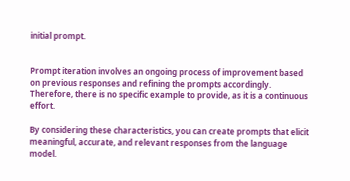initial prompt.


Prompt iteration involves an ongoing process of improvement based on previous responses and refining the prompts accordingly. Therefore, there is no specific example to provide, as it is a continuous effort.

By considering these characteristics, you can create prompts that elicit meaningful, accurate, and relevant responses from the language model.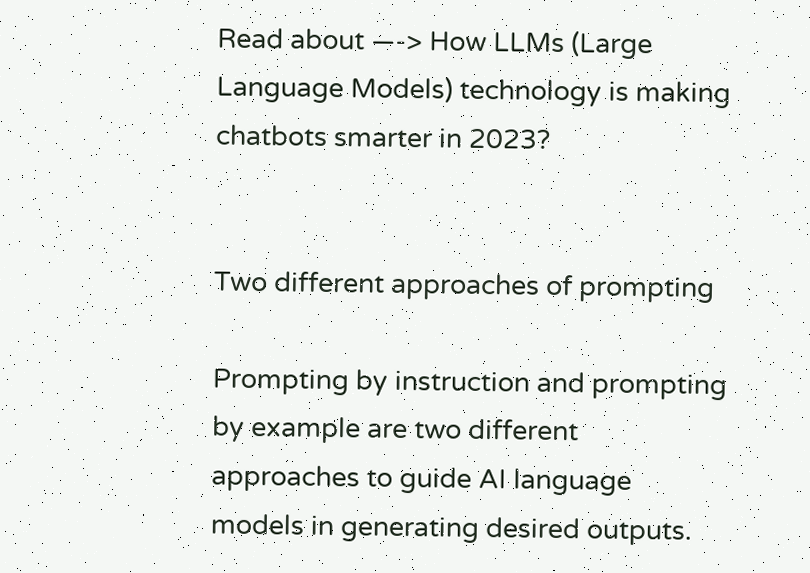Read about —-> How LLMs (Large Language Models) technology is making chatbots smarter in 2023?


Two different approaches of prompting

Prompting by instruction and prompting by example are two different approaches to guide AI language models in generating desired outputs.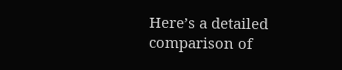Here’s a detailed comparison of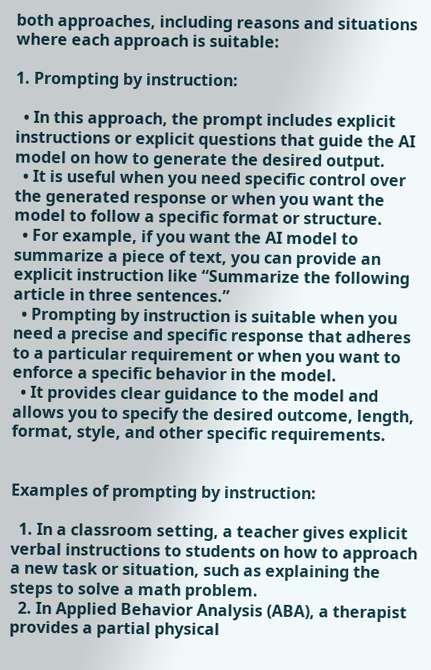both approaches, including reasons and situations where each approach is suitable:

1. Prompting by instruction:

  • In this approach, the prompt includes explicit instructions or explicit questions that guide the AI model on how to generate the desired output.
  • It is useful when you need specific control over the generated response or when you want the model to follow a specific format or structure.
  • For example, if you want the AI model to summarize a piece of text, you can provide an explicit instruction like “Summarize the following article in three sentences.”
  • Prompting by instruction is suitable when you need a precise and specific response that adheres to a particular requirement or when you want to enforce a specific behavior in the model.
  • It provides clear guidance to the model and allows you to specify the desired outcome, length, format, style, and other specific requirements.


Examples of prompting by instruction:

  1. In a classroom setting, a teacher gives explicit verbal instructions to students on how to approach a new task or situation, such as explaining the steps to solve a math problem.
  2. In Applied Behavior Analysis (ABA), a therapist provides a partial physical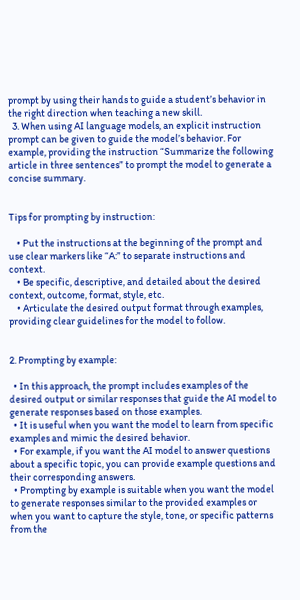prompt by using their hands to guide a student’s behavior in the right direction when teaching a new skill.
  3. When using AI language models, an explicit instruction prompt can be given to guide the model’s behavior. For example, providing the instruction “Summarize the following article in three sentences” to prompt the model to generate a concise summary.


Tips for prompting by instruction:

    • Put the instructions at the beginning of the prompt and use clear markers like “A:” to separate instructions and context.
    • Be specific, descriptive, and detailed about the desired context, outcome, format, style, etc.
    • Articulate the desired output format through examples, providing clear guidelines for the model to follow.


2. Prompting by example:

  • In this approach, the prompt includes examples of the desired output or similar responses that guide the AI model to generate responses based on those examples.
  • It is useful when you want the model to learn from specific examples and mimic the desired behavior.
  • For example, if you want the AI model to answer questions about a specific topic, you can provide example questions and their corresponding answers.
  • Prompting by example is suitable when you want the model to generate responses similar to the provided examples or when you want to capture the style, tone, or specific patterns from the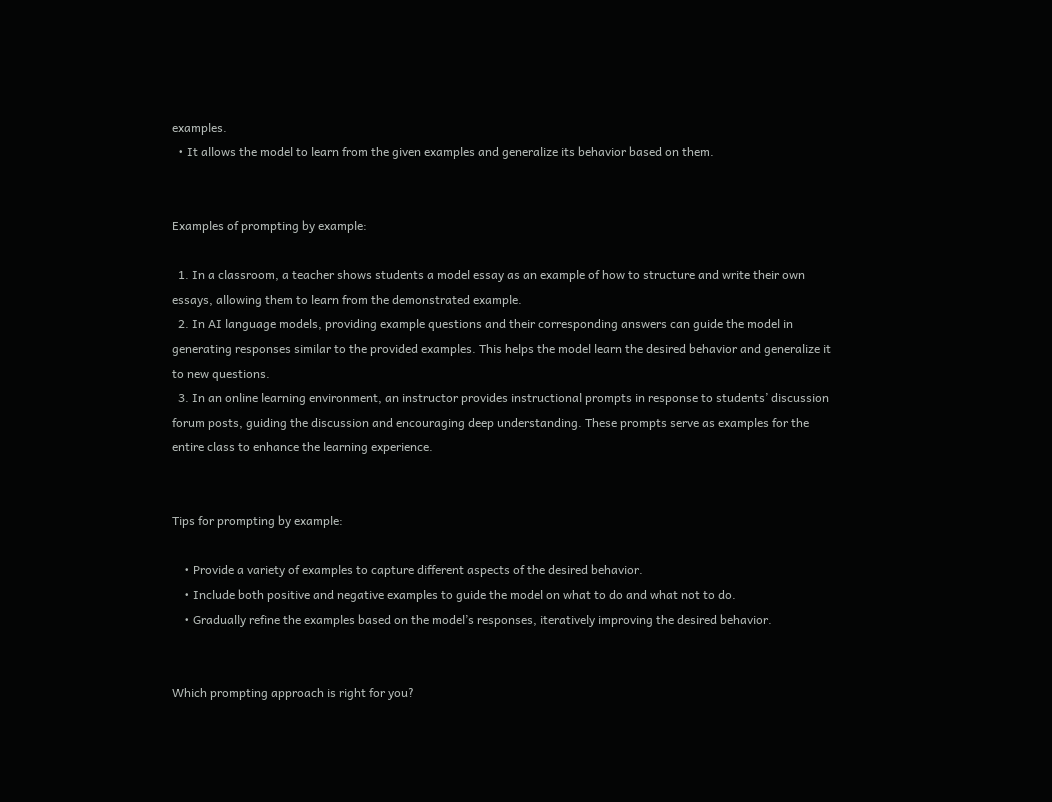examples.
  • It allows the model to learn from the given examples and generalize its behavior based on them.


Examples of prompting by example:

  1. In a classroom, a teacher shows students a model essay as an example of how to structure and write their own essays, allowing them to learn from the demonstrated example.
  2. In AI language models, providing example questions and their corresponding answers can guide the model in generating responses similar to the provided examples. This helps the model learn the desired behavior and generalize it to new questions.
  3. In an online learning environment, an instructor provides instructional prompts in response to students’ discussion forum posts, guiding the discussion and encouraging deep understanding. These prompts serve as examples for the entire class to enhance the learning experience.


Tips for prompting by example:

    • Provide a variety of examples to capture different aspects of the desired behavior.
    • Include both positive and negative examples to guide the model on what to do and what not to do.
    • Gradually refine the examples based on the model’s responses, iteratively improving the desired behavior.


Which prompting approach is right for you?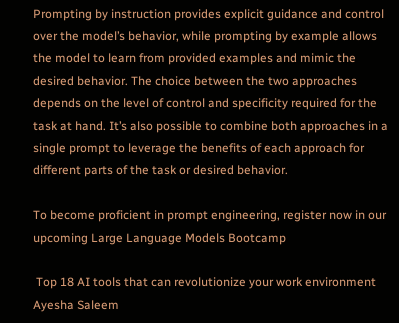Prompting by instruction provides explicit guidance and control over the model’s behavior, while prompting by example allows the model to learn from provided examples and mimic the desired behavior. The choice between the two approaches depends on the level of control and specificity required for the task at hand. It’s also possible to combine both approaches in a single prompt to leverage the benefits of each approach for different parts of the task or desired behavior.

To become proficient in prompt engineering, register now in our upcoming Large Language Models Bootcamp

 Top 18 AI tools that can revolutionize your work environment
Ayesha Saleem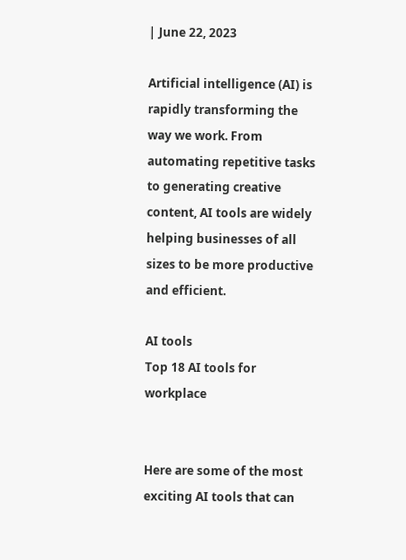| June 22, 2023

Artificial intelligence (AI) is rapidly transforming the way we work. From automating repetitive tasks to generating creative content, AI tools are widely helping businesses of all sizes to be more productive and efficient.

AI tools
Top 18 AI tools for workplace


Here are some of the most exciting AI tools that can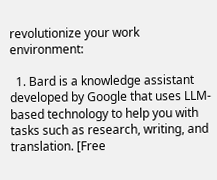revolutionize your work environment:

  1. Bard is a knowledge assistant developed by Google that uses LLM-based technology to help you with tasks such as research, writing, and translation. [Free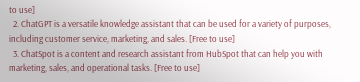to use]
  2. ChatGPT is a versatile knowledge assistant that can be used for a variety of purposes, including customer service, marketing, and sales. [Free to use]
  3. ChatSpot is a content and research assistant from HubSpot that can help you with marketing, sales, and operational tasks. [Free to use]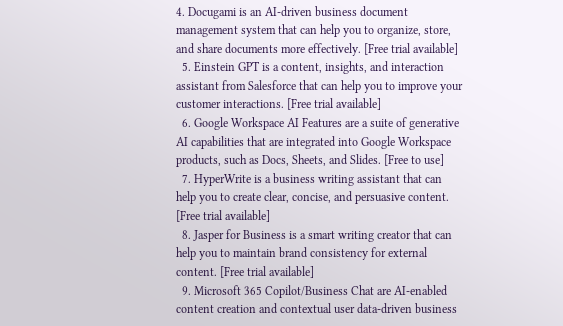4. Docugami is an AI-driven business document management system that can help you to organize, store, and share documents more effectively. [Free trial available]
  5. Einstein GPT is a content, insights, and interaction assistant from Salesforce that can help you to improve your customer interactions. [Free trial available]
  6. Google Workspace AI Features are a suite of generative AI capabilities that are integrated into Google Workspace products, such as Docs, Sheets, and Slides. [Free to use]
  7. HyperWrite is a business writing assistant that can help you to create clear, concise, and persuasive content. [Free trial available]
  8. Jasper for Business is a smart writing creator that can help you to maintain brand consistency for external content. [Free trial available]
  9. Microsoft 365 Copilot/Business Chat are AI-enabled content creation and contextual user data-driven business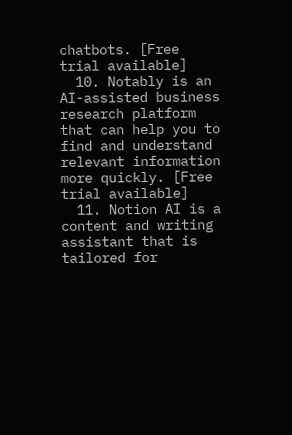chatbots. [Free trial available]
  10. Notably is an AI-assisted business research platform that can help you to find and understand relevant information more quickly. [Free trial available]
  11. Notion AI is a content and writing assistant that is tailored for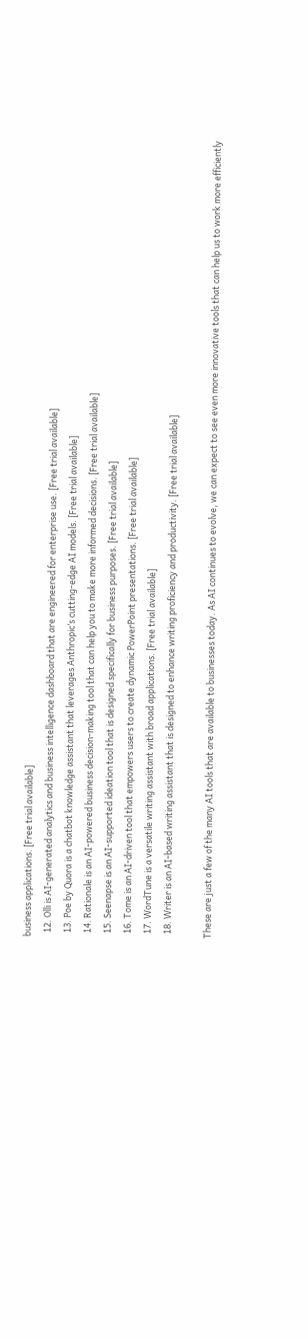business applications. [Free trial available]
  12. Olli is AI-generated analytics and business intelligence dashboard that are engineered for enterprise use. [Free trial available]
  13. Poe by Quora is a chatbot knowledge assistant that leverages Anthropic’s cutting-edge AI models. [Free trial available]
  14. Rationale is an AI-powered business decision-making tool that can help you to make more informed decisions. [Free trial available]
  15. Seenapse is an AI-supported ideation tool that is designed specifically for business purposes. [Free trial available]
  16. Tome is an AI-driven tool that empowers users to create dynamic PowerPoint presentations. [Free trial available]
  17. WordTune is a versatile writing assistant with broad applications. [Free trial available]
  18. Writer is an AI-based writing assistant that is designed to enhance writing proficiency and productivity. [Free trial available]

These are just a few of the many AI tools that are available to businesses today. As AI continues to evolve, we can expect to see even more innovative tools that can help us to work more efficiently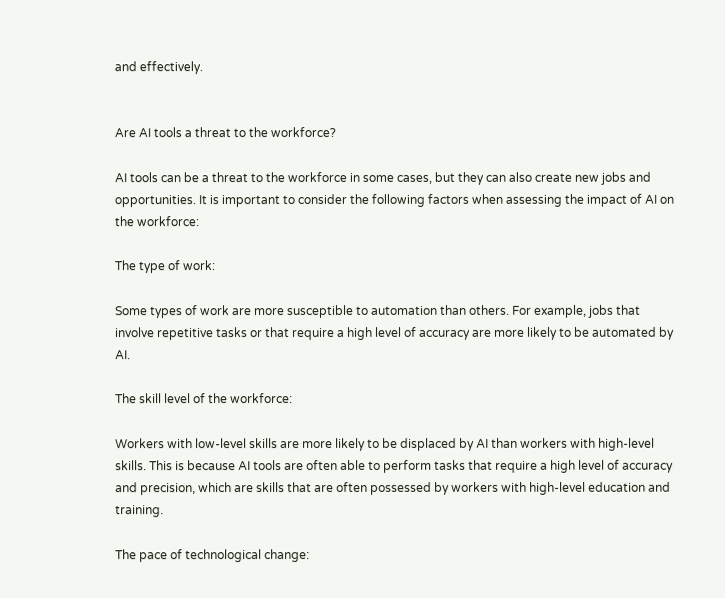and effectively.


Are AI tools a threat to the workforce?

AI tools can be a threat to the workforce in some cases, but they can also create new jobs and opportunities. It is important to consider the following factors when assessing the impact of AI on the workforce:

The type of work:

Some types of work are more susceptible to automation than others. For example, jobs that involve repetitive tasks or that require a high level of accuracy are more likely to be automated by AI.

The skill level of the workforce:

Workers with low-level skills are more likely to be displaced by AI than workers with high-level skills. This is because AI tools are often able to perform tasks that require a high level of accuracy and precision, which are skills that are often possessed by workers with high-level education and training.

The pace of technological change: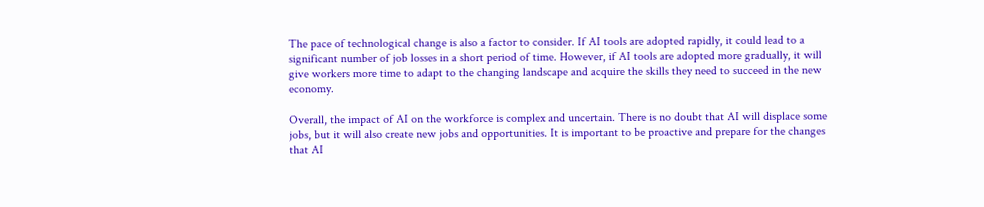The pace of technological change is also a factor to consider. If AI tools are adopted rapidly, it could lead to a significant number of job losses in a short period of time. However, if AI tools are adopted more gradually, it will give workers more time to adapt to the changing landscape and acquire the skills they need to succeed in the new economy.

Overall, the impact of AI on the workforce is complex and uncertain. There is no doubt that AI will displace some jobs, but it will also create new jobs and opportunities. It is important to be proactive and prepare for the changes that AI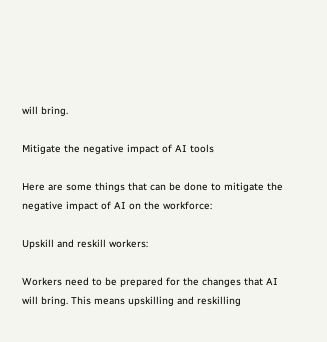will bring.

Mitigate the negative impact of AI tools

Here are some things that can be done to mitigate the negative impact of AI on the workforce:

Upskill and reskill workers:

Workers need to be prepared for the changes that AI will bring. This means upskilling and reskilling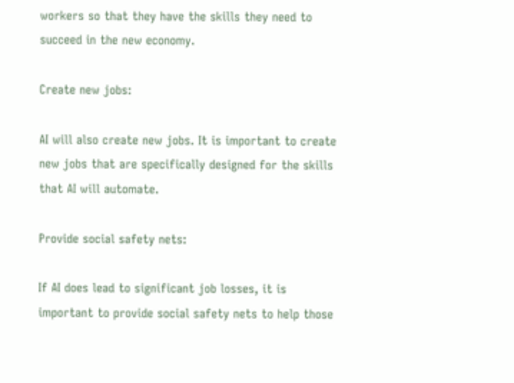workers so that they have the skills they need to succeed in the new economy.

Create new jobs:

AI will also create new jobs. It is important to create new jobs that are specifically designed for the skills that AI will automate.

Provide social safety nets:

If AI does lead to significant job losses, it is important to provide social safety nets to help those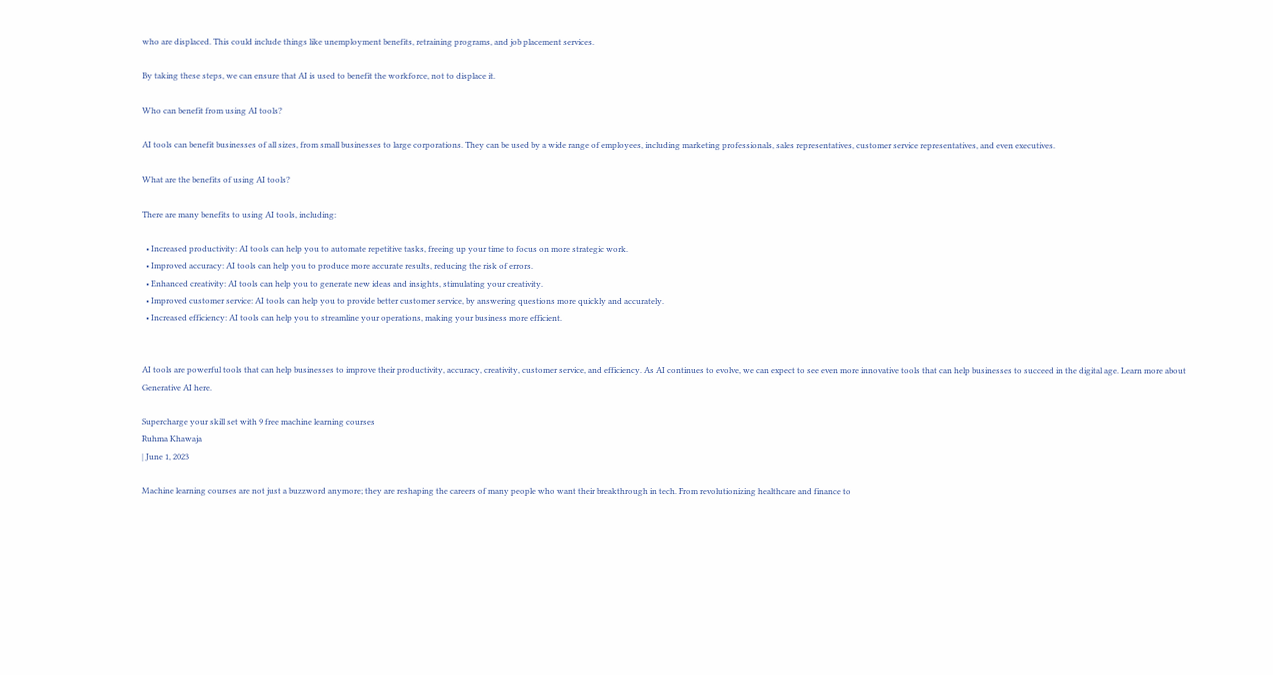who are displaced. This could include things like unemployment benefits, retraining programs, and job placement services.

By taking these steps, we can ensure that AI is used to benefit the workforce, not to displace it.

Who can benefit from using AI tools?

AI tools can benefit businesses of all sizes, from small businesses to large corporations. They can be used by a wide range of employees, including marketing professionals, sales representatives, customer service representatives, and even executives.

What are the benefits of using AI tools?

There are many benefits to using AI tools, including:

  • Increased productivity: AI tools can help you to automate repetitive tasks, freeing up your time to focus on more strategic work.
  • Improved accuracy: AI tools can help you to produce more accurate results, reducing the risk of errors.
  • Enhanced creativity: AI tools can help you to generate new ideas and insights, stimulating your creativity.
  • Improved customer service: AI tools can help you to provide better customer service, by answering questions more quickly and accurately.
  • Increased efficiency: AI tools can help you to streamline your operations, making your business more efficient.


AI tools are powerful tools that can help businesses to improve their productivity, accuracy, creativity, customer service, and efficiency. As AI continues to evolve, we can expect to see even more innovative tools that can help businesses to succeed in the digital age. Learn more about Generative AI here.

Supercharge your skill set with 9 free machine learning courses
Ruhma Khawaja
| June 1, 2023

Machine learning courses are not just a buzzword anymore; they are reshaping the careers of many people who want their breakthrough in tech. From revolutionizing healthcare and finance to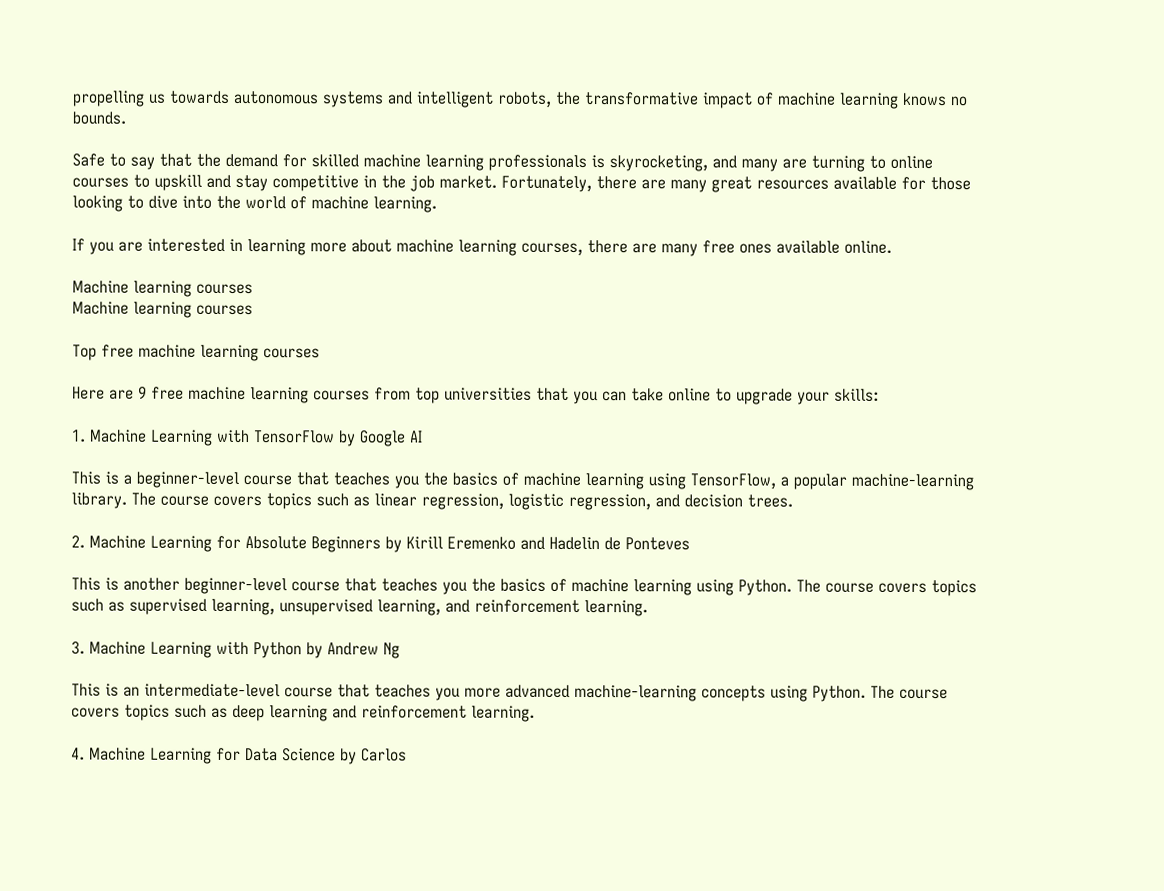propelling us towards autonomous systems and intelligent robots, the transformative impact of machine learning knows no bounds.

Safe to say that the demand for skilled machine learning professionals is skyrocketing, and many are turning to online courses to upskill and stay competitive in the job market. Fortunately, there are many great resources available for those looking to dive into the world of machine learning.

If you are interested in learning more about machine learning courses, there are many free ones available online.

Machine learning courses
Machine learning courses

Top free machine learning courses

Here are 9 free machine learning courses from top universities that you can take online to upgrade your skills:

1. Machine Learning with TensorFlow by Google AI

This is a beginner-level course that teaches you the basics of machine learning using TensorFlow, a popular machine-learning library. The course covers topics such as linear regression, logistic regression, and decision trees.

2. Machine Learning for Absolute Beginners by Kirill Eremenko and Hadelin de Ponteves

This is another beginner-level course that teaches you the basics of machine learning using Python. The course covers topics such as supervised learning, unsupervised learning, and reinforcement learning.

3. Machine Learning with Python by Andrew Ng

This is an intermediate-level course that teaches you more advanced machine-learning concepts using Python. The course covers topics such as deep learning and reinforcement learning.

4. Machine Learning for Data Science by Carlos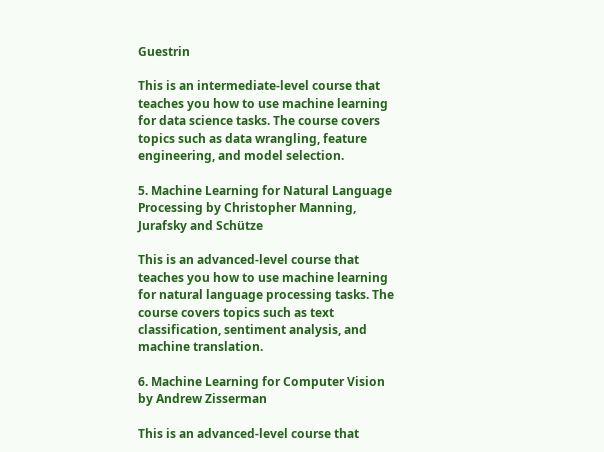Guestrin

This is an intermediate-level course that teaches you how to use machine learning for data science tasks. The course covers topics such as data wrangling, feature engineering, and model selection.

5. Machine Learning for Natural Language Processing by Christopher Manning, Jurafsky and Schütze

This is an advanced-level course that teaches you how to use machine learning for natural language processing tasks. The course covers topics such as text classification, sentiment analysis, and machine translation.

6. Machine Learning for Computer Vision by Andrew Zisserman

This is an advanced-level course that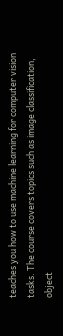teaches you how to use machine learning for computer vision tasks. The course covers topics such as image classification, object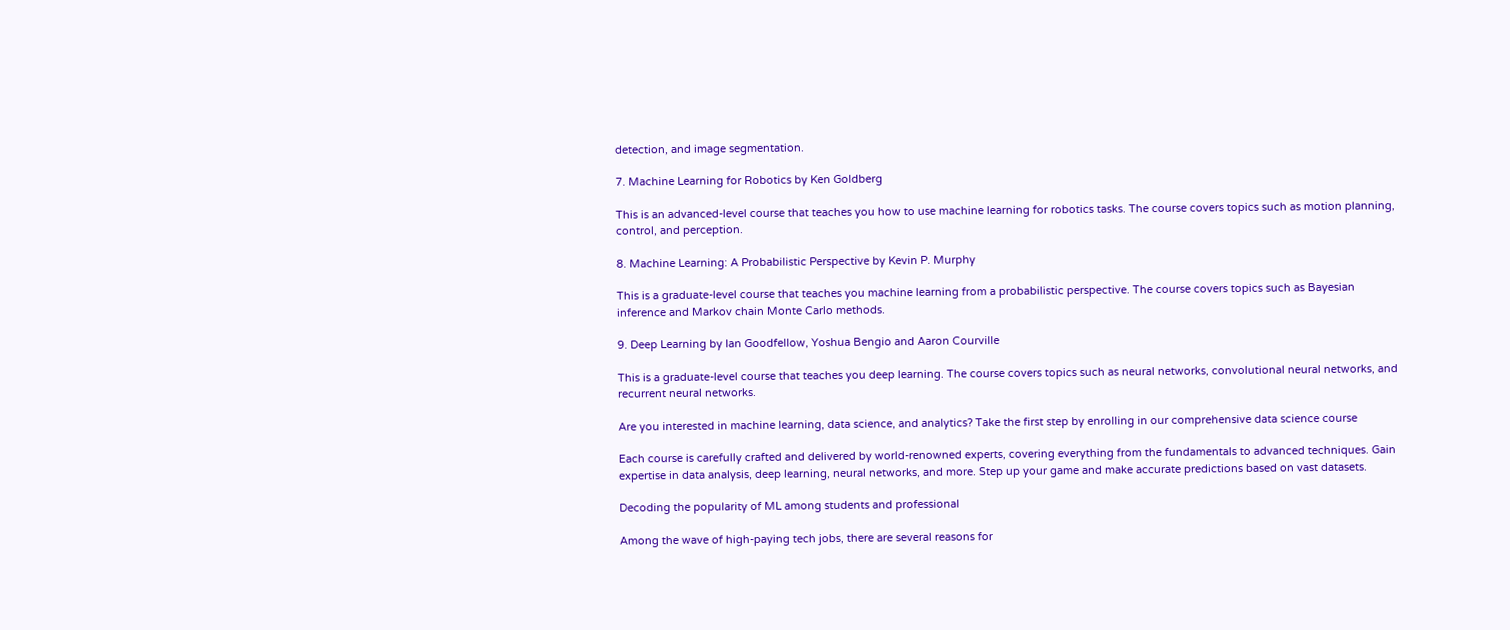detection, and image segmentation.

7. Machine Learning for Robotics by Ken Goldberg

This is an advanced-level course that teaches you how to use machine learning for robotics tasks. The course covers topics such as motion planning, control, and perception.

8. Machine Learning: A Probabilistic Perspective by Kevin P. Murphy

This is a graduate-level course that teaches you machine learning from a probabilistic perspective. The course covers topics such as Bayesian inference and Markov chain Monte Carlo methods.

9. Deep Learning by Ian Goodfellow, Yoshua Bengio and Aaron Courville

This is a graduate-level course that teaches you deep learning. The course covers topics such as neural networks, convolutional neural networks, and recurrent neural networks.

Are you interested in machine learning, data science, and analytics? Take the first step by enrolling in our comprehensive data science course

Each course is carefully crafted and delivered by world-renowned experts, covering everything from the fundamentals to advanced techniques. Gain expertise in data analysis, deep learning, neural networks, and more. Step up your game and make accurate predictions based on vast datasets.

Decoding the popularity of ML among students and professional

Among the wave of high-paying tech jobs, there are several reasons for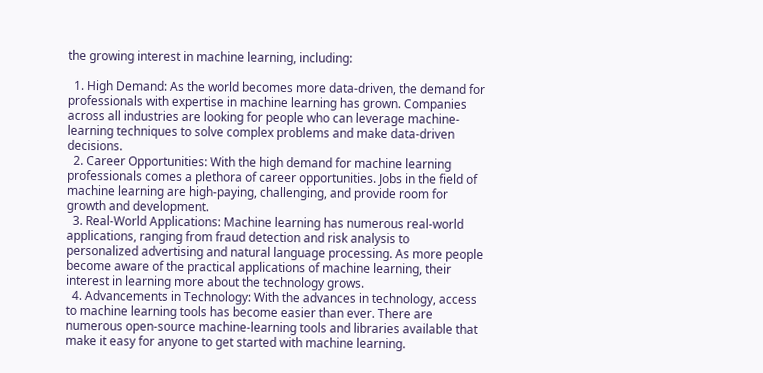the growing interest in machine learning, including:

  1. High Demand: As the world becomes more data-driven, the demand for professionals with expertise in machine learning has grown. Companies across all industries are looking for people who can leverage machine-learning techniques to solve complex problems and make data-driven decisions.
  2. Career Opportunities: With the high demand for machine learning professionals comes a plethora of career opportunities. Jobs in the field of machine learning are high-paying, challenging, and provide room for growth and development.
  3. Real-World Applications: Machine learning has numerous real-world applications, ranging from fraud detection and risk analysis to personalized advertising and natural language processing. As more people become aware of the practical applications of machine learning, their interest in learning more about the technology grows.
  4. Advancements in Technology: With the advances in technology, access to machine learning tools has become easier than ever. There are numerous open-source machine-learning tools and libraries available that make it easy for anyone to get started with machine learning.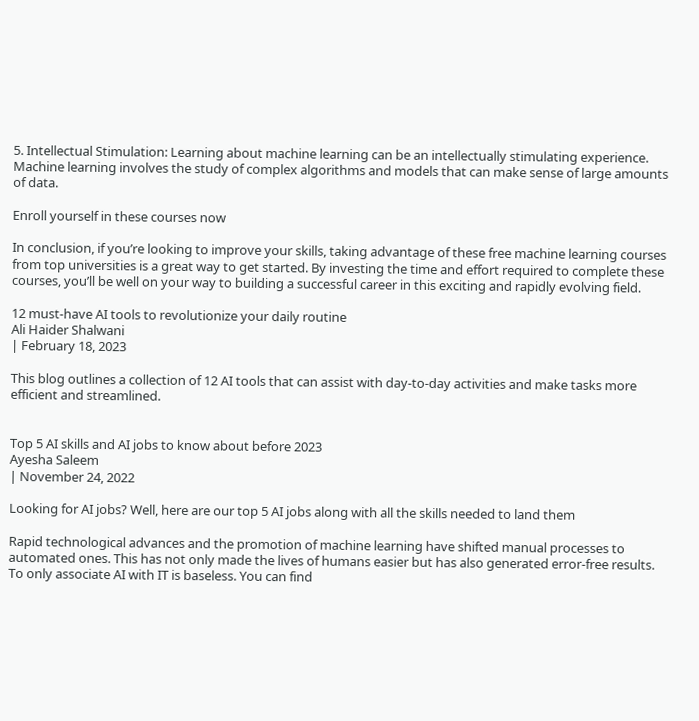5. Intellectual Stimulation: Learning about machine learning can be an intellectually stimulating experience. Machine learning involves the study of complex algorithms and models that can make sense of large amounts of data.

Enroll yourself in these courses now

In conclusion, if you’re looking to improve your skills, taking advantage of these free machine learning courses from top universities is a great way to get started. By investing the time and effort required to complete these courses, you’ll be well on your way to building a successful career in this exciting and rapidly evolving field.

12 must-have AI tools to revolutionize your daily routine
Ali Haider Shalwani
| February 18, 2023

This blog outlines a collection of 12 AI tools that can assist with day-to-day activities and make tasks more efficient and streamlined.


Top 5 AI skills and AI jobs to know about before 2023
Ayesha Saleem
| November 24, 2022

Looking for AI jobs? Well, here are our top 5 AI jobs along with all the skills needed to land them

Rapid technological advances and the promotion of machine learning have shifted manual processes to automated ones. This has not only made the lives of humans easier but has also generated error-free results. To only associate AI with IT is baseless. You can find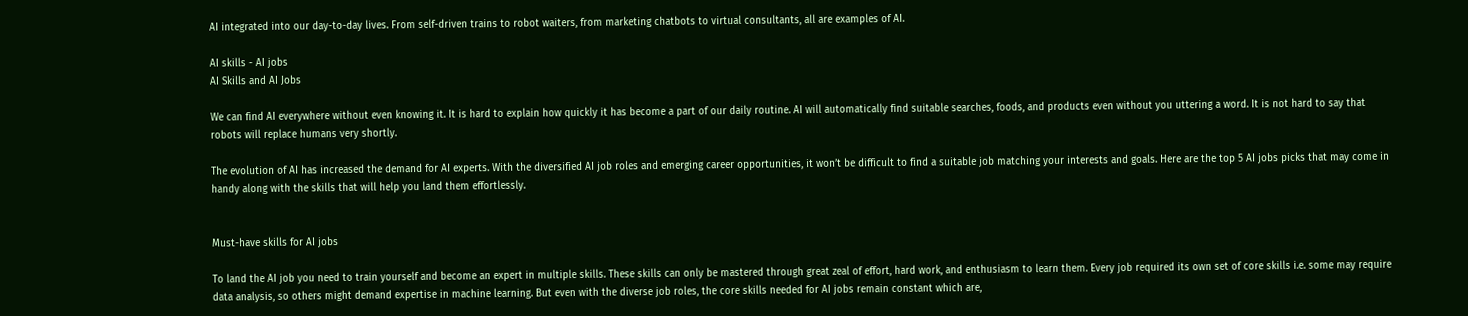AI integrated into our day-to-day lives. From self-driven trains to robot waiters, from marketing chatbots to virtual consultants, all are examples of AI.

AI skills - AI jobs
AI Skills and AI Jobs

We can find AI everywhere without even knowing it. It is hard to explain how quickly it has become a part of our daily routine. AI will automatically find suitable searches, foods, and products even without you uttering a word. It is not hard to say that robots will replace humans very shortly.

The evolution of AI has increased the demand for AI experts. With the diversified AI job roles and emerging career opportunities, it won’t be difficult to find a suitable job matching your interests and goals. Here are the top 5 AI jobs picks that may come in handy along with the skills that will help you land them effortlessly.


Must-have skills for AI jobs

To land the AI job you need to train yourself and become an expert in multiple skills. These skills can only be mastered through great zeal of effort, hard work, and enthusiasm to learn them. Every job required its own set of core skills i.e. some may require data analysis, so others might demand expertise in machine learning. But even with the diverse job roles, the core skills needed for AI jobs remain constant which are,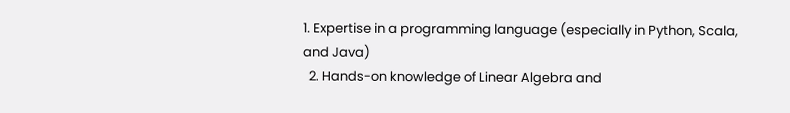1. Expertise in a programming language (especially in Python, Scala, and Java)
  2. Hands-on knowledge of Linear Algebra and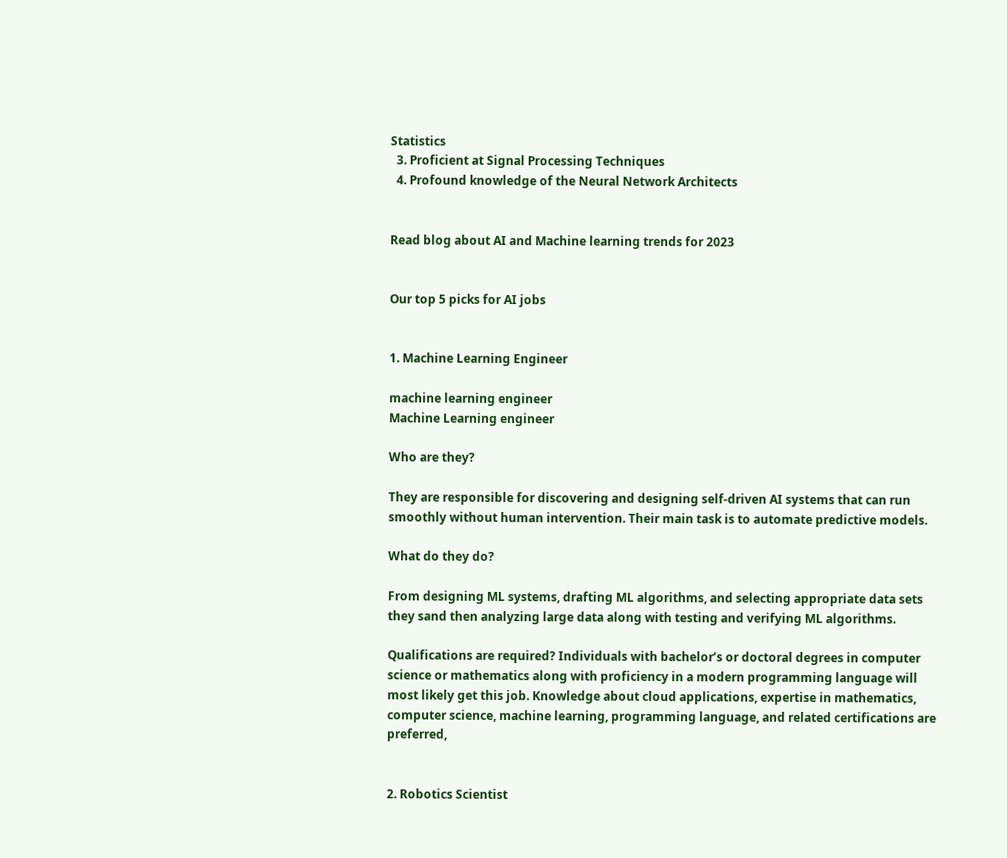Statistics
  3. Proficient at Signal Processing Techniques
  4. Profound knowledge of the Neural Network Architects


Read blog about AI and Machine learning trends for 2023


Our top 5 picks for AI jobs


1. Machine Learning Engineer

machine learning engineer
Machine Learning engineer

Who are they?

They are responsible for discovering and designing self-driven AI systems that can run smoothly without human intervention. Their main task is to automate predictive models.

What do they do?

From designing ML systems, drafting ML algorithms, and selecting appropriate data sets they sand then analyzing large data along with testing and verifying ML algorithms.

Qualifications are required? Individuals with bachelor’s or doctoral degrees in computer science or mathematics along with proficiency in a modern programming language will most likely get this job. Knowledge about cloud applications, expertise in mathematics, computer science, machine learning, programming language, and related certifications are preferred,


2. Robotics Scientist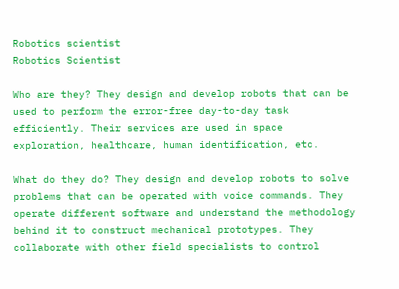Robotics scientist
Robotics Scientist

Who are they? They design and develop robots that can be used to perform the error-free day-to-day task efficiently. Their services are used in space exploration, healthcare, human identification, etc.

What do they do? They design and develop robots to solve problems that can be operated with voice commands. They operate different software and understand the methodology behind it to construct mechanical prototypes. They collaborate with other field specialists to control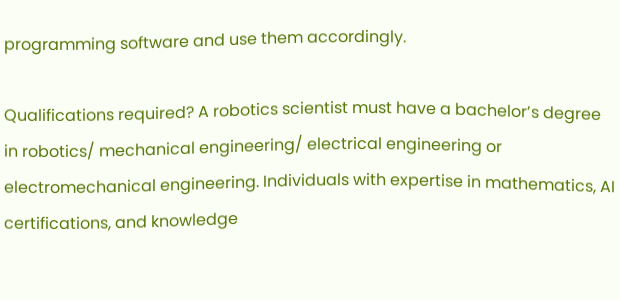programming software and use them accordingly.

Qualifications required? A robotics scientist must have a bachelor’s degree in robotics/ mechanical engineering/ electrical engineering or electromechanical engineering. Individuals with expertise in mathematics, AI certifications, and knowledge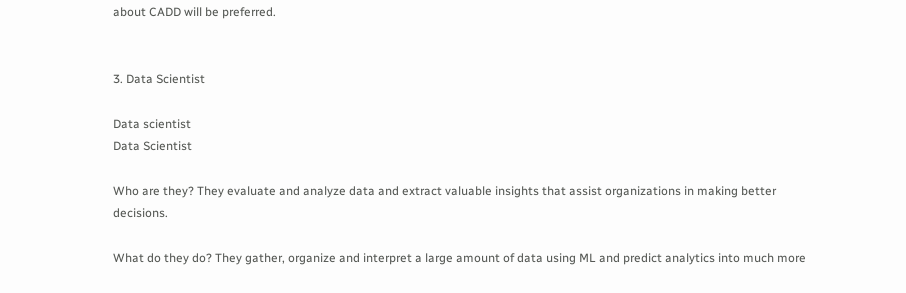about CADD will be preferred.


3. Data Scientist

Data scientist
Data Scientist

Who are they? They evaluate and analyze data and extract valuable insights that assist organizations in making better decisions.

What do they do? They gather, organize and interpret a large amount of data using ML and predict analytics into much more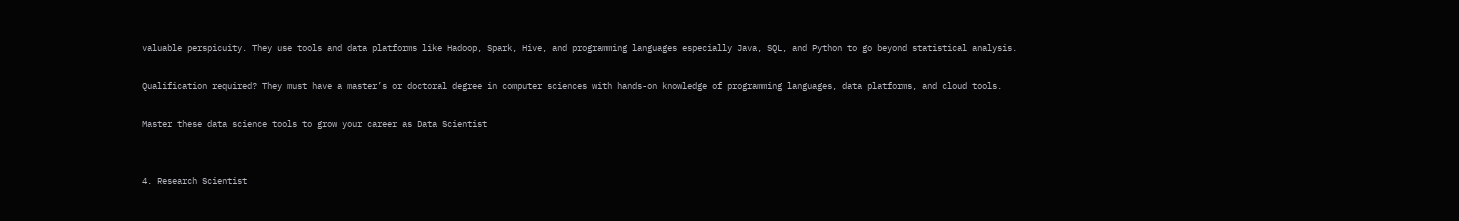valuable perspicuity. They use tools and data platforms like Hadoop, Spark, Hive, and programming languages especially Java, SQL, and Python to go beyond statistical analysis.

Qualification required? They must have a master’s or doctoral degree in computer sciences with hands-on knowledge of programming languages, data platforms, and cloud tools.

Master these data science tools to grow your career as Data Scientist


4. Research Scientist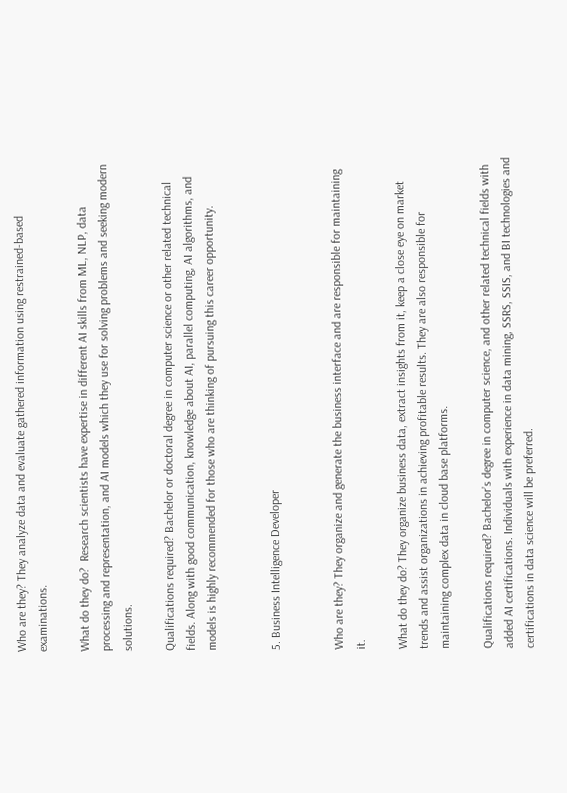Who are they? They analyze data and evaluate gathered information using restrained-based examinations.

What do they do?  Research scientists have expertise in different AI skills from ML, NLP, data processing and representation, and AI models which they use for solving problems and seeking modern solutions.

Qualifications required? Bachelor or doctoral degree in computer science or other related technical fields. Along with good communication, knowledge about AI, parallel computing, AI algorithms, and models is highly recommended for those who are thinking of pursuing this career opportunity.


5. Business Intelligence Developer


Who are they? They organize and generate the business interface and are responsible for maintaining it.

What do they do? They organize business data, extract insights from it, keep a close eye on market trends and assist organizations in achieving profitable results. They are also responsible for maintaining complex data in cloud base platforms.

Qualifications required? Bachelor’s degree in computer science, and other related technical fields with added AI certifications. Individuals with experience in data mining, SSRS, SSIS, and BI technologies and certifications in data science will be preferred.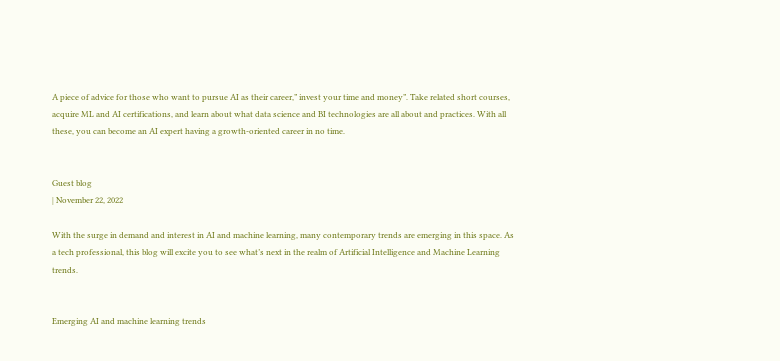A piece of advice for those who want to pursue AI as their career,” invest your time and money”. Take related short courses, acquire ML and AI certifications, and learn about what data science and BI technologies are all about and practices. With all these, you can become an AI expert having a growth-oriented career in no time.


Guest blog
| November 22, 2022

With the surge in demand and interest in AI and machine learning, many contemporary trends are emerging in this space. As a tech professional, this blog will excite you to see what’s next in the realm of Artificial Intelligence and Machine Learning trends.


Emerging AI and machine learning trends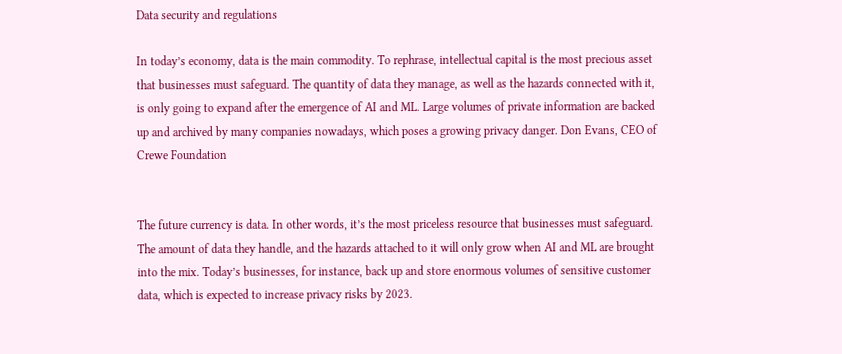Data security and regulations

In today’s economy, data is the main commodity. To rephrase, intellectual capital is the most precious asset that businesses must safeguard. The quantity of data they manage, as well as the hazards connected with it, is only going to expand after the emergence of AI and ML. Large volumes of private information are backed up and archived by many companies nowadays, which poses a growing privacy danger. Don Evans, CEO of Crewe Foundation


The future currency is data. In other words, it’s the most priceless resource that businesses must safeguard. The amount of data they handle, and the hazards attached to it will only grow when AI and ML are brought into the mix. Today’s businesses, for instance, back up and store enormous volumes of sensitive customer data, which is expected to increase privacy risks by 2023.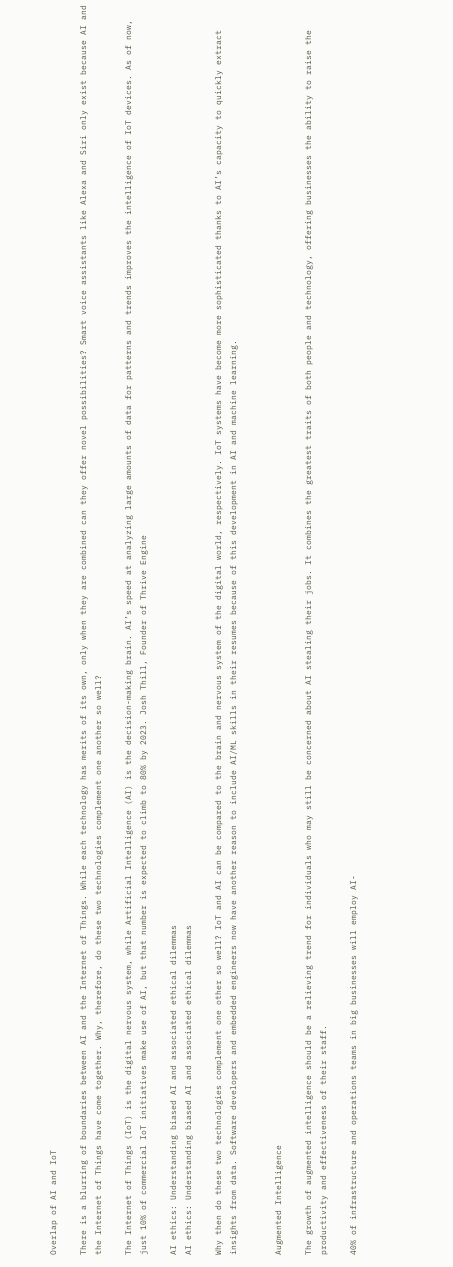Overlap of AI and IoT

There is a blurring of boundaries between AI and the Internet of Things. While each technology has merits of its own, only when they are combined can they offer novel possibilities? Smart voice assistants like Alexa and Siri only exist because AI and the Internet of Things have come together. Why, therefore, do these two technologies complement one another so well?

The Internet of Things (IoT) is the digital nervous system, while Artificial Intelligence (AI) is the decision-making brain. AI’s speed at analyzing large amounts of data for patterns and trends improves the intelligence of IoT devices. As of now, just 10% of commercial IoT initiatives make use of AI, but that number is expected to climb to 80% by 2023. Josh Thill, Founder of Thrive Engine

AI ethics: Understanding biased AI and associated ethical dilemmas
AI ethics: Understanding biased AI and associated ethical dilemmas

Why then do these two technologies complement one other so well? IoT and AI can be compared to the brain and nervous system of the digital world, respectively. IoT systems have become more sophisticated thanks to AI’s capacity to quickly extract insights from data. Software developers and embedded engineers now have another reason to include AI/ML skills in their resumes because of this development in AI and machine learning.


Augmented Intelligence

The growth of augmented intelligence should be a relieving trend for individuals who may still be concerned about AI stealing their jobs. It combines the greatest traits of both people and technology, offering businesses the ability to raise the productivity and effectiveness of their staff.

40% of infrastructure and operations teams in big businesses will employ AI-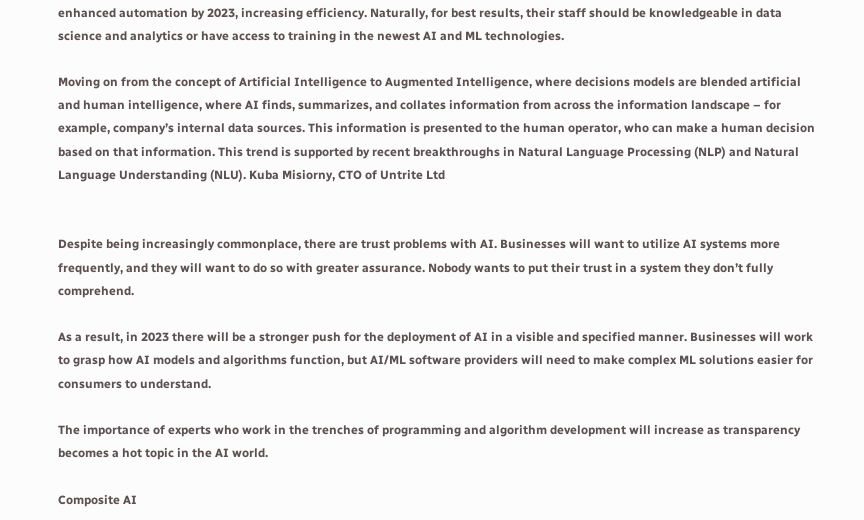enhanced automation by 2023, increasing efficiency. Naturally, for best results, their staff should be knowledgeable in data science and analytics or have access to training in the newest AI and ML technologies.

Moving on from the concept of Artificial Intelligence to Augmented Intelligence, where decisions models are blended artificial and human intelligence, where AI finds, summarizes, and collates information from across the information landscape – for example, company’s internal data sources. This information is presented to the human operator, who can make a human decision based on that information. This trend is supported by recent breakthroughs in Natural Language Processing (NLP) and Natural Language Understanding (NLU). Kuba Misiorny, CTO of Untrite Ltd


Despite being increasingly commonplace, there are trust problems with AI. Businesses will want to utilize AI systems more frequently, and they will want to do so with greater assurance. Nobody wants to put their trust in a system they don’t fully comprehend.

As a result, in 2023 there will be a stronger push for the deployment of AI in a visible and specified manner. Businesses will work to grasp how AI models and algorithms function, but AI/ML software providers will need to make complex ML solutions easier for consumers to understand.

The importance of experts who work in the trenches of programming and algorithm development will increase as transparency becomes a hot topic in the AI world.

Composite AI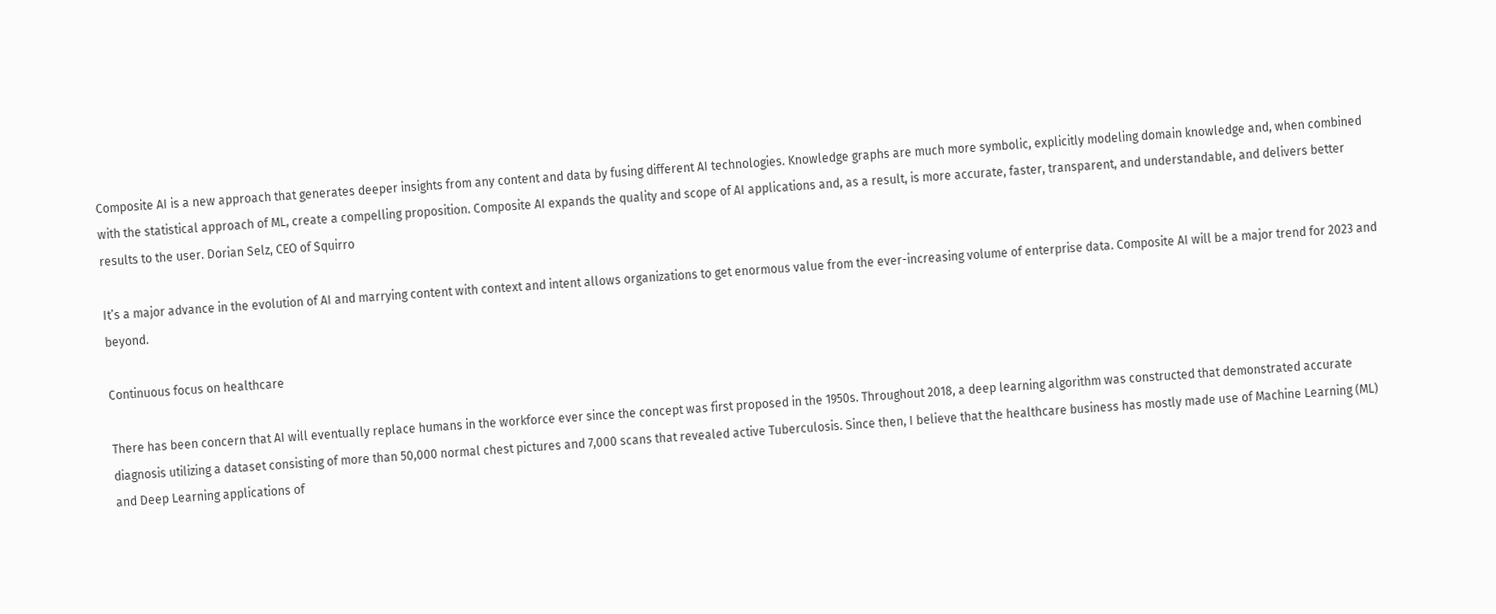Composite AI is a new approach that generates deeper insights from any content and data by fusing different AI technologies. Knowledge graphs are much more symbolic, explicitly modeling domain knowledge and, when combined with the statistical approach of ML, create a compelling proposition. Composite AI expands the quality and scope of AI applications and, as a result, is more accurate, faster, transparent, and understandable, and delivers better results to the user. Dorian Selz, CEO of Squirro

It’s a major advance in the evolution of AI and marrying content with context and intent allows organizations to get enormous value from the ever-increasing volume of enterprise data. Composite AI will be a major trend for 2023 and beyond.

Continuous focus on healthcare

There has been concern that AI will eventually replace humans in the workforce ever since the concept was first proposed in the 1950s. Throughout 2018, a deep learning algorithm was constructed that demonstrated accurate diagnosis utilizing a dataset consisting of more than 50,000 normal chest pictures and 7,000 scans that revealed active Tuberculosis. Since then, I believe that the healthcare business has mostly made use of Machine Learning (ML) and Deep Learning applications of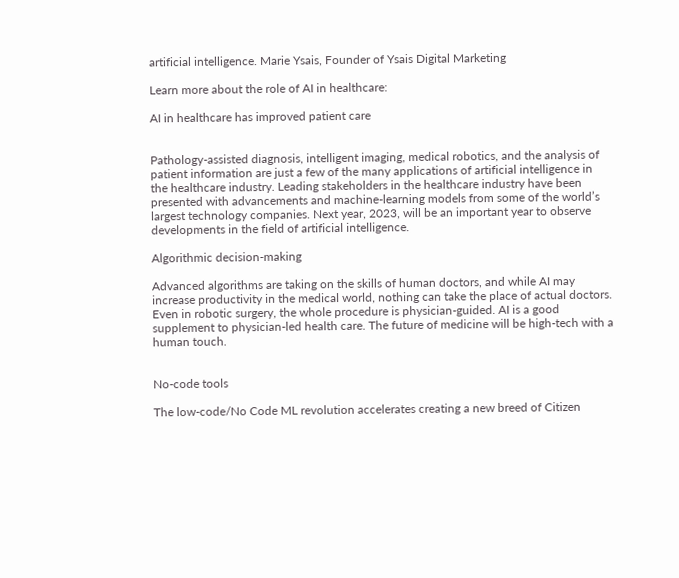artificial intelligence. Marie Ysais, Founder of Ysais Digital Marketing

Learn more about the role of AI in healthcare:

AI in healthcare has improved patient care


Pathology-assisted diagnosis, intelligent imaging, medical robotics, and the analysis of patient information are just a few of the many applications of artificial intelligence in the healthcare industry. Leading stakeholders in the healthcare industry have been presented with advancements and machine-learning models from some of the world’s largest technology companies. Next year, 2023, will be an important year to observe developments in the field of artificial intelligence.

Algorithmic decision-making

Advanced algorithms are taking on the skills of human doctors, and while AI may increase productivity in the medical world, nothing can take the place of actual doctors. Even in robotic surgery, the whole procedure is physician-guided. AI is a good supplement to physician-led health care. The future of medicine will be high-tech with a human touch.


No-code tools

The low-code/No Code ML revolution accelerates creating a new breed of Citizen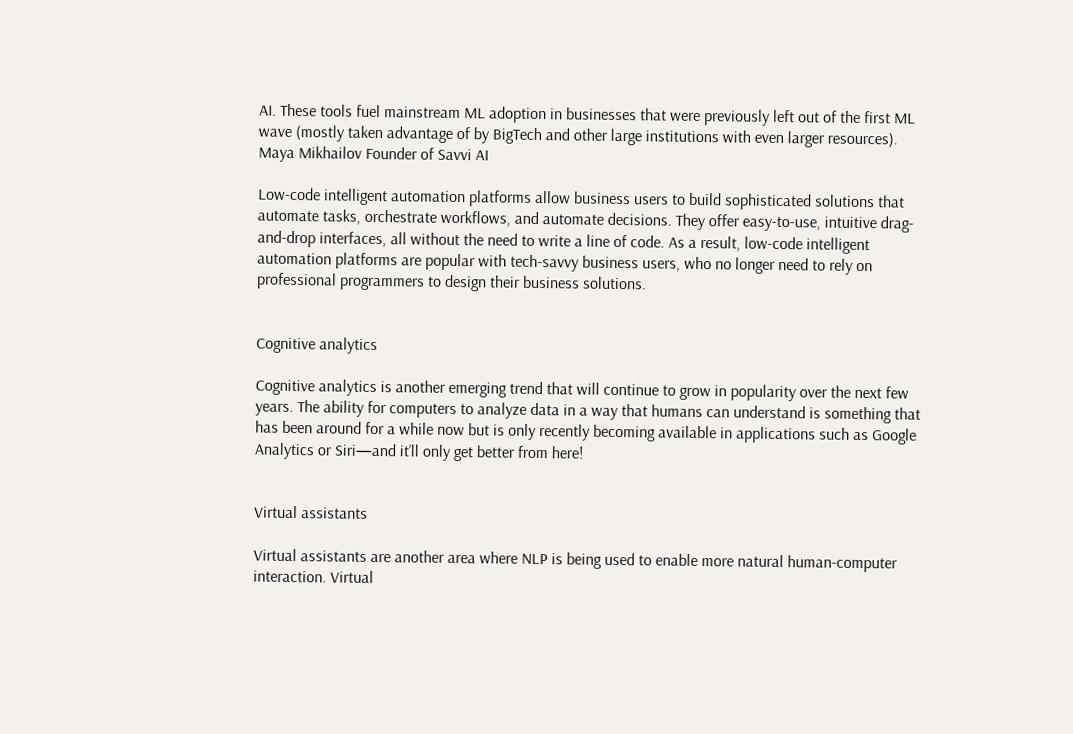AI. These tools fuel mainstream ML adoption in businesses that were previously left out of the first ML wave (mostly taken advantage of by BigTech and other large institutions with even larger resources). Maya Mikhailov Founder of Savvi AI

Low-code intelligent automation platforms allow business users to build sophisticated solutions that automate tasks, orchestrate workflows, and automate decisions. They offer easy-to-use, intuitive drag-and-drop interfaces, all without the need to write a line of code. As a result, low-code intelligent automation platforms are popular with tech-savvy business users, who no longer need to rely on professional programmers to design their business solutions.


Cognitive analytics

Cognitive analytics is another emerging trend that will continue to grow in popularity over the next few years. The ability for computers to analyze data in a way that humans can understand is something that has been around for a while now but is only recently becoming available in applications such as Google Analytics or Siri—and it’ll only get better from here!


Virtual assistants

Virtual assistants are another area where NLP is being used to enable more natural human-computer interaction. Virtual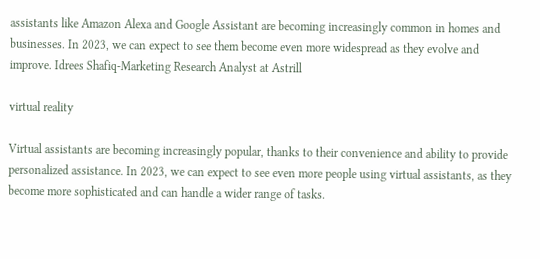assistants like Amazon Alexa and Google Assistant are becoming increasingly common in homes and businesses. In 2023, we can expect to see them become even more widespread as they evolve and improve. Idrees Shafiq-Marketing Research Analyst at Astrill

virtual reality

Virtual assistants are becoming increasingly popular, thanks to their convenience and ability to provide personalized assistance. In 2023, we can expect to see even more people using virtual assistants, as they become more sophisticated and can handle a wider range of tasks.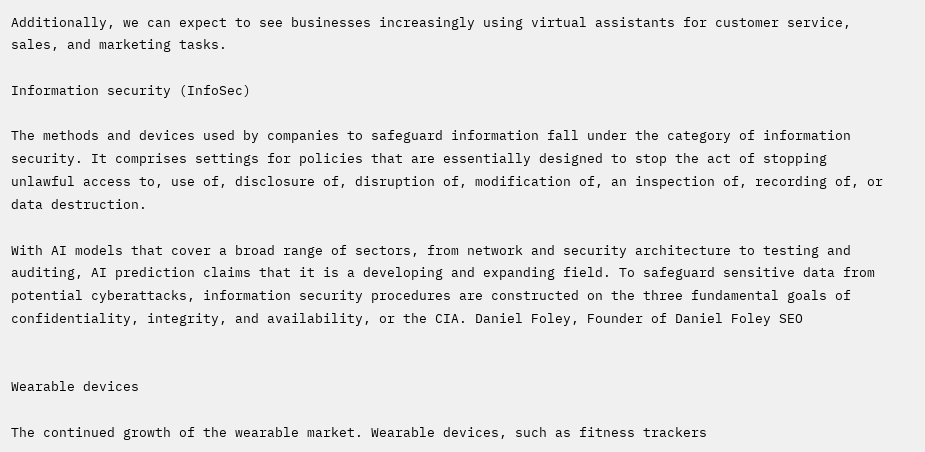Additionally, we can expect to see businesses increasingly using virtual assistants for customer service, sales, and marketing tasks.

Information security (InfoSec)

The methods and devices used by companies to safeguard information fall under the category of information security. It comprises settings for policies that are essentially designed to stop the act of stopping unlawful access to, use of, disclosure of, disruption of, modification of, an inspection of, recording of, or data destruction.

With AI models that cover a broad range of sectors, from network and security architecture to testing and auditing, AI prediction claims that it is a developing and expanding field. To safeguard sensitive data from potential cyberattacks, information security procedures are constructed on the three fundamental goals of confidentiality, integrity, and availability, or the CIA. Daniel Foley, Founder of Daniel Foley SEO


Wearable devices

The continued growth of the wearable market. Wearable devices, such as fitness trackers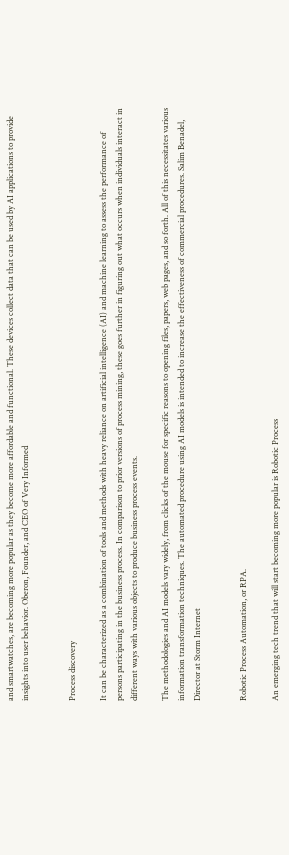and smartwatches, are becoming more popular as they become more affordable and functional. These devices collect data that can be used by AI applications to provide insights into user behavior. Oberon, Founder, and CEO of Very Informed


Process discovery

It can be characterized as a combination of tools and methods with heavy reliance on artificial intelligence (AI) and machine learning to assess the performance of persons participating in the business process. In comparison to prior versions of process mining, these goes further in figuring out what occurs when individuals interact in different ways with various objects to produce business process events.

The methodologies and AI models vary widely, from clicks of the mouse for specific reasons to opening files, papers, web pages, and so forth. All of this necessitates various information transformation techniques. The automated procedure using AI models is intended to increase the effectiveness of commercial procedures. Salim Benadel, Director at Storm Internet


Robotic Process Automation, or RPA.

An emerging tech trend that will start becoming more popular is Robotic Process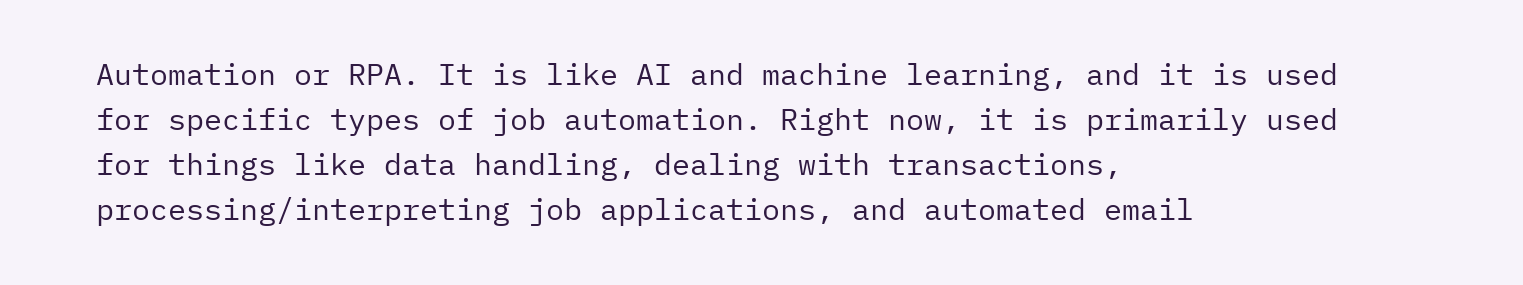Automation or RPA. It is like AI and machine learning, and it is used for specific types of job automation. Right now, it is primarily used for things like data handling, dealing with transactions, processing/interpreting job applications, and automated email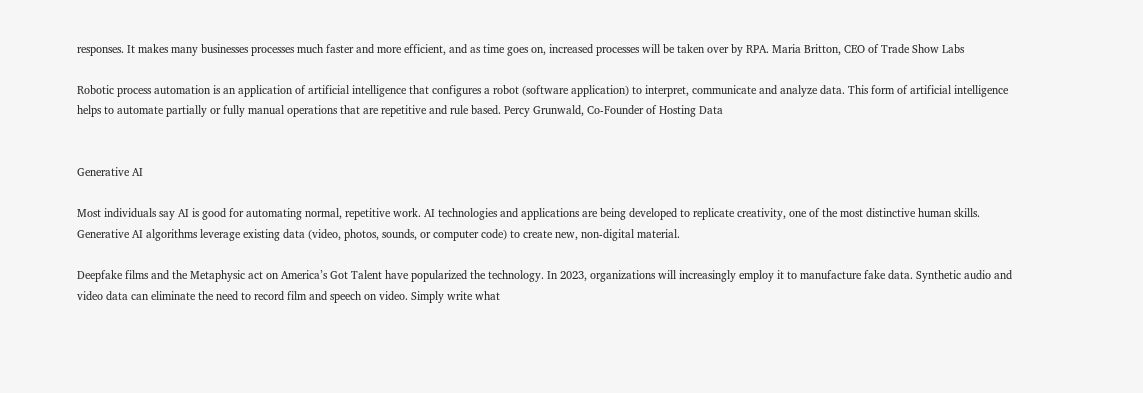responses. It makes many businesses processes much faster and more efficient, and as time goes on, increased processes will be taken over by RPA. Maria Britton, CEO of Trade Show Labs

Robotic process automation is an application of artificial intelligence that configures a robot (software application) to interpret, communicate and analyze data. This form of artificial intelligence helps to automate partially or fully manual operations that are repetitive and rule based. Percy Grunwald, Co-Founder of Hosting Data


Generative AI

Most individuals say AI is good for automating normal, repetitive work. AI technologies and applications are being developed to replicate creativity, one of the most distinctive human skills. Generative AI algorithms leverage existing data (video, photos, sounds, or computer code) to create new, non-digital material.

Deepfake films and the Metaphysic act on America’s Got Talent have popularized the technology. In 2023, organizations will increasingly employ it to manufacture fake data. Synthetic audio and video data can eliminate the need to record film and speech on video. Simply write what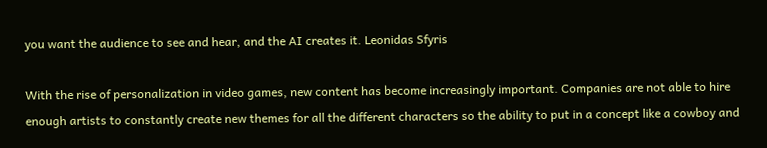you want the audience to see and hear, and the AI creates it. Leonidas Sfyris

With the rise of personalization in video games, new content has become increasingly important. Companies are not able to hire enough artists to constantly create new themes for all the different characters so the ability to put in a concept like a cowboy and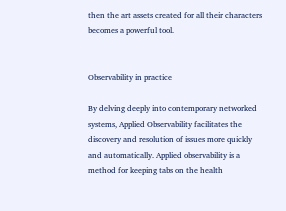then the art assets created for all their characters becomes a powerful tool.


Observability in practice

By delving deeply into contemporary networked systems, Applied Observability facilitates the discovery and resolution of issues more quickly and automatically. Applied observability is a method for keeping tabs on the health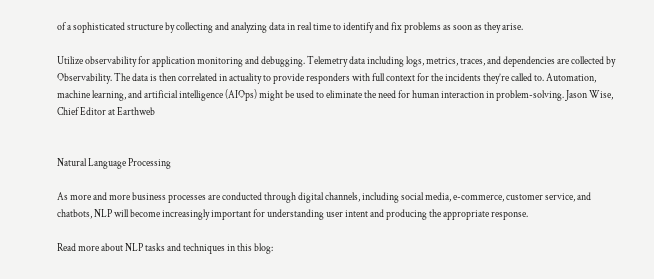of a sophisticated structure by collecting and analyzing data in real time to identify and fix problems as soon as they arise.

Utilize observability for application monitoring and debugging. Telemetry data including logs, metrics, traces, and dependencies are collected by Observability. The data is then correlated in actuality to provide responders with full context for the incidents they’re called to. Automation, machine learning, and artificial intelligence (AIOps) might be used to eliminate the need for human interaction in problem-solving. Jason Wise, Chief Editor at Earthweb


Natural Language Processing

As more and more business processes are conducted through digital channels, including social media, e-commerce, customer service, and chatbots, NLP will become increasingly important for understanding user intent and producing the appropriate response.

Read more about NLP tasks and techniques in this blog: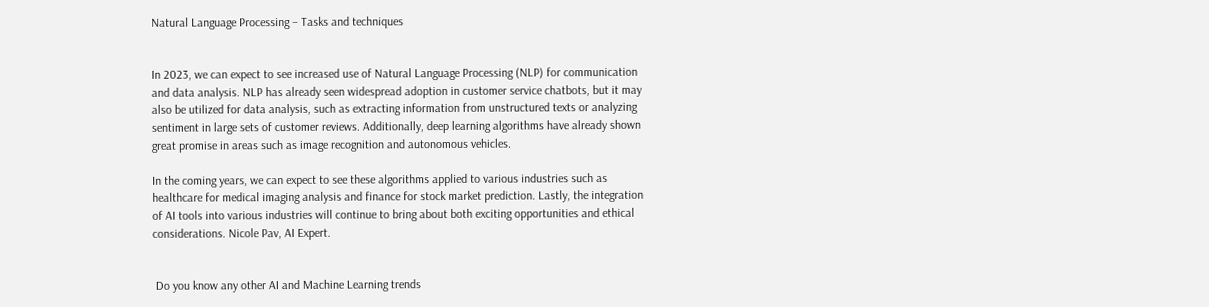Natural Language Processing – Tasks and techniques


In 2023, we can expect to see increased use of Natural Language Processing (NLP) for communication and data analysis. NLP has already seen widespread adoption in customer service chatbots, but it may also be utilized for data analysis, such as extracting information from unstructured texts or analyzing sentiment in large sets of customer reviews. Additionally, deep learning algorithms have already shown great promise in areas such as image recognition and autonomous vehicles.

In the coming years, we can expect to see these algorithms applied to various industries such as healthcare for medical imaging analysis and finance for stock market prediction. Lastly, the integration of AI tools into various industries will continue to bring about both exciting opportunities and ethical considerations. Nicole Pav, AI Expert.


 Do you know any other AI and Machine Learning trends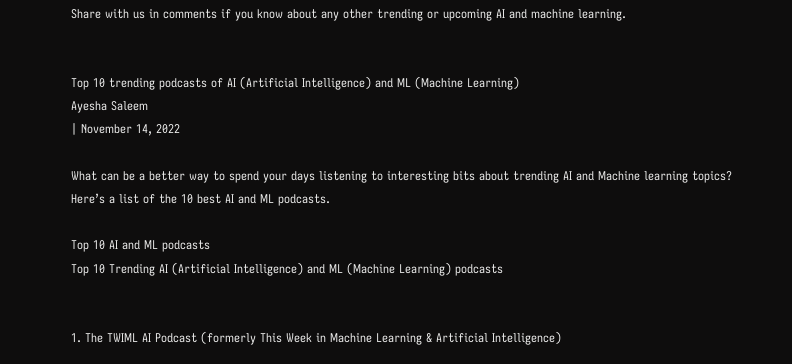Share with us in comments if you know about any other trending or upcoming AI and machine learning.


Top 10 trending podcasts of AI (Artificial Intelligence) and ML (Machine Learning)
Ayesha Saleem
| November 14, 2022

What can be a better way to spend your days listening to interesting bits about trending AI and Machine learning topics? Here’s a list of the 10 best AI and ML podcasts.

Top 10 AI and ML podcasts
Top 10 Trending AI (Artificial Intelligence) and ML (Machine Learning) podcasts


1. The TWIML AI Podcast (formerly This Week in Machine Learning & Artificial Intelligence)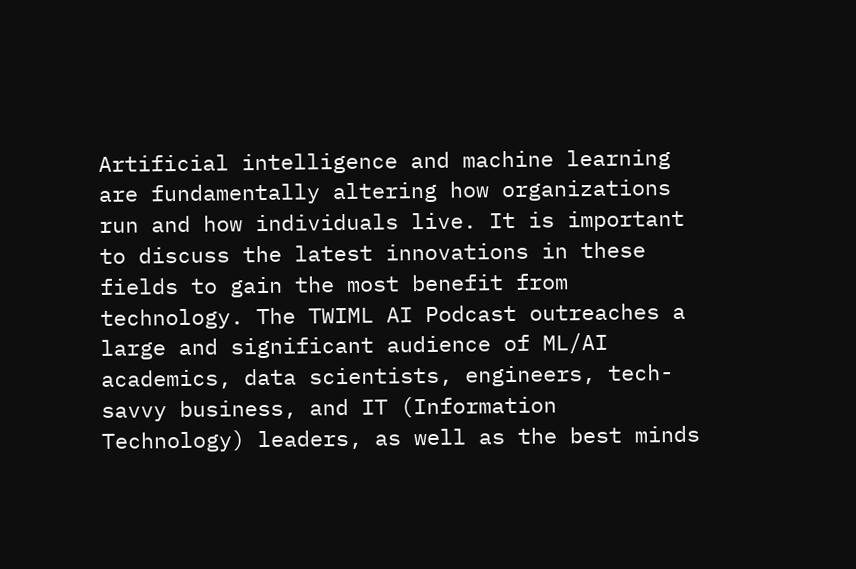Artificial intelligence and machine learning are fundamentally altering how organizations run and how individuals live. It is important to discuss the latest innovations in these fields to gain the most benefit from technology. The TWIML AI Podcast outreaches a large and significant audience of ML/AI academics, data scientists, engineers, tech-savvy business, and IT (Information Technology) leaders, as well as the best minds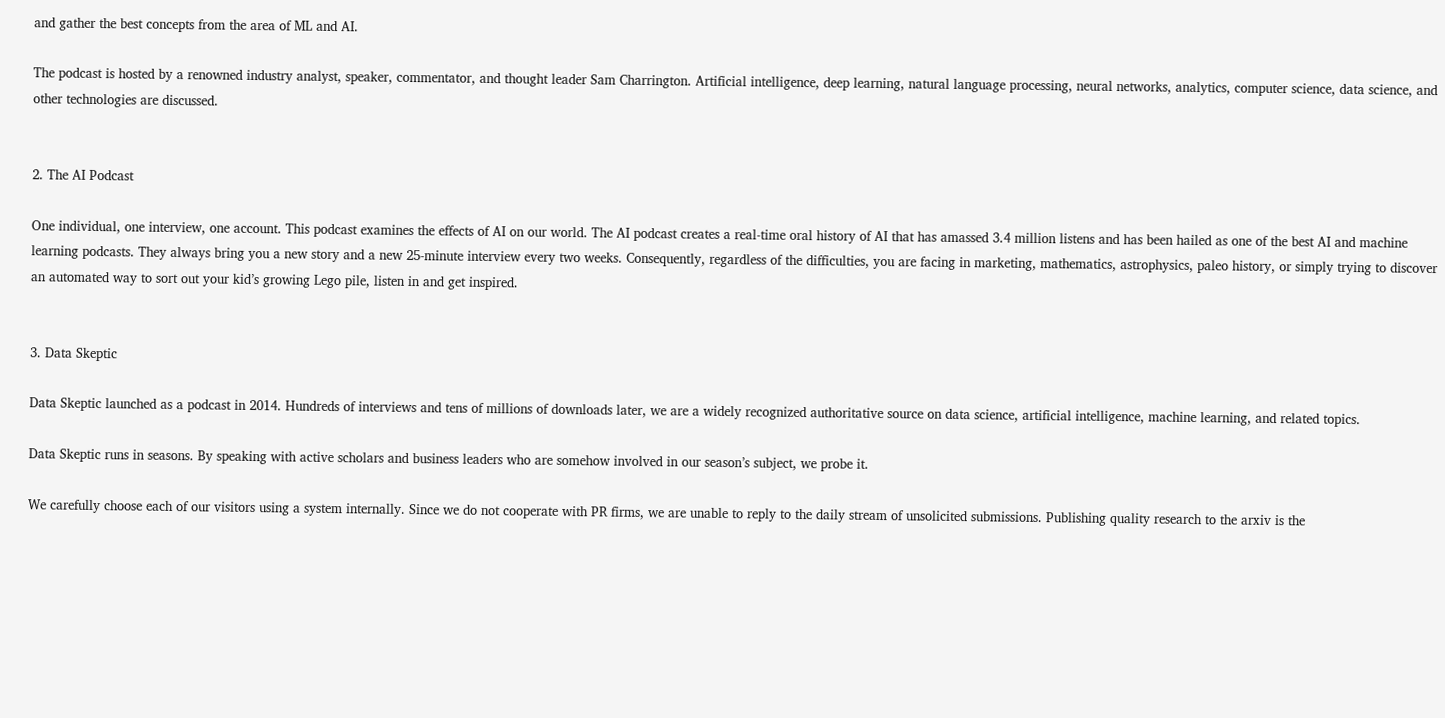and gather the best concepts from the area of ML and AI.

The podcast is hosted by a renowned industry analyst, speaker, commentator, and thought leader Sam Charrington. Artificial intelligence, deep learning, natural language processing, neural networks, analytics, computer science, data science, and other technologies are discussed.


2. The AI Podcast

One individual, one interview, one account. This podcast examines the effects of AI on our world. The AI podcast creates a real-time oral history of AI that has amassed 3.4 million listens and has been hailed as one of the best AI and machine learning podcasts. They always bring you a new story and a new 25-minute interview every two weeks. Consequently, regardless of the difficulties, you are facing in marketing, mathematics, astrophysics, paleo history, or simply trying to discover an automated way to sort out your kid’s growing Lego pile, listen in and get inspired.


3. Data Skeptic

Data Skeptic launched as a podcast in 2014. Hundreds of interviews and tens of millions of downloads later, we are a widely recognized authoritative source on data science, artificial intelligence, machine learning, and related topics.

Data Skeptic runs in seasons. By speaking with active scholars and business leaders who are somehow involved in our season’s subject, we probe it.

We carefully choose each of our visitors using a system internally. Since we do not cooperate with PR firms, we are unable to reply to the daily stream of unsolicited submissions. Publishing quality research to the arxiv is the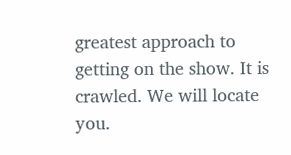greatest approach to getting on the show. It is crawled. We will locate you.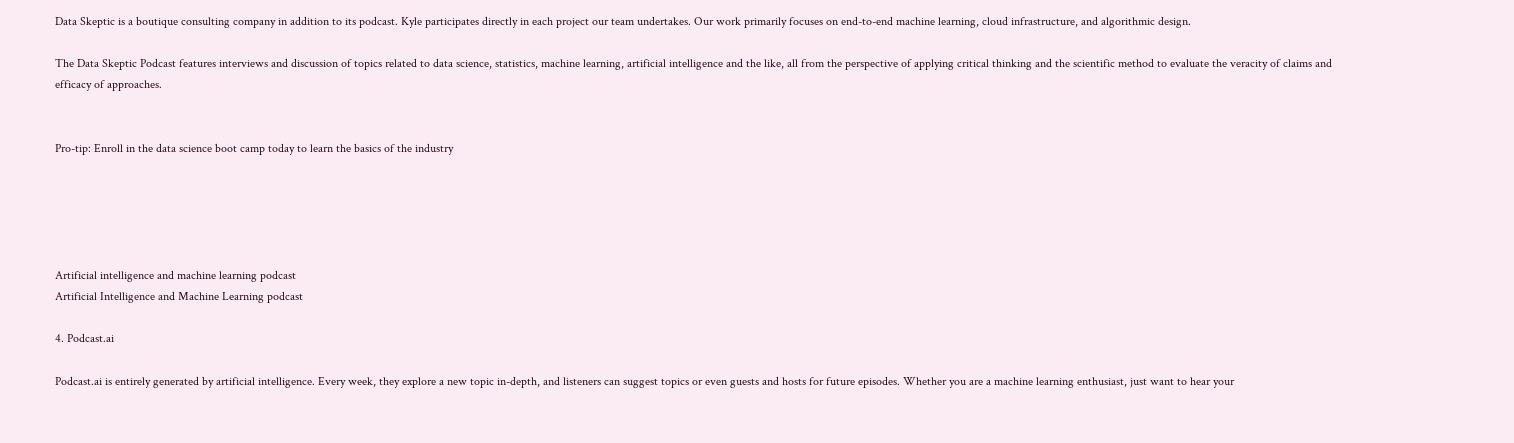Data Skeptic is a boutique consulting company in addition to its podcast. Kyle participates directly in each project our team undertakes. Our work primarily focuses on end-to-end machine learning, cloud infrastructure, and algorithmic design.

The Data Skeptic Podcast features interviews and discussion of topics related to data science, statistics, machine learning, artificial intelligence and the like, all from the perspective of applying critical thinking and the scientific method to evaluate the veracity of claims and efficacy of approaches.


Pro-tip: Enroll in the data science boot camp today to learn the basics of the industry





Artificial intelligence and machine learning podcast
Artificial Intelligence and Machine Learning podcast

4. Podcast.ai

Podcast.ai is entirely generated by artificial intelligence. Every week, they explore a new topic in-depth, and listeners can suggest topics or even guests and hosts for future episodes. Whether you are a machine learning enthusiast, just want to hear your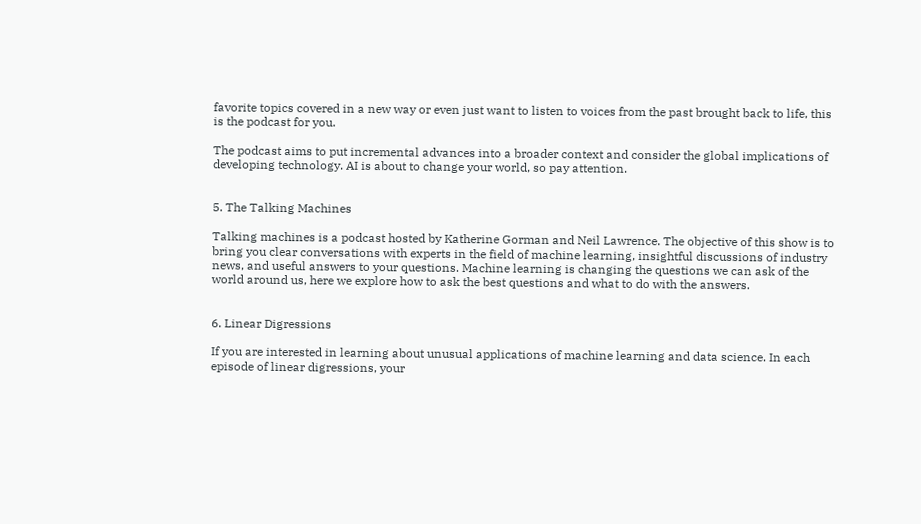favorite topics covered in a new way or even just want to listen to voices from the past brought back to life, this is the podcast for you.

The podcast aims to put incremental advances into a broader context and consider the global implications of developing technology. AI is about to change your world, so pay attention.


5. The Talking Machines

Talking machines is a podcast hosted by Katherine Gorman and Neil Lawrence. The objective of this show is to bring you clear conversations with experts in the field of machine learning, insightful discussions of industry news, and useful answers to your questions. Machine learning is changing the questions we can ask of the world around us, here we explore how to ask the best questions and what to do with the answers.


6. Linear Digressions

If you are interested in learning about unusual applications of machine learning and data science. In each episode of linear digressions, your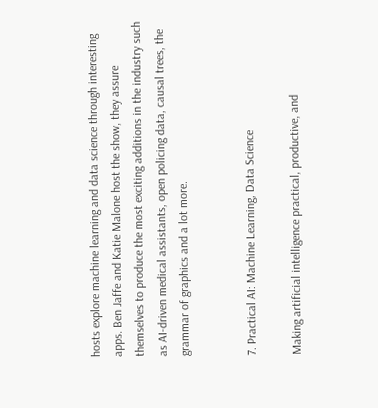hosts explore machine learning and data science through interesting apps. Ben Jaffe and Katie Malone host the show, they assure themselves to produce the most exciting additions in the industry such as AI-driven medical assistants, open policing data, causal trees, the grammar of graphics and a lot more.


7. Practical AI: Machine Learning, Data Science

Making artificial intelligence practical, productive, and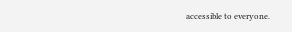accessible to everyone.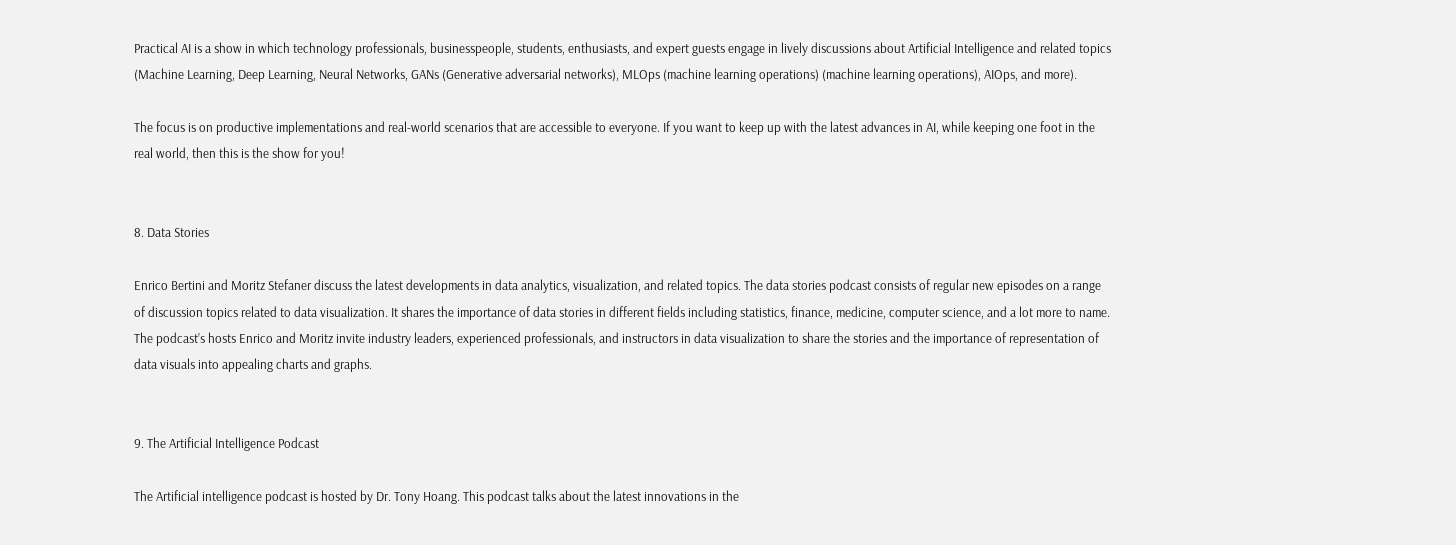Practical AI is a show in which technology professionals, businesspeople, students, enthusiasts, and expert guests engage in lively discussions about Artificial Intelligence and related topics (Machine Learning, Deep Learning, Neural Networks, GANs (Generative adversarial networks), MLOps (machine learning operations) (machine learning operations), AIOps, and more).

The focus is on productive implementations and real-world scenarios that are accessible to everyone. If you want to keep up with the latest advances in AI, while keeping one foot in the real world, then this is the show for you!


8. Data Stories

Enrico Bertini and Moritz Stefaner discuss the latest developments in data analytics, visualization, and related topics. The data stories podcast consists of regular new episodes on a range of discussion topics related to data visualization. It shares the importance of data stories in different fields including statistics, finance, medicine, computer science, and a lot more to name. The podcast’s hosts Enrico and Moritz invite industry leaders, experienced professionals, and instructors in data visualization to share the stories and the importance of representation of data visuals into appealing charts and graphs.


9. The Artificial Intelligence Podcast

The Artificial intelligence podcast is hosted by Dr. Tony Hoang. This podcast talks about the latest innovations in the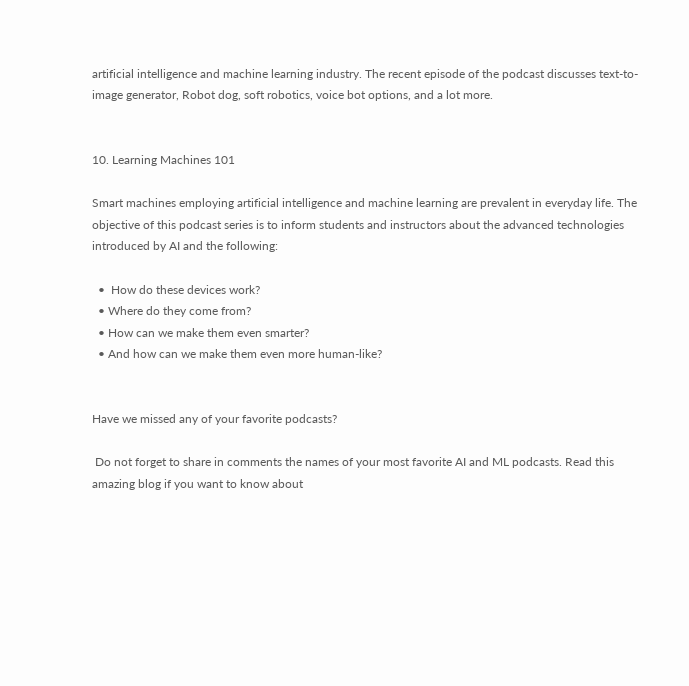artificial intelligence and machine learning industry. The recent episode of the podcast discusses text-to-image generator, Robot dog, soft robotics, voice bot options, and a lot more.


10. Learning Machines 101

Smart machines employing artificial intelligence and machine learning are prevalent in everyday life. The objective of this podcast series is to inform students and instructors about the advanced technologies introduced by AI and the following:

  •  How do these devices work?
  • Where do they come from?
  • How can we make them even smarter?
  • And how can we make them even more human-like?


Have we missed any of your favorite podcasts?

 Do not forget to share in comments the names of your most favorite AI and ML podcasts. Read this amazing blog if you want to know about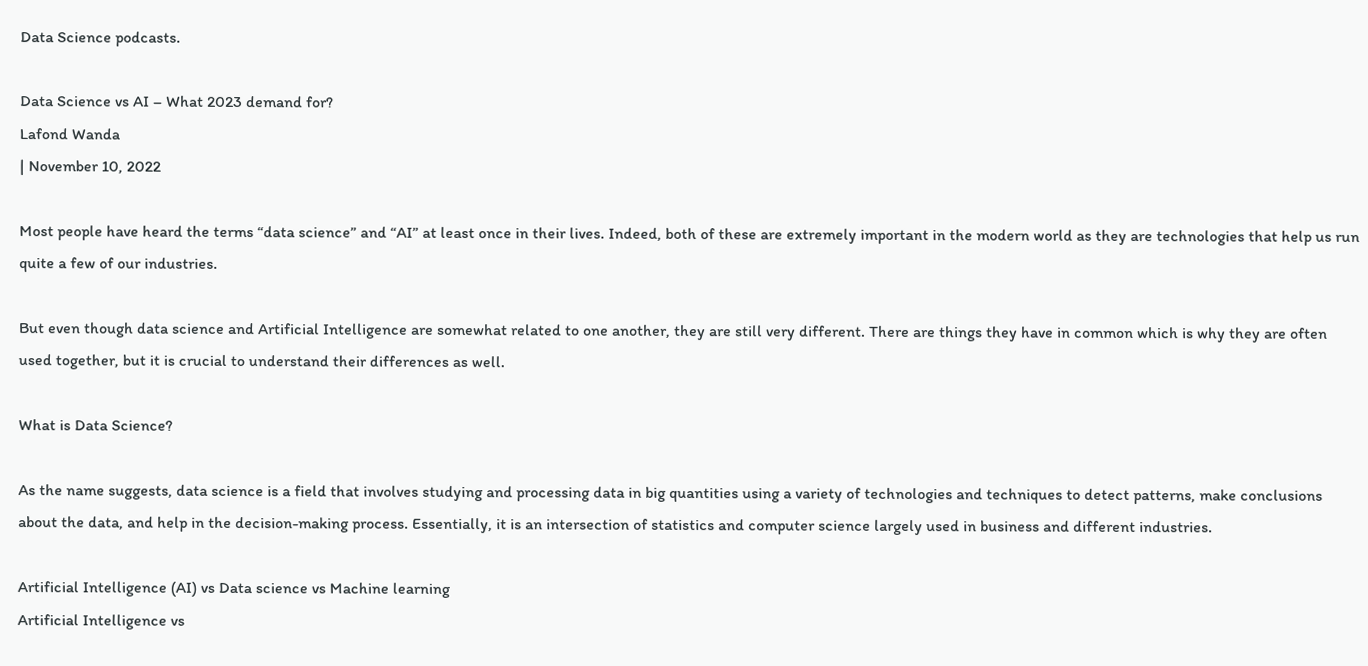Data Science podcasts.

Data Science vs AI – What 2023 demand for?
Lafond Wanda
| November 10, 2022

Most people have heard the terms “data science” and “AI” at least once in their lives. Indeed, both of these are extremely important in the modern world as they are technologies that help us run quite a few of our industries.

But even though data science and Artificial Intelligence are somewhat related to one another, they are still very different. There are things they have in common which is why they are often used together, but it is crucial to understand their differences as well.

What is Data Science?

As the name suggests, data science is a field that involves studying and processing data in big quantities using a variety of technologies and techniques to detect patterns, make conclusions about the data, and help in the decision-making process. Essentially, it is an intersection of statistics and computer science largely used in business and different industries.

Artificial Intelligence (AI) vs Data science vs Machine learning
Artificial Intelligence vs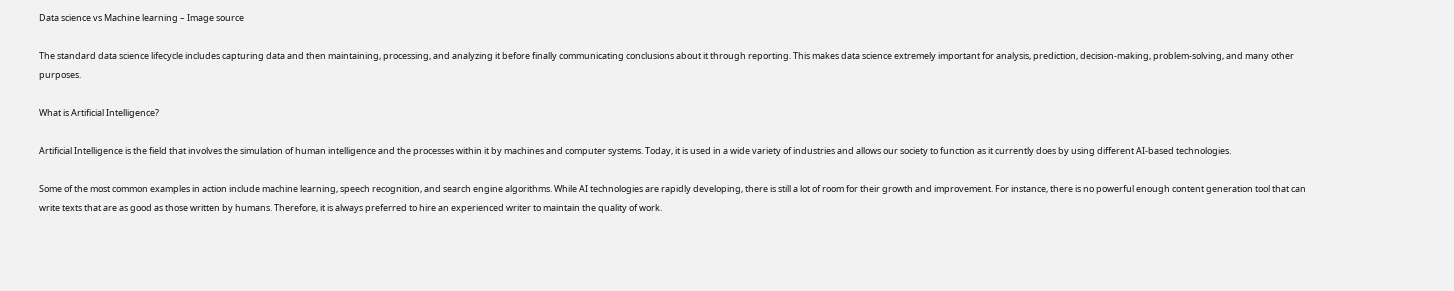Data science vs Machine learning – Image source

The standard data science lifecycle includes capturing data and then maintaining, processing, and analyzing it before finally communicating conclusions about it through reporting. This makes data science extremely important for analysis, prediction, decision-making, problem-solving, and many other purposes.

What is Artificial Intelligence?

Artificial Intelligence is the field that involves the simulation of human intelligence and the processes within it by machines and computer systems. Today, it is used in a wide variety of industries and allows our society to function as it currently does by using different AI-based technologies.

Some of the most common examples in action include machine learning, speech recognition, and search engine algorithms. While AI technologies are rapidly developing, there is still a lot of room for their growth and improvement. For instance, there is no powerful enough content generation tool that can write texts that are as good as those written by humans. Therefore, it is always preferred to hire an experienced writer to maintain the quality of work.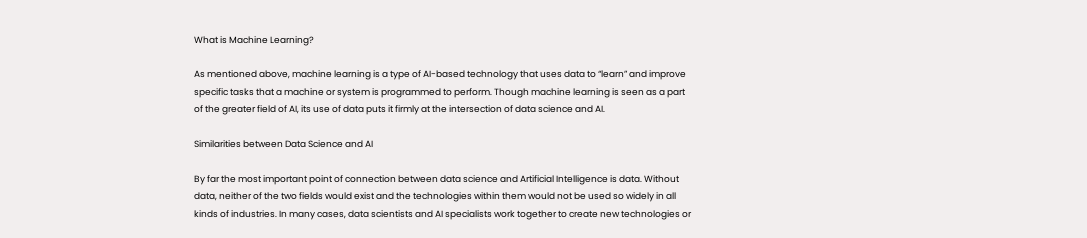What is Machine Learning?

As mentioned above, machine learning is a type of AI-based technology that uses data to “learn” and improve specific tasks that a machine or system is programmed to perform. Though machine learning is seen as a part of the greater field of AI, its use of data puts it firmly at the intersection of data science and AI.

Similarities between Data Science and AI

By far the most important point of connection between data science and Artificial Intelligence is data. Without data, neither of the two fields would exist and the technologies within them would not be used so widely in all kinds of industries. In many cases, data scientists and AI specialists work together to create new technologies or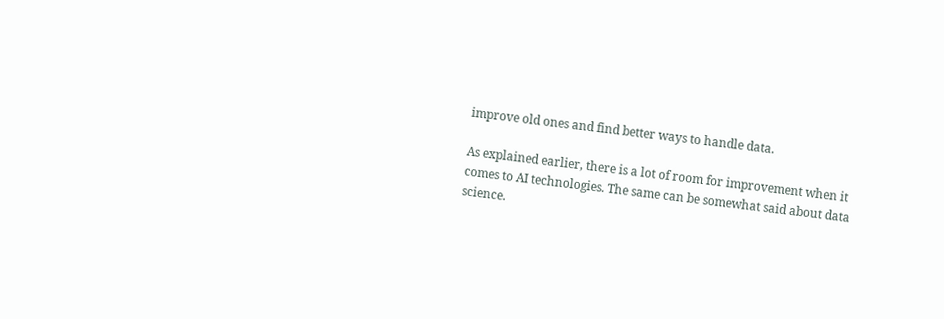improve old ones and find better ways to handle data.

As explained earlier, there is a lot of room for improvement when it comes to AI technologies. The same can be somewhat said about data science.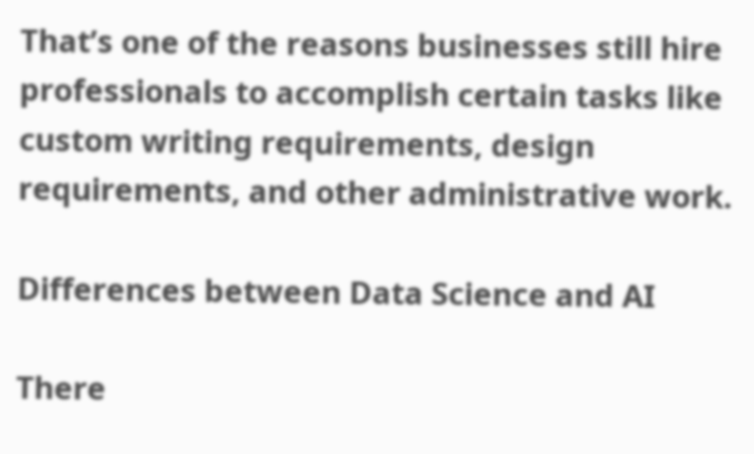That’s one of the reasons businesses still hire professionals to accomplish certain tasks like custom writing requirements, design requirements, and other administrative work.

Differences between Data Science and AI

There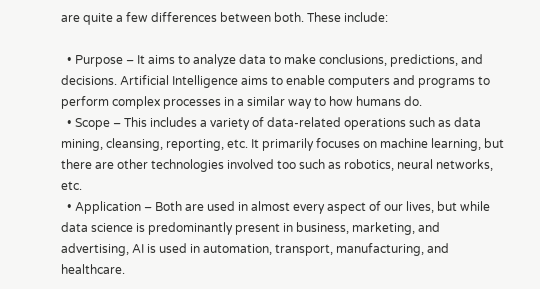are quite a few differences between both. These include:

  • Purpose – It aims to analyze data to make conclusions, predictions, and decisions. Artificial Intelligence aims to enable computers and programs to perform complex processes in a similar way to how humans do.
  • Scope – This includes a variety of data-related operations such as data mining, cleansing, reporting, etc. It primarily focuses on machine learning, but there are other technologies involved too such as robotics, neural networks, etc.
  • Application – Both are used in almost every aspect of our lives, but while data science is predominantly present in business, marketing, and advertising, AI is used in automation, transport, manufacturing, and healthcare.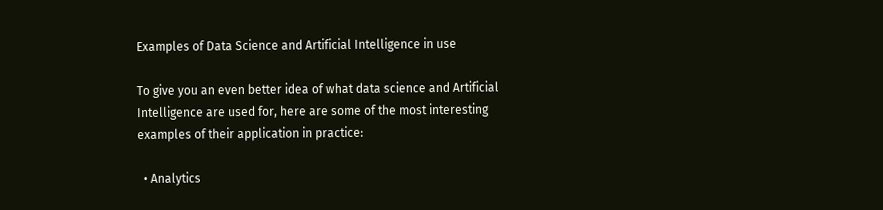Examples of Data Science and Artificial Intelligence in use

To give you an even better idea of what data science and Artificial Intelligence are used for, here are some of the most interesting examples of their application in practice:

  • Analytics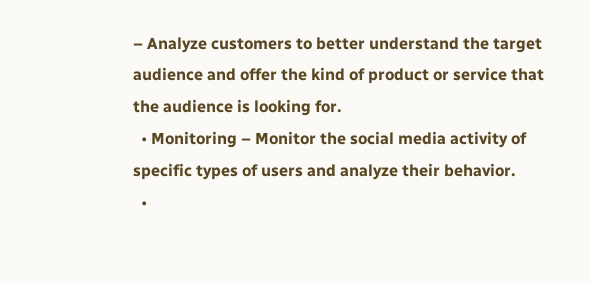– Analyze customers to better understand the target audience and offer the kind of product or service that the audience is looking for.
  • Monitoring – Monitor the social media activity of specific types of users and analyze their behavior.
  •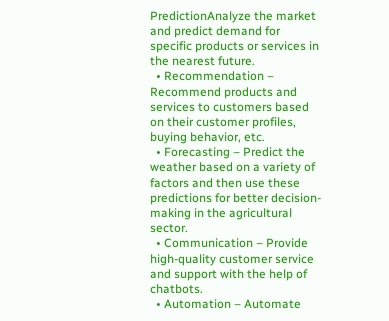PredictionAnalyze the market and predict demand for specific products or services in the nearest future.
  • Recommendation – Recommend products and services to customers based on their customer profiles, buying behavior, etc.
  • Forecasting – Predict the weather based on a variety of factors and then use these predictions for better decision-making in the agricultural sector.
  • Communication – Provide high-quality customer service and support with the help of chatbots.
  • Automation – Automate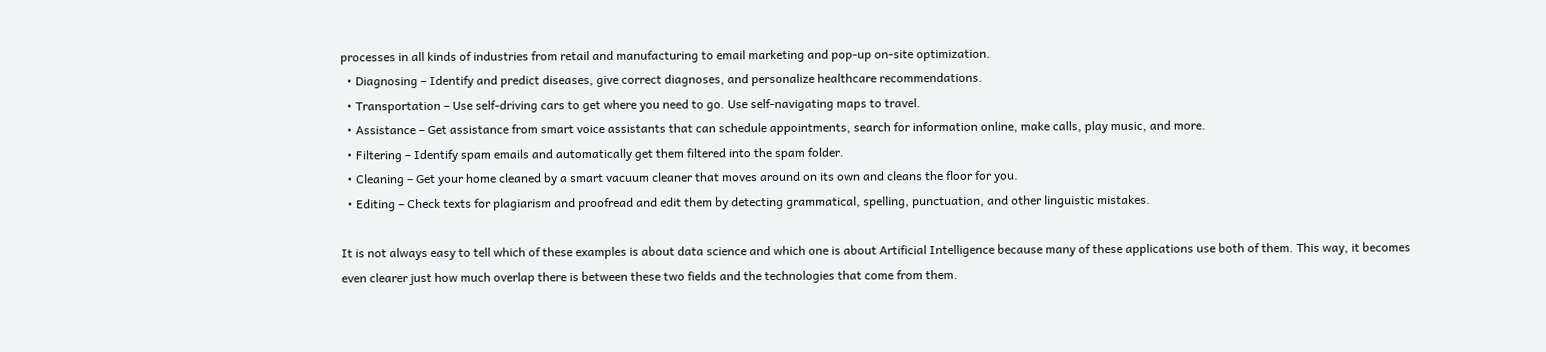processes in all kinds of industries from retail and manufacturing to email marketing and pop-up on-site optimization.
  • Diagnosing – Identify and predict diseases, give correct diagnoses, and personalize healthcare recommendations.
  • Transportation – Use self-driving cars to get where you need to go. Use self-navigating maps to travel.
  • Assistance – Get assistance from smart voice assistants that can schedule appointments, search for information online, make calls, play music, and more.
  • Filtering – Identify spam emails and automatically get them filtered into the spam folder.
  • Cleaning – Get your home cleaned by a smart vacuum cleaner that moves around on its own and cleans the floor for you.
  • Editing – Check texts for plagiarism and proofread and edit them by detecting grammatical, spelling, punctuation, and other linguistic mistakes.

It is not always easy to tell which of these examples is about data science and which one is about Artificial Intelligence because many of these applications use both of them. This way, it becomes even clearer just how much overlap there is between these two fields and the technologies that come from them.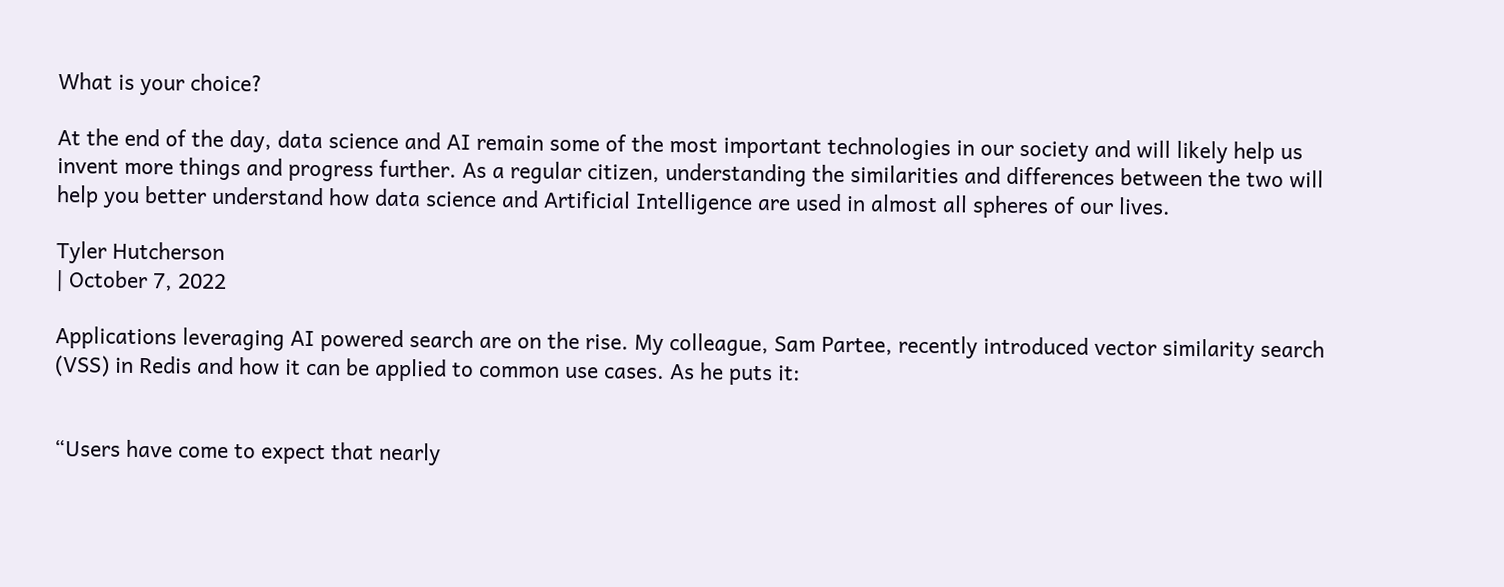What is your choice?

At the end of the day, data science and AI remain some of the most important technologies in our society and will likely help us invent more things and progress further. As a regular citizen, understanding the similarities and differences between the two will help you better understand how data science and Artificial Intelligence are used in almost all spheres of our lives.

Tyler Hutcherson
| October 7, 2022

Applications leveraging AI powered search are on the rise. My colleague, Sam Partee, recently introduced vector similarity search (VSS) in Redis and how it can be applied to common use cases. As he puts it:


“Users have come to expect that nearly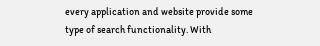every application and website provide some type of search functionality. With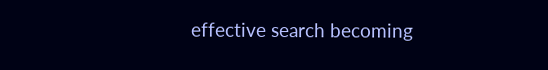effective search becoming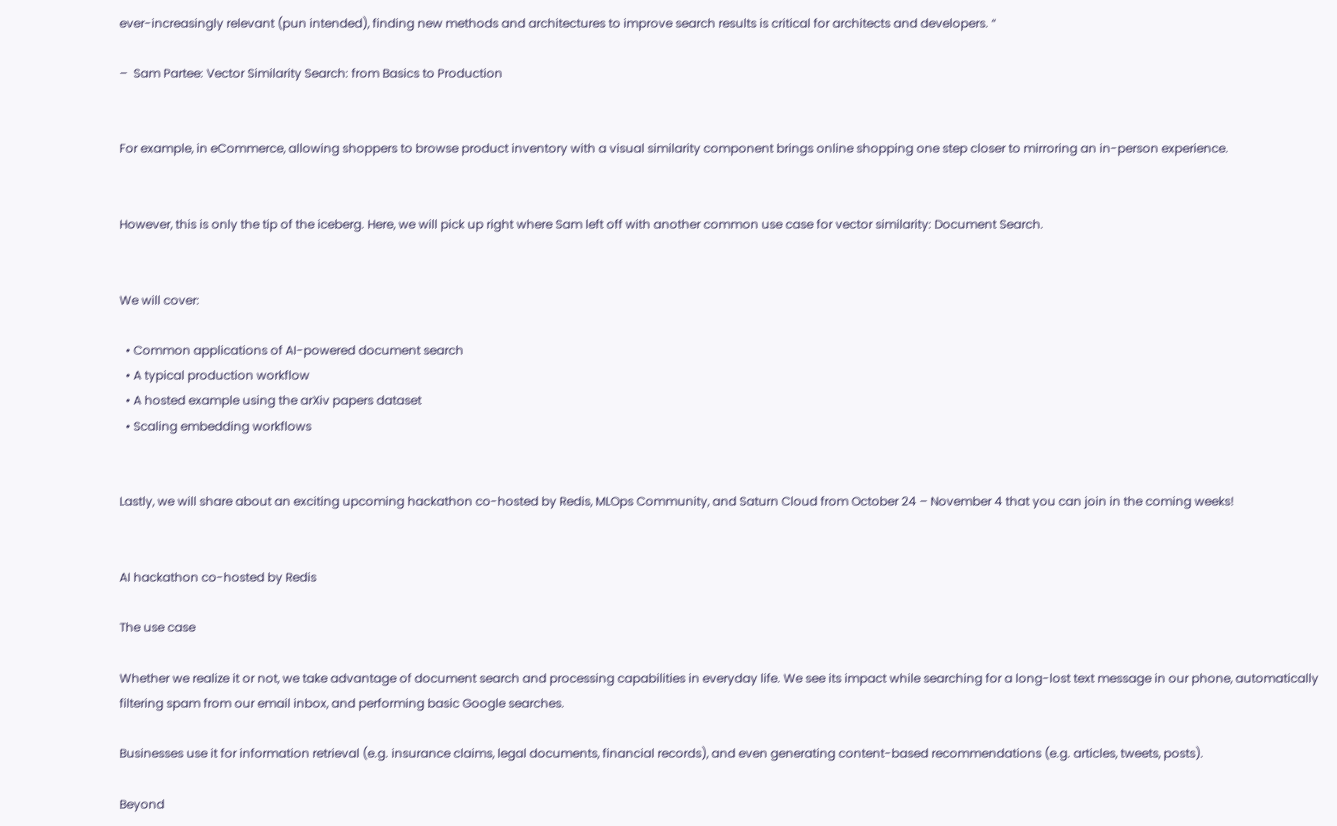ever-increasingly relevant (pun intended), finding new methods and architectures to improve search results is critical for architects and developers. “

–  Sam Partee: Vector Similarity Search: from Basics to Production


For example, in eCommerce, allowing shoppers to browse product inventory with a visual similarity component brings online shopping one step closer to mirroring an in-person experience.


However, this is only the tip of the iceberg. Here, we will pick up right where Sam left off with another common use case for vector similarity: Document Search.


We will cover:

  • Common applications of AI-powered document search
  • A typical production workflow
  • A hosted example using the arXiv papers dataset
  • Scaling embedding workflows


Lastly, we will share about an exciting upcoming hackathon co-hosted by Redis, MLOps Community, and Saturn Cloud from October 24 – November 4 that you can join in the coming weeks!


AI hackathon co-hosted by Redis

The use case

Whether we realize it or not, we take advantage of document search and processing capabilities in everyday life. We see its impact while searching for a long-lost text message in our phone, automatically filtering spam from our email inbox, and performing basic Google searches.

Businesses use it for information retrieval (e.g. insurance claims, legal documents, financial records), and even generating content-based recommendations (e.g. articles, tweets, posts).

Beyond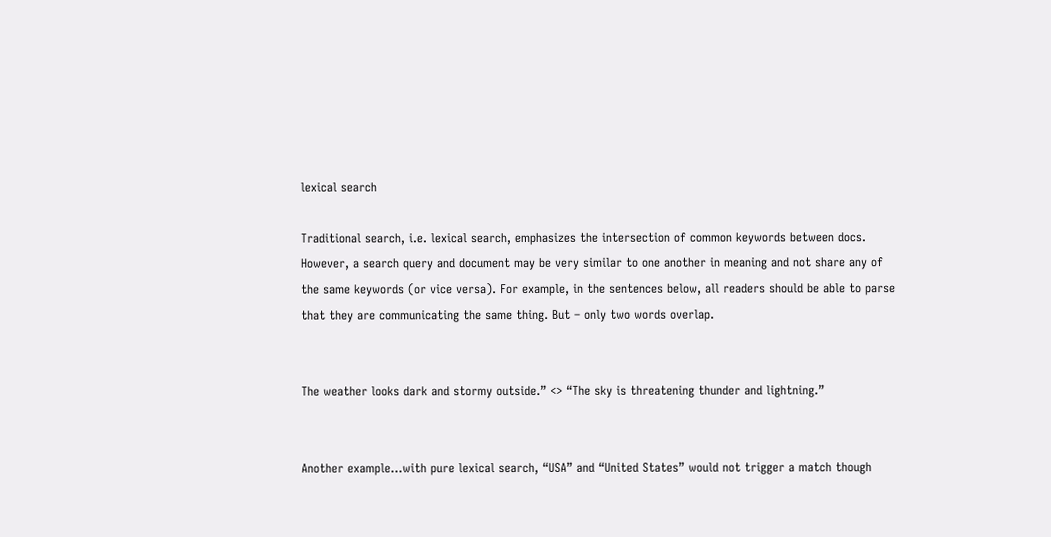lexical search

Traditional search, i.e. lexical search, emphasizes the intersection of common keywords between docs. However, a search query and document may be very similar to one another in meaning and not share any of the same keywords (or vice versa). For example, in the sentences below, all readers should be able to parse that they are communicating the same thing. But – only two words overlap.


The weather looks dark and stormy outside.” <> “The sky is threatening thunder and lightning.”


Another example…with pure lexical search, “USA” and “United States” would not trigger a match though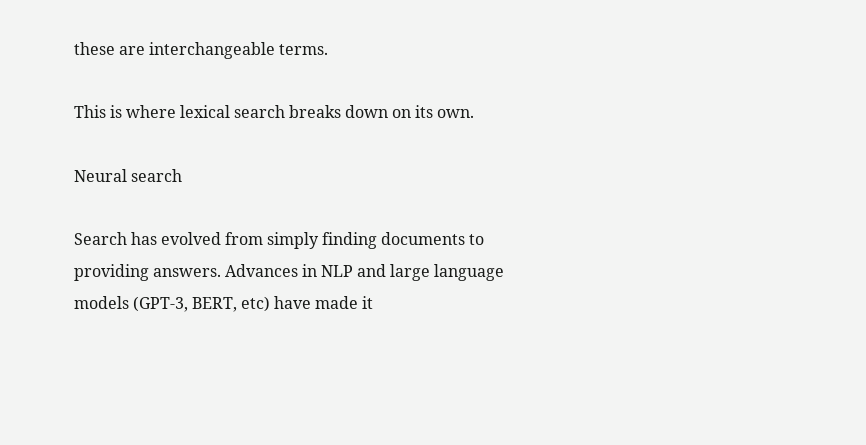these are interchangeable terms.

This is where lexical search breaks down on its own.

Neural search

Search has evolved from simply finding documents to providing answers. Advances in NLP and large language models (GPT-3, BERT, etc) have made it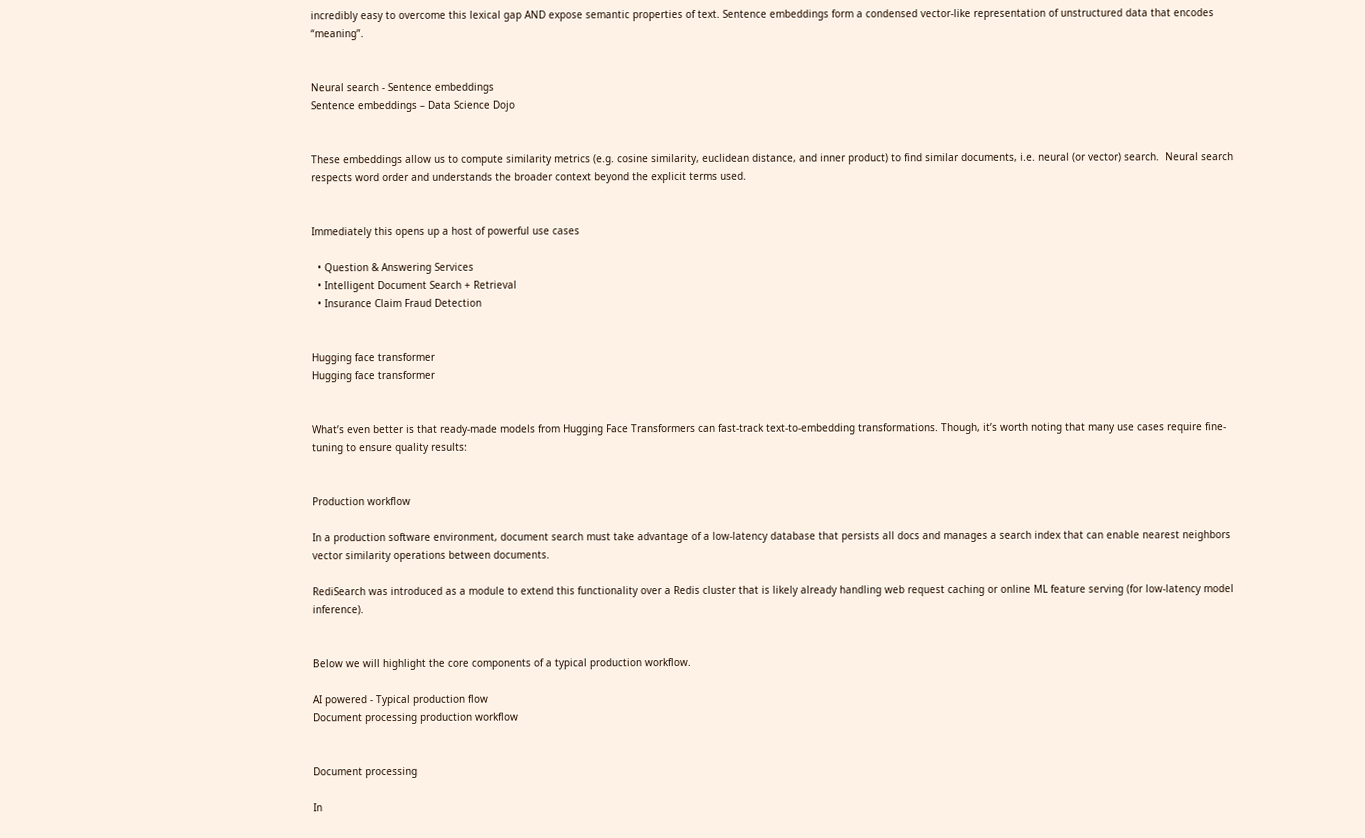incredibly easy to overcome this lexical gap AND expose semantic properties of text. Sentence embeddings form a condensed vector-like representation of unstructured data that encodes “meaning”.


Neural search - Sentence embeddings
Sentence embeddings – Data Science Dojo


These embeddings allow us to compute similarity metrics (e.g. cosine similarity, euclidean distance, and inner product) to find similar documents, i.e. neural (or vector) search.  Neural search respects word order and understands the broader context beyond the explicit terms used.


Immediately this opens up a host of powerful use cases

  • Question & Answering Services
  • Intelligent Document Search + Retrieval
  • Insurance Claim Fraud Detection


Hugging face transformer
Hugging face transformer


What’s even better is that ready-made models from Hugging Face Transformers can fast-track text-to-embedding transformations. Though, it’s worth noting that many use cases require fine-tuning to ensure quality results:


Production workflow

In a production software environment, document search must take advantage of a low-latency database that persists all docs and manages a search index that can enable nearest neighbors vector similarity operations between documents.

RediSearch was introduced as a module to extend this functionality over a Redis cluster that is likely already handling web request caching or online ML feature serving (for low-latency model inference).


Below we will highlight the core components of a typical production workflow.

AI powered - Typical production flow
Document processing production workflow


Document processing

In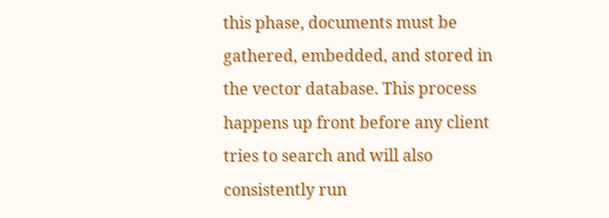this phase, documents must be gathered, embedded, and stored in the vector database. This process happens up front before any client tries to search and will also consistently run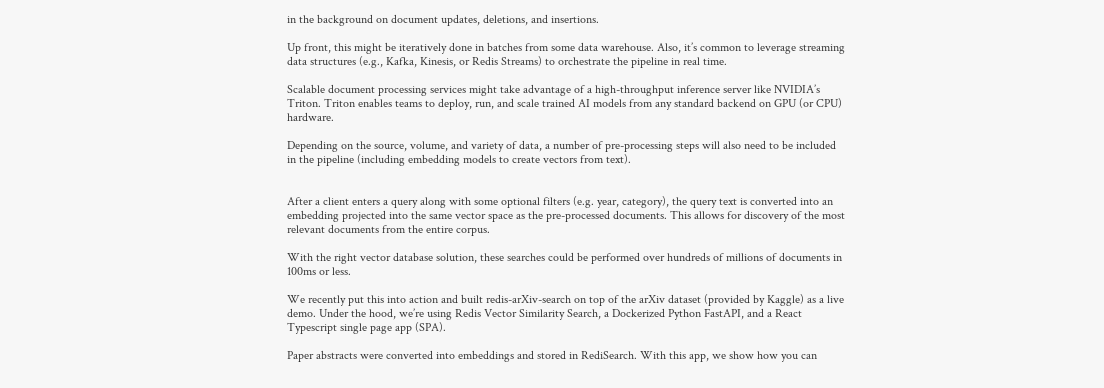in the background on document updates, deletions, and insertions.

Up front, this might be iteratively done in batches from some data warehouse. Also, it’s common to leverage streaming data structures (e.g., Kafka, Kinesis, or Redis Streams) to orchestrate the pipeline in real time.

Scalable document processing services might take advantage of a high-throughput inference server like NVIDIA’s Triton. Triton enables teams to deploy, run, and scale trained AI models from any standard backend on GPU (or CPU) hardware.

Depending on the source, volume, and variety of data, a number of pre-processing steps will also need to be included in the pipeline (including embedding models to create vectors from text).


After a client enters a query along with some optional filters (e.g. year, category), the query text is converted into an embedding projected into the same vector space as the pre-processed documents. This allows for discovery of the most relevant documents from the entire corpus.

With the right vector database solution, these searches could be performed over hundreds of millions of documents in 100ms or less.

We recently put this into action and built redis-arXiv-search on top of the arXiv dataset (provided by Kaggle) as a live demo. Under the hood, we’re using Redis Vector Similarity Search, a Dockerized Python FastAPI, and a React Typescript single page app (SPA).

Paper abstracts were converted into embeddings and stored in RediSearch. With this app, we show how you can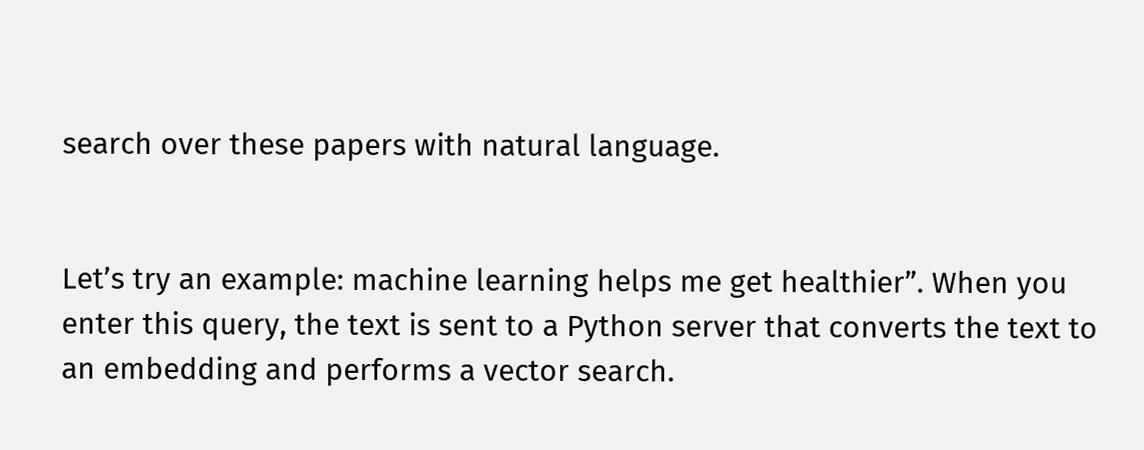search over these papers with natural language.


Let’s try an example: machine learning helps me get healthier”. When you enter this query, the text is sent to a Python server that converts the text to an embedding and performs a vector search.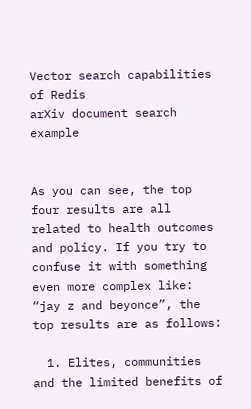Vector search capabilities of Redis
arXiv document search example


As you can see, the top four results are all related to health outcomes and policy. If you try to confuse it with something even more complex like: “jay z and beyonce”, the top results are as follows:

  1. Elites, communities and the limited benefits of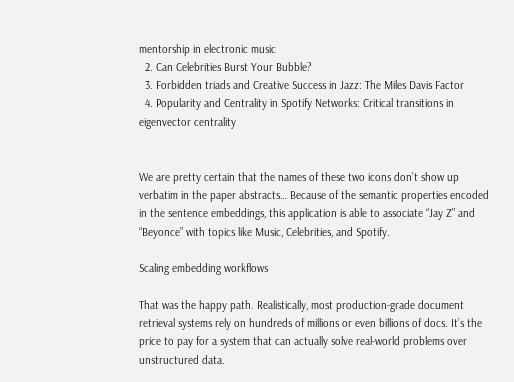mentorship in electronic music
  2. Can Celebrities Burst Your Bubble?
  3. Forbidden triads and Creative Success in Jazz: The Miles Davis Factor
  4. Popularity and Centrality in Spotify Networks: Critical transitions in eigenvector centrality


We are pretty certain that the names of these two icons don’t show up verbatim in the paper abstracts… Because of the semantic properties encoded in the sentence embeddings, this application is able to associate “Jay Z” and “Beyonce” with topics like Music, Celebrities, and Spotify.

Scaling embedding workflows

That was the happy path. Realistically, most production-grade document retrieval systems rely on hundreds of millions or even billions of docs. It’s the price to pay for a system that can actually solve real-world problems over unstructured data.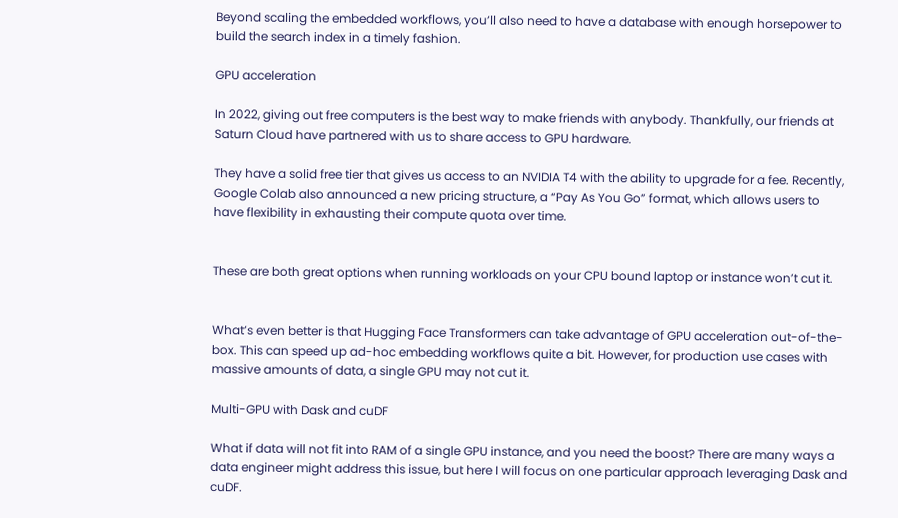Beyond scaling the embedded workflows, you’ll also need to have a database with enough horsepower to build the search index in a timely fashion.

GPU acceleration

In 2022, giving out free computers is the best way to make friends with anybody. Thankfully, our friends at Saturn Cloud have partnered with us to share access to GPU hardware.

They have a solid free tier that gives us access to an NVIDIA T4 with the ability to upgrade for a fee. Recently, Google Colab also announced a new pricing structure, a “Pay As You Go” format, which allows users to have flexibility in exhausting their compute quota over time.


These are both great options when running workloads on your CPU bound laptop or instance won’t cut it.


What’s even better is that Hugging Face Transformers can take advantage of GPU acceleration out-of-the-box. This can speed up ad-hoc embedding workflows quite a bit. However, for production use cases with massive amounts of data, a single GPU may not cut it.

Multi-GPU with Dask and cuDF

What if data will not fit into RAM of a single GPU instance, and you need the boost? There are many ways a data engineer might address this issue, but here I will focus on one particular approach leveraging Dask and cuDF.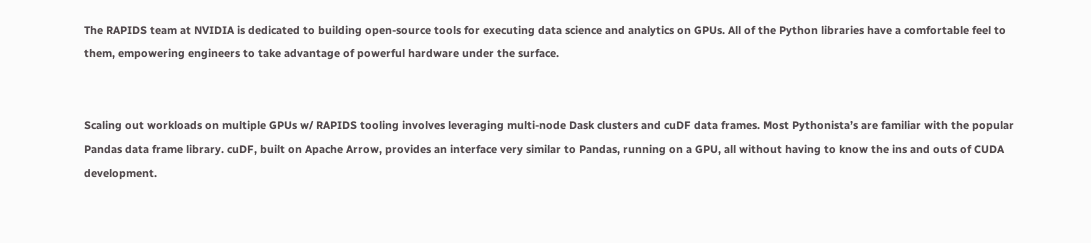The RAPIDS team at NVIDIA is dedicated to building open-source tools for executing data science and analytics on GPUs. All of the Python libraries have a comfortable feel to them, empowering engineers to take advantage of powerful hardware under the surface.


Scaling out workloads on multiple GPUs w/ RAPIDS tooling involves leveraging multi-node Dask clusters and cuDF data frames. Most Pythonista’s are familiar with the popular Pandas data frame library. cuDF, built on Apache Arrow, provides an interface very similar to Pandas, running on a GPU, all without having to know the ins and outs of CUDA development.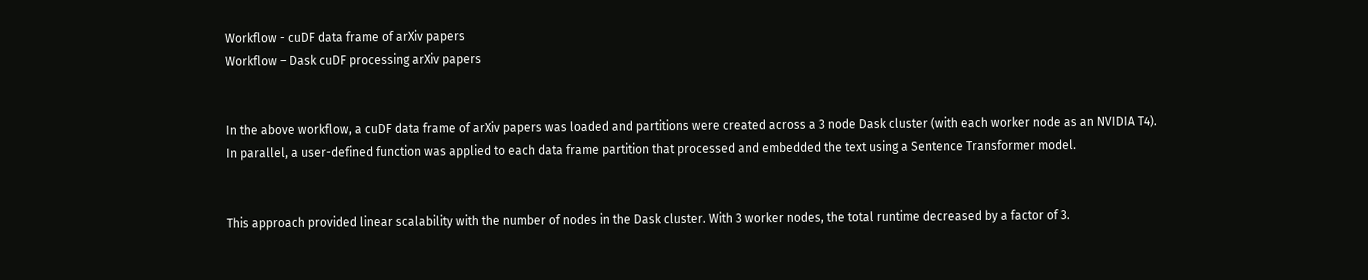Workflow - cuDF data frame of arXiv papers
Workflow – Dask cuDF processing arXiv papers


In the above workflow, a cuDF data frame of arXiv papers was loaded and partitions were created across a 3 node Dask cluster (with each worker node as an NVIDIA T4). In parallel, a user-defined function was applied to each data frame partition that processed and embedded the text using a Sentence Transformer model.


This approach provided linear scalability with the number of nodes in the Dask cluster. With 3 worker nodes, the total runtime decreased by a factor of 3.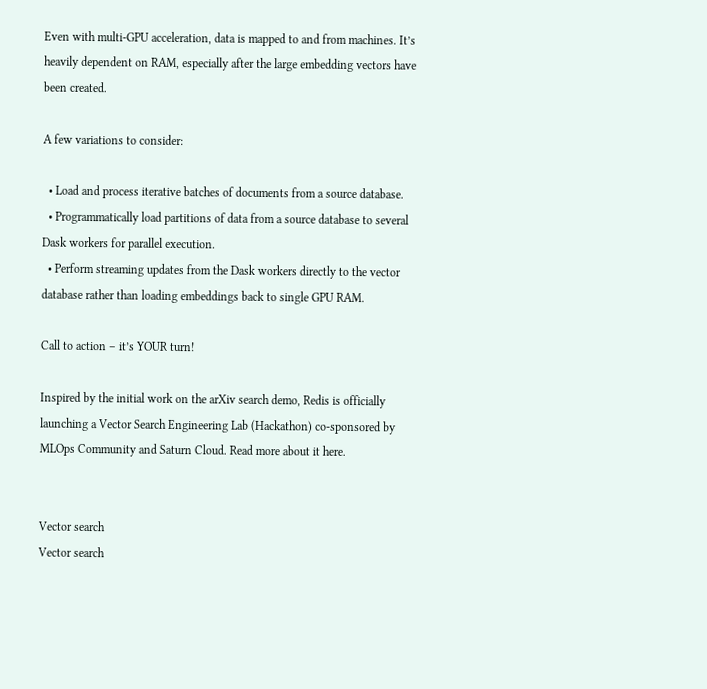Even with multi-GPU acceleration, data is mapped to and from machines. It’s heavily dependent on RAM, especially after the large embedding vectors have been created.

A few variations to consider:

  • Load and process iterative batches of documents from a source database.
  • Programmatically load partitions of data from a source database to several Dask workers for parallel execution.
  • Perform streaming updates from the Dask workers directly to the vector database rather than loading embeddings back to single GPU RAM.

Call to action – it’s YOUR turn!

Inspired by the initial work on the arXiv search demo, Redis is officially launching a Vector Search Engineering Lab (Hackathon) co-sponsored by MLOps Community and Saturn Cloud. Read more about it here.


Vector search
Vector search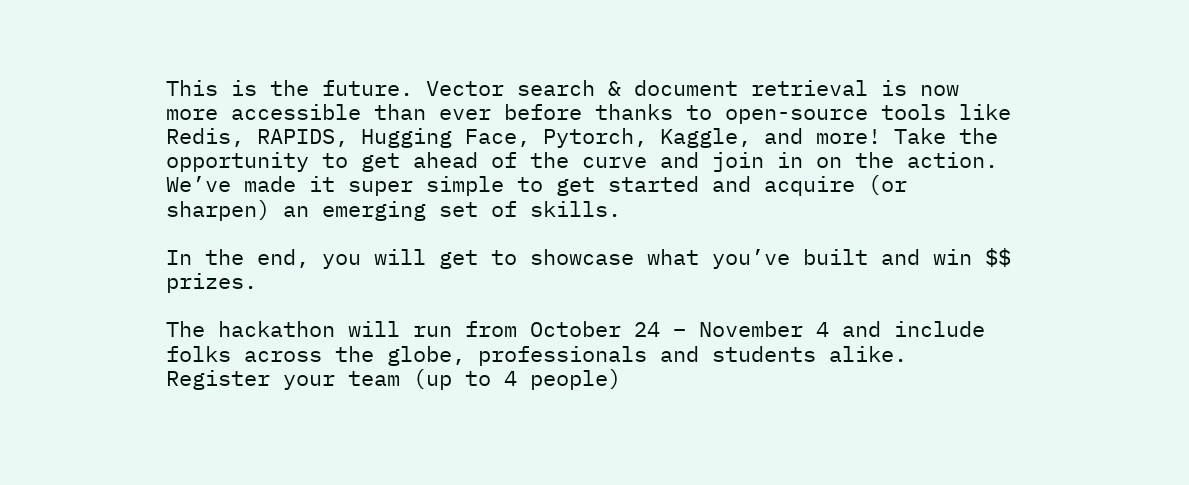This is the future. Vector search & document retrieval is now more accessible than ever before thanks to open-source tools like Redis, RAPIDS, Hugging Face, Pytorch, Kaggle, and more! Take the opportunity to get ahead of the curve and join in on the action. We’ve made it super simple to get started and acquire (or sharpen) an emerging set of skills.

In the end, you will get to showcase what you’ve built and win $$ prizes.

The hackathon will run from October 24 – November 4 and include folks across the globe, professionals and students alike. Register your team (up to 4 people)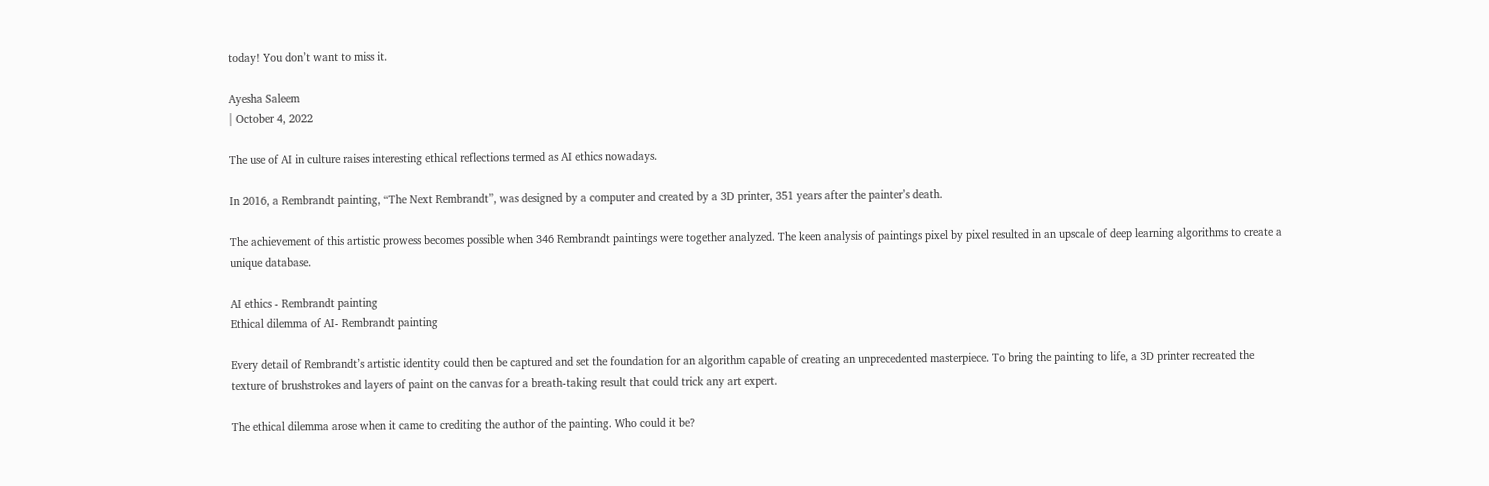today! You don’t want to miss it.

Ayesha Saleem
| October 4, 2022

The use of AI in culture raises interesting ethical reflections termed as AI ethics nowadays.

In 2016, a Rembrandt painting, “The Next Rembrandt”, was designed by a computer and created by a 3D printer, 351 years after the painter’s death.

The achievement of this artistic prowess becomes possible when 346 Rembrandt paintings were together analyzed. The keen analysis of paintings pixel by pixel resulted in an upscale of deep learning algorithms to create a unique database.

AI ethics - Rembrandt painting
Ethical dilemma of AI- Rembrandt painting

Every detail of Rembrandt’s artistic identity could then be captured and set the foundation for an algorithm capable of creating an unprecedented masterpiece. To bring the painting to life, a 3D printer recreated the texture of brushstrokes and layers of paint on the canvas for a breath-taking result that could trick any art expert.

The ethical dilemma arose when it came to crediting the author of the painting. Who could it be?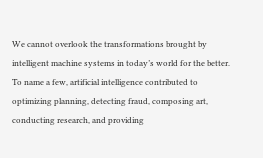We cannot overlook the transformations brought by intelligent machine systems in today’s world for the better. To name a few, artificial intelligence contributed to optimizing planning, detecting fraud, composing art, conducting research, and providing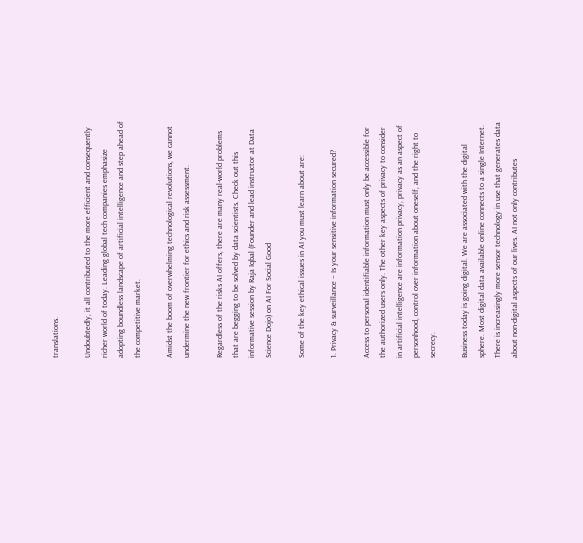translations.

Undoubtedly, it all contributed to the more efficient and consequently richer world of today. Leading global tech companies emphasize adopting boundless landscape of artificial intelligence and step ahead of the competitive market.

Amidst the boom of overwhelming technological revolutions, we cannot undermine the new frontier for ethics and risk assessment.

Regardless of the risks AI offers, there are many real-world problems that are begging to be solved by data scientists. Check out this informative session by Raja Iqbal (Founder and lead instructor at Data Science Dojo) on AI For Social Good

Some of the key ethical issues in AI you must learn about are:

1. Privacy & surveillance – Is your sensitive information secured?

Access to personal identifiable information must only be accessible for the authorized users only. The other key aspects of privacy to consider in artificial intelligence are information privacy, privacy as an aspect of personhood, control over information about oneself, and the right to secrecy.

Business today is going digital. We are associated with the digital sphere. Most digital data available online connects to a single Internet. There is increasingly more sensor technology in use that generates data about non-digital aspects of our lives. AI not only contributes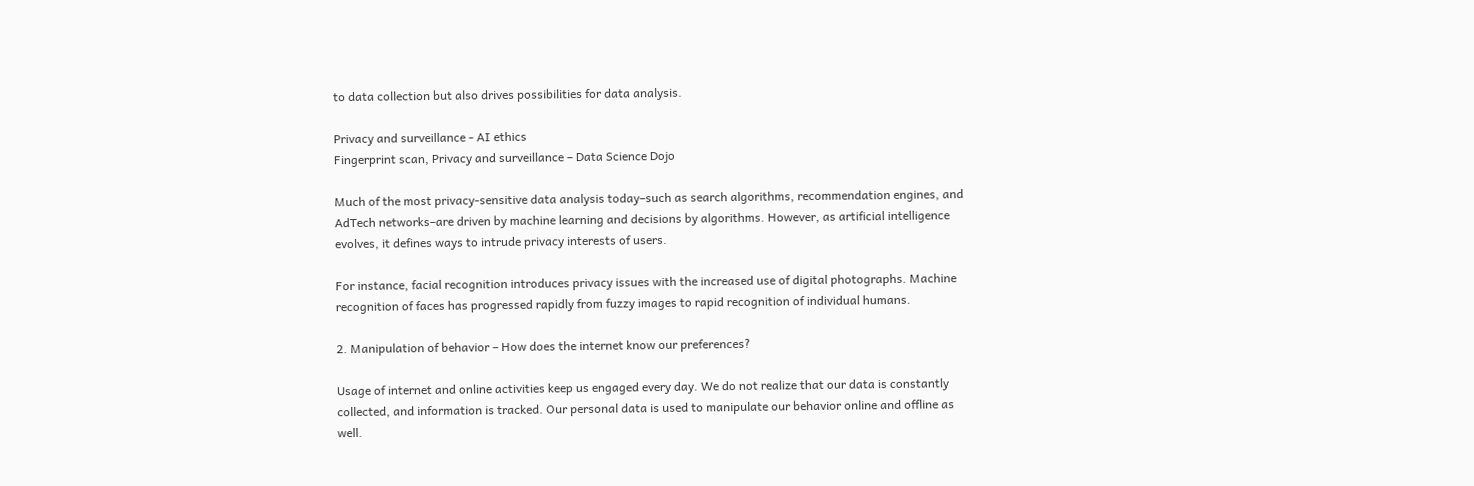to data collection but also drives possibilities for data analysis.

Privacy and surveillance - AI ethics
Fingerprint scan, Privacy and surveillance – Data Science Dojo

Much of the most privacy-sensitive data analysis today–such as search algorithms, recommendation engines, and AdTech networks–are driven by machine learning and decisions by algorithms. However, as artificial intelligence evolves, it defines ways to intrude privacy interests of users.

For instance, facial recognition introduces privacy issues with the increased use of digital photographs. Machine recognition of faces has progressed rapidly from fuzzy images to rapid recognition of individual humans.

2. Manipulation of behavior – How does the internet know our preferences?

Usage of internet and online activities keep us engaged every day. We do not realize that our data is constantly collected, and information is tracked. Our personal data is used to manipulate our behavior online and offline as well.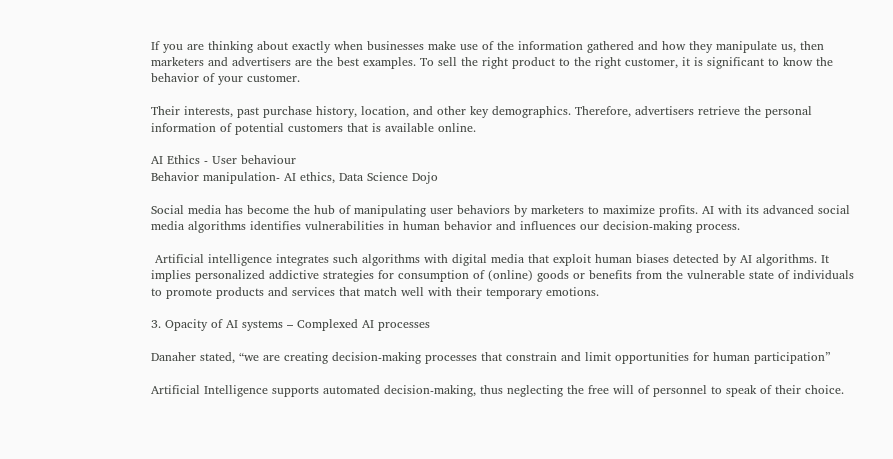If you are thinking about exactly when businesses make use of the information gathered and how they manipulate us, then marketers and advertisers are the best examples. To sell the right product to the right customer, it is significant to know the behavior of your customer.

Their interests, past purchase history, location, and other key demographics. Therefore, advertisers retrieve the personal information of potential customers that is available online.

AI Ethics - User behaviour
Behavior manipulation- AI ethics, Data Science Dojo

Social media has become the hub of manipulating user behaviors by marketers to maximize profits. AI with its advanced social media algorithms identifies vulnerabilities in human behavior and influences our decision-making process.

 Artificial intelligence integrates such algorithms with digital media that exploit human biases detected by AI algorithms. It implies personalized addictive strategies for consumption of (online) goods or benefits from the vulnerable state of individuals to promote products and services that match well with their temporary emotions.

3. Opacity of AI systems – Complexed AI processes

Danaher stated, “we are creating decision-making processes that constrain and limit opportunities for human participation”

Artificial Intelligence supports automated decision-making, thus neglecting the free will of personnel to speak of their choice.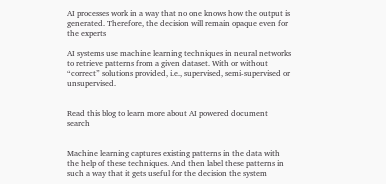AI processes work in a way that no one knows how the output is generated. Therefore, the decision will remain opaque even for the experts

AI systems use machine learning techniques in neural networks to retrieve patterns from a given dataset. With or without “correct” solutions provided, i.e., supervised, semi-supervised or unsupervised.


Read this blog to learn more about AI powered document search


Machine learning captures existing patterns in the data with the help of these techniques. And then label these patterns in such a way that it gets useful for the decision the system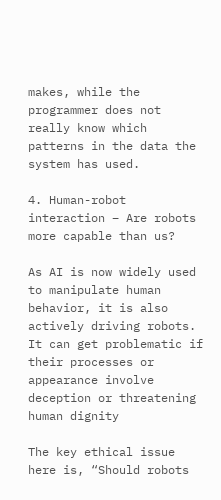makes, while the programmer does not really know which patterns in the data the system has used.

4. Human-robot interaction – Are robots more capable than us?

As AI is now widely used to manipulate human behavior, it is also actively driving robots. It can get problematic if their processes or appearance involve deception or threatening human dignity

The key ethical issue here is, “Should robots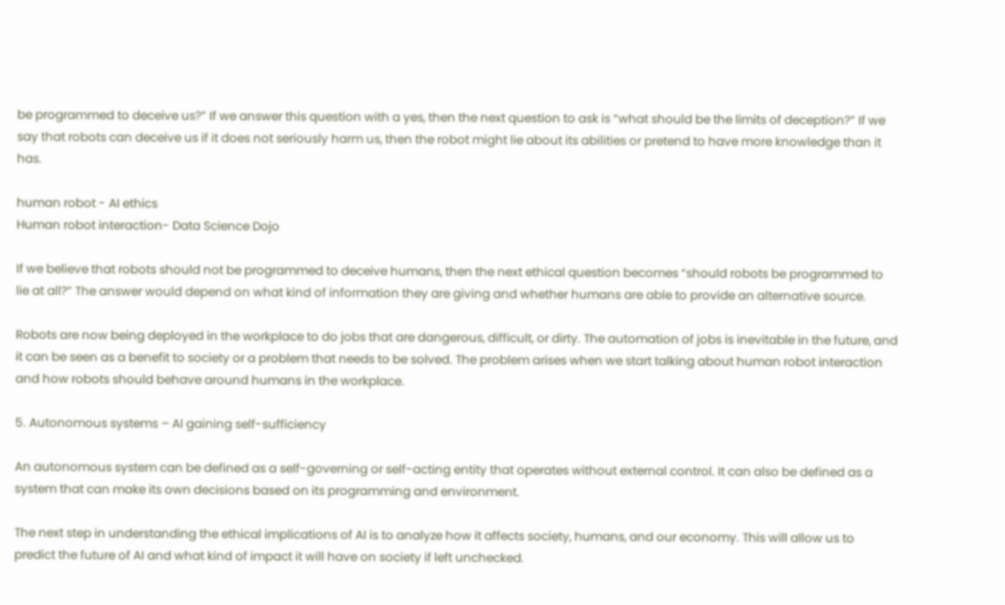be programmed to deceive us?” If we answer this question with a yes, then the next question to ask is “what should be the limits of deception?” If we say that robots can deceive us if it does not seriously harm us, then the robot might lie about its abilities or pretend to have more knowledge than it has.

human robot - AI ethics
Human robot interaction- Data Science Dojo

If we believe that robots should not be programmed to deceive humans, then the next ethical question becomes “should robots be programmed to lie at all?” The answer would depend on what kind of information they are giving and whether humans are able to provide an alternative source.

Robots are now being deployed in the workplace to do jobs that are dangerous, difficult, or dirty. The automation of jobs is inevitable in the future, and it can be seen as a benefit to society or a problem that needs to be solved. The problem arises when we start talking about human robot interaction and how robots should behave around humans in the workplace.

5. Autonomous systems – AI gaining self-sufficiency

An autonomous system can be defined as a self-governing or self-acting entity that operates without external control. It can also be defined as a system that can make its own decisions based on its programming and environment.

The next step in understanding the ethical implications of AI is to analyze how it affects society, humans, and our economy. This will allow us to predict the future of AI and what kind of impact it will have on society if left unchecked.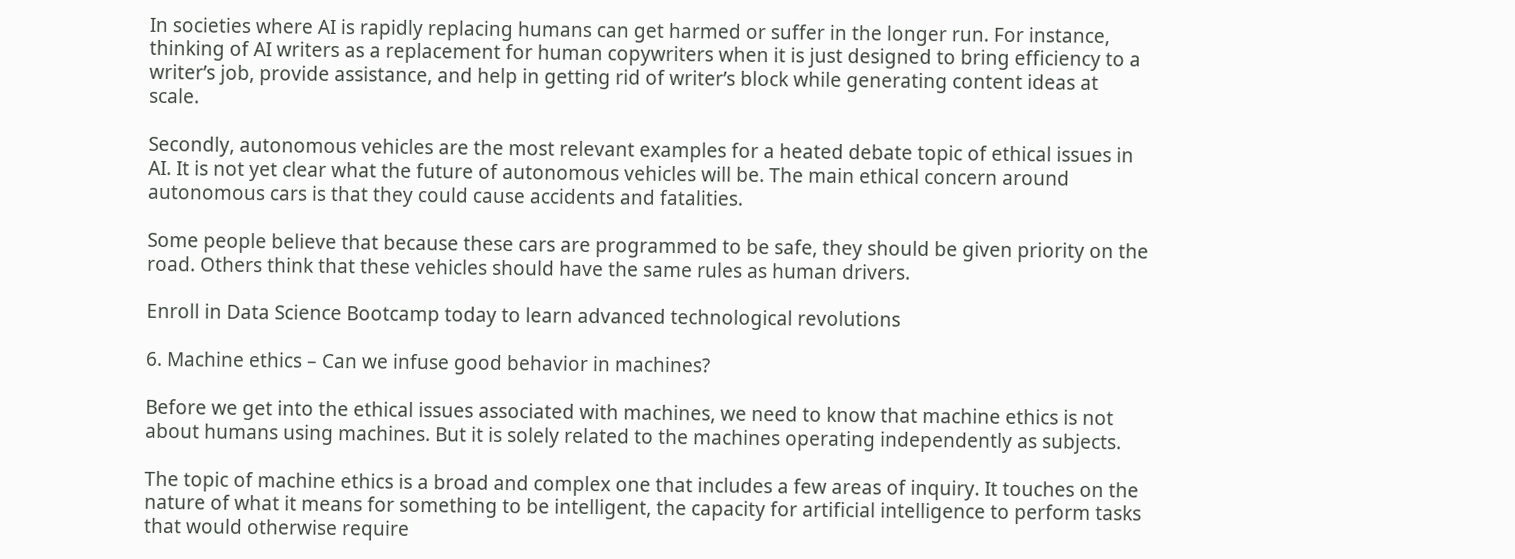In societies where AI is rapidly replacing humans can get harmed or suffer in the longer run. For instance, thinking of AI writers as a replacement for human copywriters when it is just designed to bring efficiency to a writer’s job, provide assistance, and help in getting rid of writer’s block while generating content ideas at scale.

Secondly, autonomous vehicles are the most relevant examples for a heated debate topic of ethical issues in AI. It is not yet clear what the future of autonomous vehicles will be. The main ethical concern around autonomous cars is that they could cause accidents and fatalities.

Some people believe that because these cars are programmed to be safe, they should be given priority on the road. Others think that these vehicles should have the same rules as human drivers.

Enroll in Data Science Bootcamp today to learn advanced technological revolutions

6. Machine ethics – Can we infuse good behavior in machines?

Before we get into the ethical issues associated with machines, we need to know that machine ethics is not about humans using machines. But it is solely related to the machines operating independently as subjects.

The topic of machine ethics is a broad and complex one that includes a few areas of inquiry. It touches on the nature of what it means for something to be intelligent, the capacity for artificial intelligence to perform tasks that would otherwise require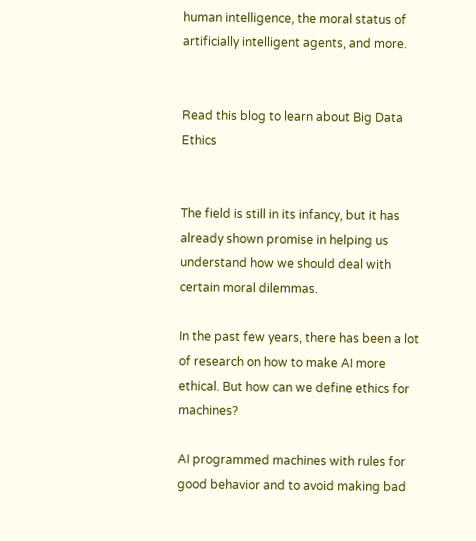human intelligence, the moral status of artificially intelligent agents, and more.


Read this blog to learn about Big Data Ethics


The field is still in its infancy, but it has already shown promise in helping us understand how we should deal with certain moral dilemmas.

In the past few years, there has been a lot of research on how to make AI more ethical. But how can we define ethics for machines?

AI programmed machines with rules for good behavior and to avoid making bad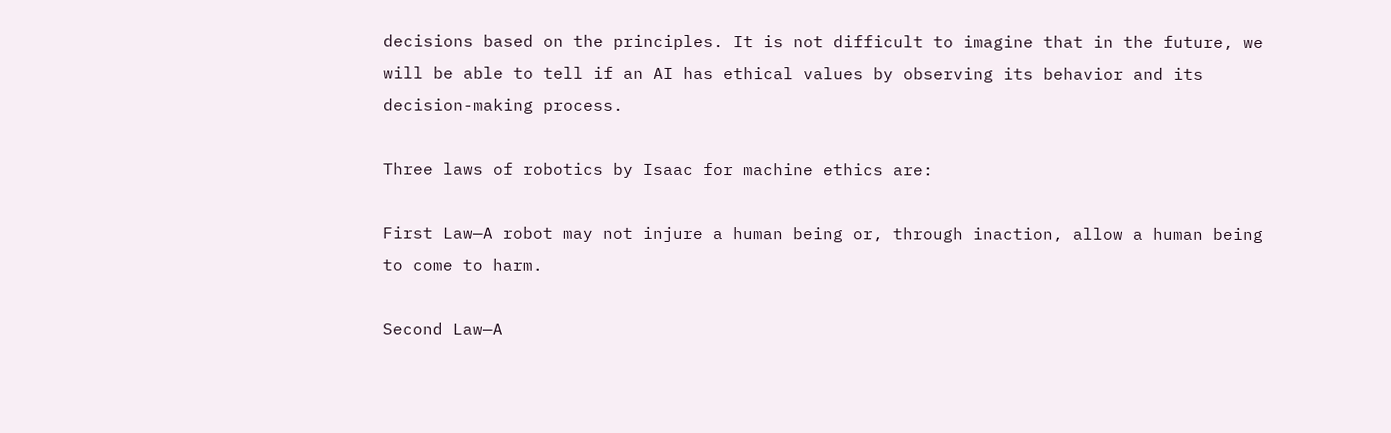decisions based on the principles. It is not difficult to imagine that in the future, we will be able to tell if an AI has ethical values by observing its behavior and its decision-making process.

Three laws of robotics by Isaac for machine ethics are:

First Law—A robot may not injure a human being or, through inaction, allow a human being to come to harm.

Second Law—A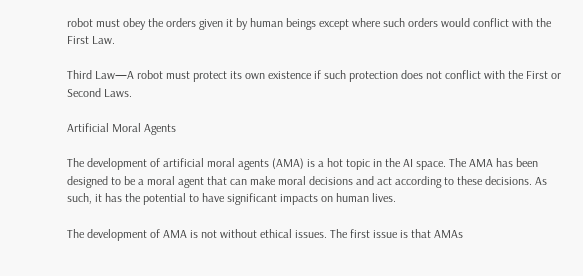robot must obey the orders given it by human beings except where such orders would conflict with the First Law.

Third Law—A robot must protect its own existence if such protection does not conflict with the First or Second Laws.

Artificial Moral Agents

The development of artificial moral agents (AMA) is a hot topic in the AI space. The AMA has been designed to be a moral agent that can make moral decisions and act according to these decisions. As such, it has the potential to have significant impacts on human lives.

The development of AMA is not without ethical issues. The first issue is that AMAs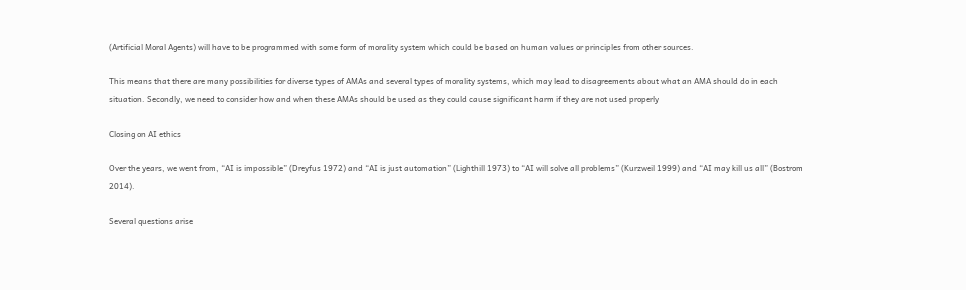(Artificial Moral Agents) will have to be programmed with some form of morality system which could be based on human values or principles from other sources.

This means that there are many possibilities for diverse types of AMAs and several types of morality systems, which may lead to disagreements about what an AMA should do in each situation. Secondly, we need to consider how and when these AMAs should be used as they could cause significant harm if they are not used properly

Closing on AI ethics

Over the years, we went from, “AI is impossible” (Dreyfus 1972) and “AI is just automation” (Lighthill 1973) to “AI will solve all problems” (Kurzweil 1999) and “AI may kill us all” (Bostrom 2014).

Several questions arise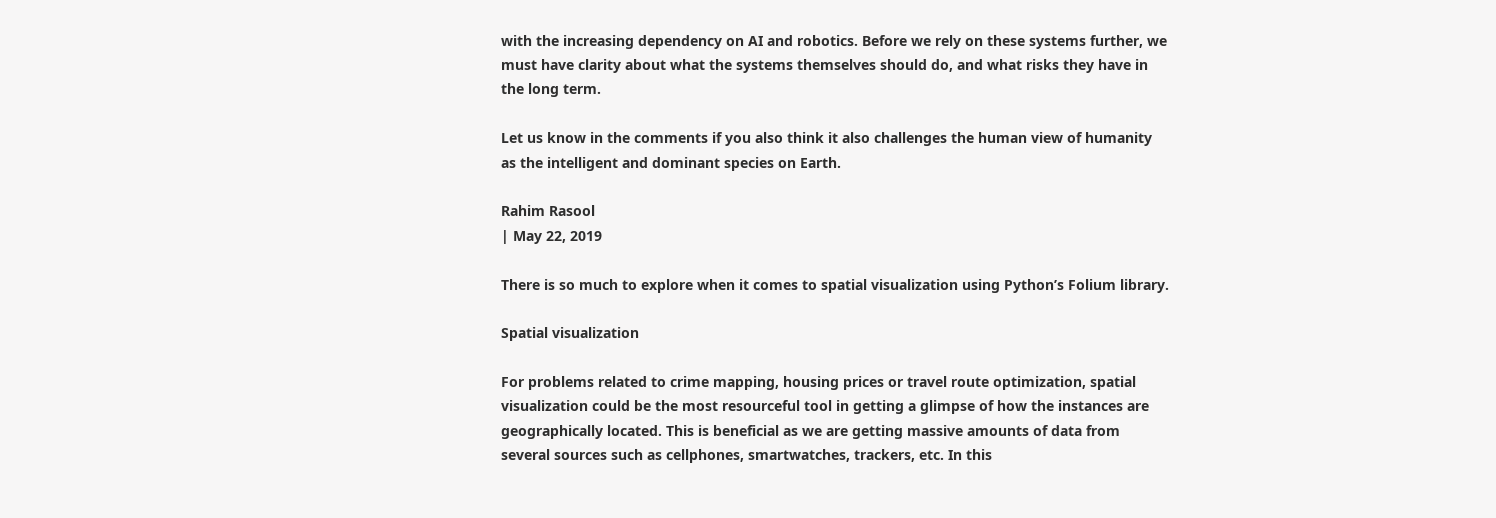with the increasing dependency on AI and robotics. Before we rely on these systems further, we must have clarity about what the systems themselves should do, and what risks they have in the long term.

Let us know in the comments if you also think it also challenges the human view of humanity as the intelligent and dominant species on Earth.

Rahim Rasool
| May 22, 2019

There is so much to explore when it comes to spatial visualization using Python’s Folium library.

Spatial visualization

For problems related to crime mapping, housing prices or travel route optimization, spatial visualization could be the most resourceful tool in getting a glimpse of how the instances are geographically located. This is beneficial as we are getting massive amounts of data from several sources such as cellphones, smartwatches, trackers, etc. In this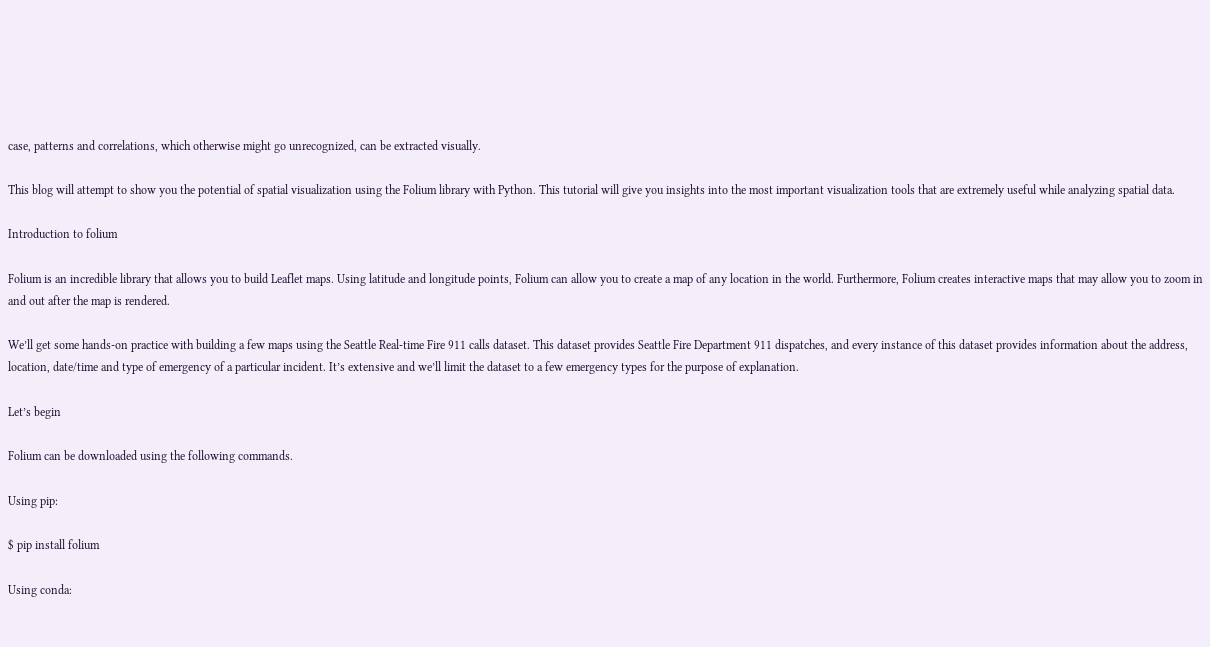case, patterns and correlations, which otherwise might go unrecognized, can be extracted visually.

This blog will attempt to show you the potential of spatial visualization using the Folium library with Python. This tutorial will give you insights into the most important visualization tools that are extremely useful while analyzing spatial data.

Introduction to folium

Folium is an incredible library that allows you to build Leaflet maps. Using latitude and longitude points, Folium can allow you to create a map of any location in the world. Furthermore, Folium creates interactive maps that may allow you to zoom in and out after the map is rendered.

We’ll get some hands-on practice with building a few maps using the Seattle Real-time Fire 911 calls dataset. This dataset provides Seattle Fire Department 911 dispatches, and every instance of this dataset provides information about the address, location, date/time and type of emergency of a particular incident. It’s extensive and we’ll limit the dataset to a few emergency types for the purpose of explanation.

Let’s begin

Folium can be downloaded using the following commands.

Using pip:

$ pip install folium

Using conda: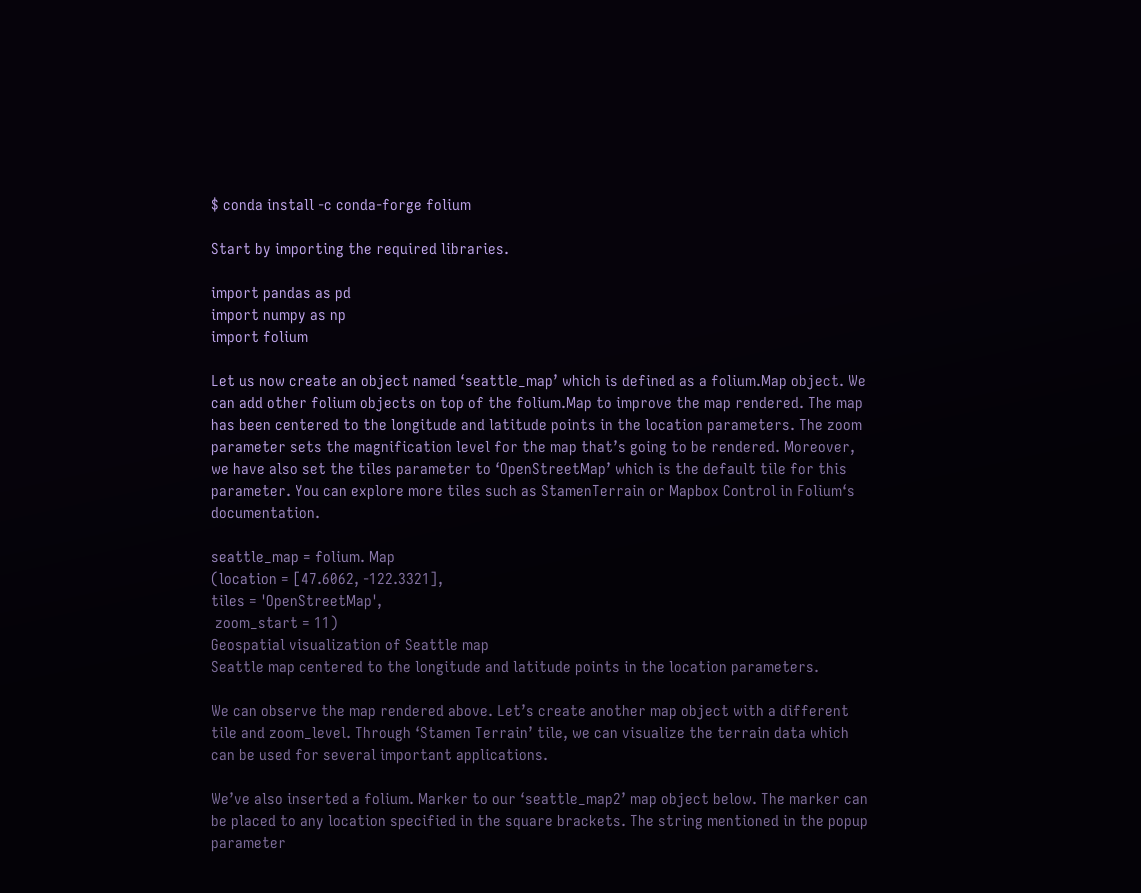$ conda install -c conda-forge folium

Start by importing the required libraries.

import pandas as pd
import numpy as np
import folium

Let us now create an object named ‘seattle_map’ which is defined as a folium.Map object. We can add other folium objects on top of the folium.Map to improve the map rendered. The map has been centered to the longitude and latitude points in the location parameters. The zoom parameter sets the magnification level for the map that’s going to be rendered. Moreover, we have also set the tiles parameter to ‘OpenStreetMap’ which is the default tile for this parameter. You can explore more tiles such as StamenTerrain or Mapbox Control in Folium‘s documentation.

seattle_map = folium. Map
(location = [47.6062, -122.3321],
tiles = 'OpenStreetMap',
 zoom_start = 11)
Geospatial visualization of Seattle map
Seattle map centered to the longitude and latitude points in the location parameters.

We can observe the map rendered above. Let’s create another map object with a different tile and zoom_level. Through ‘Stamen Terrain’ tile, we can visualize the terrain data which can be used for several important applications.

We’ve also inserted a folium. Marker to our ‘seattle_map2’ map object below. The marker can be placed to any location specified in the square brackets. The string mentioned in the popup parameter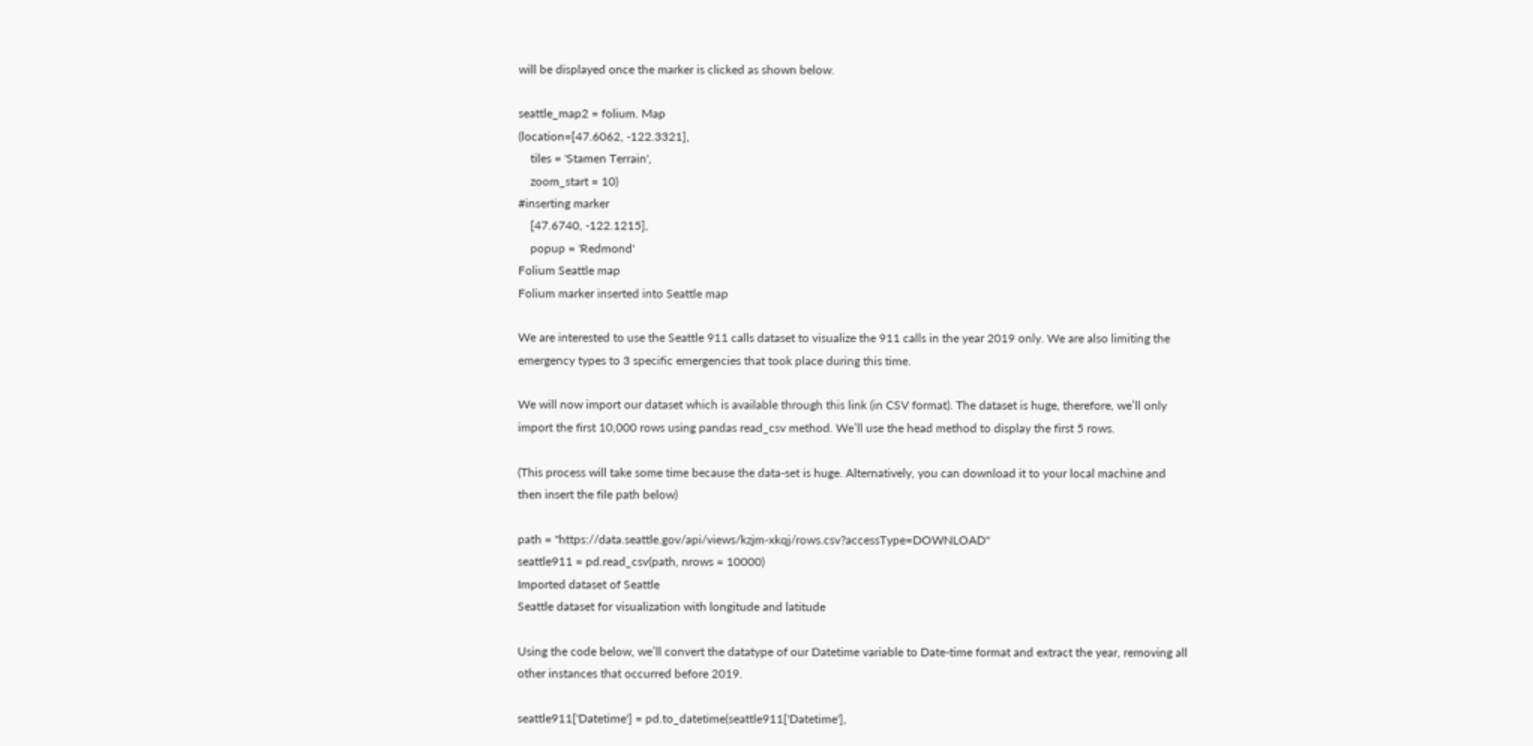will be displayed once the marker is clicked as shown below.

seattle_map2 = folium. Map
(location=[47.6062, -122.3321],
    tiles = 'Stamen Terrain',
    zoom_start = 10)
#inserting marker
    [47.6740, -122.1215],
    popup = 'Redmond'
Folium Seattle map
Folium marker inserted into Seattle map

We are interested to use the Seattle 911 calls dataset to visualize the 911 calls in the year 2019 only. We are also limiting the emergency types to 3 specific emergencies that took place during this time.

We will now import our dataset which is available through this link (in CSV format). The dataset is huge, therefore, we’ll only import the first 10,000 rows using pandas read_csv method. We’ll use the head method to display the first 5 rows.

(This process will take some time because the data-set is huge. Alternatively, you can download it to your local machine and then insert the file path below)

path = "https://data.seattle.gov/api/views/kzjm-xkqj/rows.csv?accessType=DOWNLOAD"
seattle911 = pd.read_csv(path, nrows = 10000)
Imported dataset of Seattle
Seattle dataset for visualization with longitude and latitude

Using the code below, we’ll convert the datatype of our Datetime variable to Date-time format and extract the year, removing all other instances that occurred before 2019.

seattle911['Datetime'] = pd.to_datetime(seattle911['Datetime'],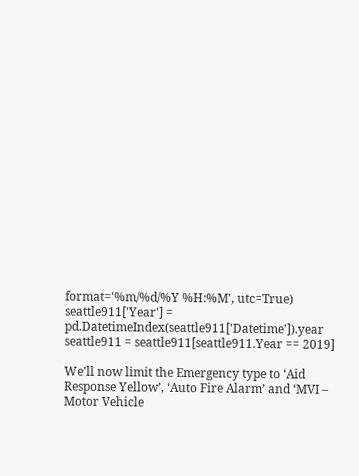format='%m/%d/%Y %H:%M', utc=True)
seattle911['Year'] = pd.DatetimeIndex(seattle911['Datetime']).year
seattle911 = seattle911[seattle911.Year == 2019]

We’ll now limit the Emergency type to ‘Aid Response Yellow’, ‘Auto Fire Alarm’ and ‘MVI – Motor Vehicle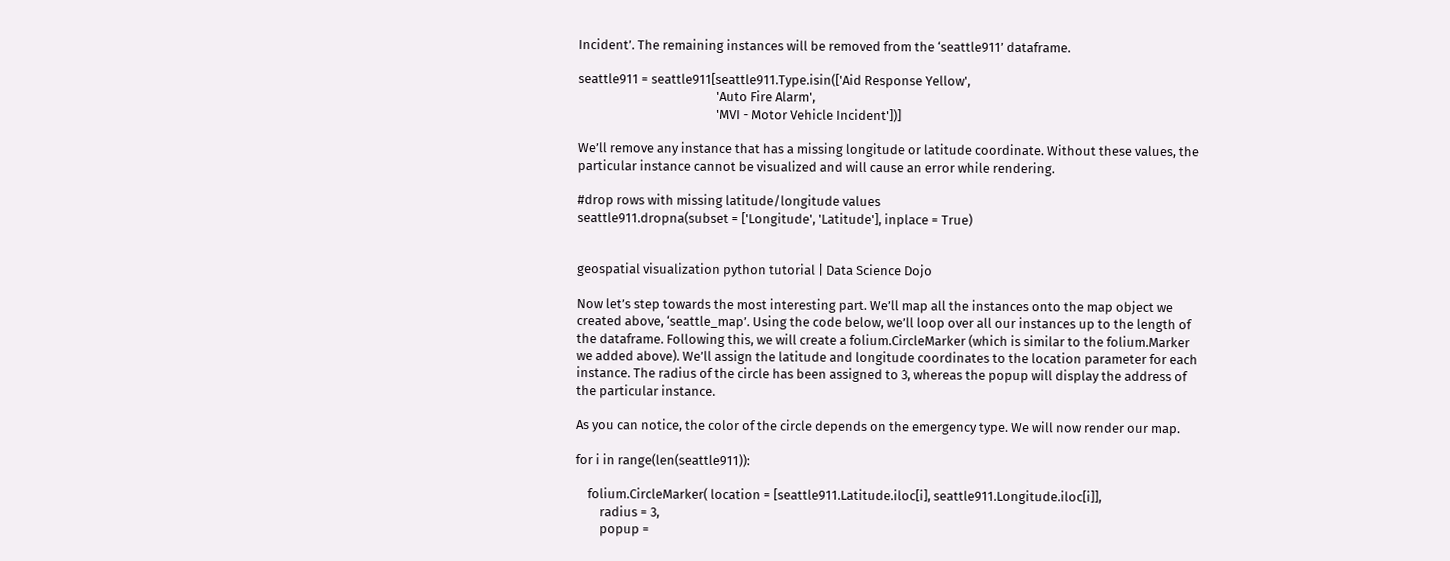Incident’. The remaining instances will be removed from the ‘seattle911’ dataframe.

seattle911 = seattle911[seattle911.Type.isin(['Aid Response Yellow',
                                              'Auto Fire Alarm',
                                              'MVI - Motor Vehicle Incident'])]

We’ll remove any instance that has a missing longitude or latitude coordinate. Without these values, the particular instance cannot be visualized and will cause an error while rendering.

#drop rows with missing latitude/longitude values
seattle911.dropna(subset = ['Longitude', 'Latitude'], inplace = True)


geospatial visualization python tutorial | Data Science Dojo

Now let’s step towards the most interesting part. We’ll map all the instances onto the map object we created above, ‘seattle_map’. Using the code below, we’ll loop over all our instances up to the length of the dataframe. Following this, we will create a folium.CircleMarker (which is similar to the folium.Marker we added above). We’ll assign the latitude and longitude coordinates to the location parameter for each instance. The radius of the circle has been assigned to 3, whereas the popup will display the address of the particular instance.

As you can notice, the color of the circle depends on the emergency type. We will now render our map.

for i in range(len(seattle911)):

    folium.CircleMarker( location = [seattle911.Latitude.iloc[i], seattle911.Longitude.iloc[i]],
        radius = 3,
        popup =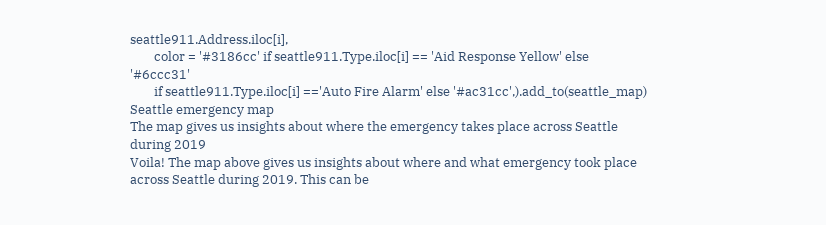seattle911.Address.iloc[i],
        color = '#3186cc' if seattle911.Type.iloc[i] == 'Aid Response Yellow' else '#6ccc31'
        if seattle911.Type.iloc[i] =='Auto Fire Alarm' else '#ac31cc',).add_to(seattle_map)
Seattle emergency map
The map gives us insights about where the emergency takes place across Seattle during 2019
Voila! The map above gives us insights about where and what emergency took place across Seattle during 2019. This can be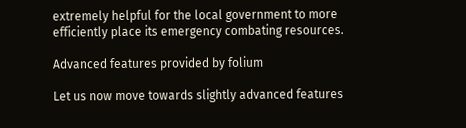extremely helpful for the local government to more efficiently place its emergency combating resources.

Advanced features provided by folium

Let us now move towards slightly advanced features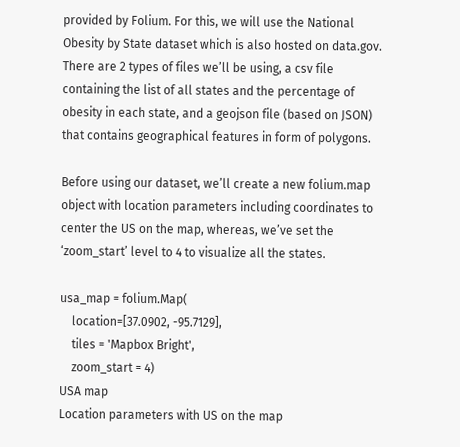provided by Folium. For this, we will use the National Obesity by State dataset which is also hosted on data.gov. There are 2 types of files we’ll be using, a csv file containing the list of all states and the percentage of obesity in each state, and a geojson file (based on JSON) that contains geographical features in form of polygons.

Before using our dataset, we’ll create a new folium.map object with location parameters including coordinates to center the US on the map, whereas, we’ve set the ‘zoom_start’ level to 4 to visualize all the states.

usa_map = folium.Map(
    location=[37.0902, -95.7129],
    tiles = 'Mapbox Bright',
    zoom_start = 4)
USA map
Location parameters with US on the map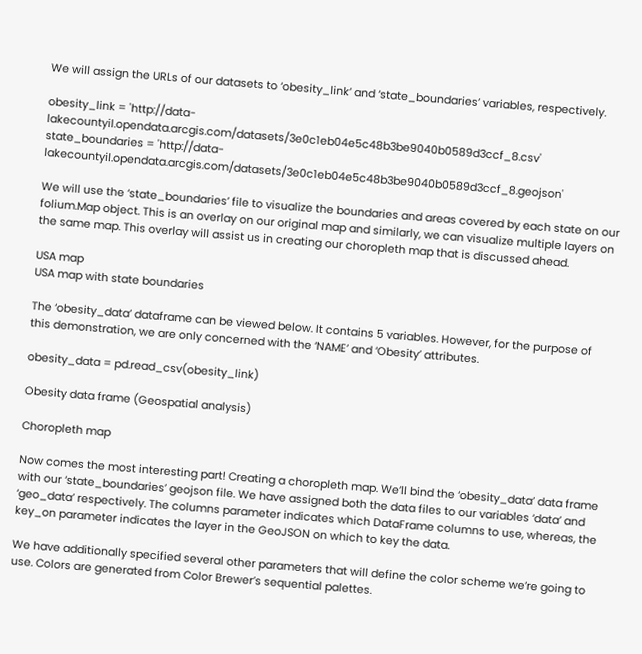We will assign the URLs of our datasets to ‘obesity_link’ and ‘state_boundaries’ variables, respectively.

obesity_link = 'http://data-lakecountyil.opendata.arcgis.com/datasets/3e0c1eb04e5c48b3be9040b0589d3ccf_8.csv'
state_boundaries = 'http://data-lakecountyil.opendata.arcgis.com/datasets/3e0c1eb04e5c48b3be9040b0589d3ccf_8.geojson'

We will use the ‘state_boundaries’ file to visualize the boundaries and areas covered by each state on our folium.Map object. This is an overlay on our original map and similarly, we can visualize multiple layers on the same map. This overlay will assist us in creating our choropleth map that is discussed ahead.

USA map
USA map with state boundaries

The ‘obesity_data’ dataframe can be viewed below. It contains 5 variables. However, for the purpose of this demonstration, we are only concerned with the ‘NAME’ and ‘Obesity’ attributes.

obesity_data = pd.read_csv(obesity_link)

Obesity data frame (Geospatial analysis)

Choropleth map

Now comes the most interesting part! Creating a choropleth map. We’ll bind the ‘obesity_data’ data frame with our ‘state_boundaries’ geojson file. We have assigned both the data files to our variables ‘data’ and ‘geo_data’ respectively. The columns parameter indicates which DataFrame columns to use, whereas, the key_on parameter indicates the layer in the GeoJSON on which to key the data.

We have additionally specified several other parameters that will define the color scheme we’re going to use. Colors are generated from Color Brewer’s sequential palettes.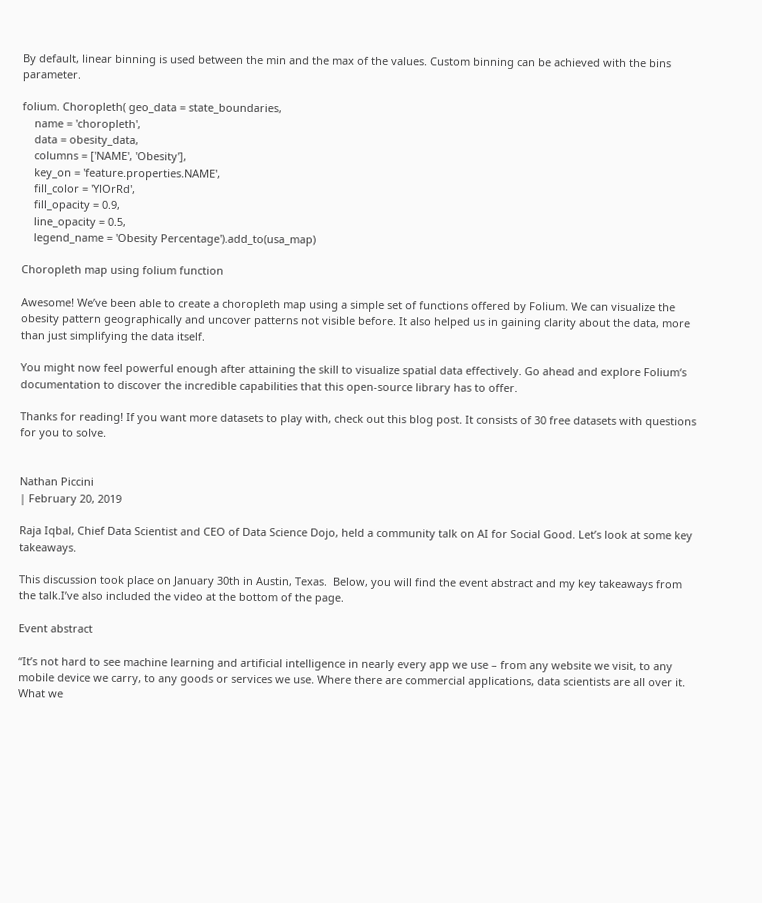By default, linear binning is used between the min and the max of the values. Custom binning can be achieved with the bins parameter.

folium. Choropleth( geo_data = state_boundaries,
    name = 'choropleth',
    data = obesity_data,
    columns = ['NAME', 'Obesity'],
    key_on = 'feature.properties.NAME',
    fill_color = 'YlOrRd',
    fill_opacity = 0.9,
    line_opacity = 0.5,
    legend_name = 'Obesity Percentage').add_to(usa_map)

Choropleth map using folium function

Awesome! We’ve been able to create a choropleth map using a simple set of functions offered by Folium. We can visualize the obesity pattern geographically and uncover patterns not visible before. It also helped us in gaining clarity about the data, more than just simplifying the data itself.

You might now feel powerful enough after attaining the skill to visualize spatial data effectively. Go ahead and explore Folium‘s documentation to discover the incredible capabilities that this open-source library has to offer.

Thanks for reading! If you want more datasets to play with, check out this blog post. It consists of 30 free datasets with questions for you to solve.


Nathan Piccini
| February 20, 2019

Raja Iqbal, Chief Data Scientist and CEO of Data Science Dojo, held a community talk on AI for Social Good. Let’s look at some key takeaways.

This discussion took place on January 30th in Austin, Texas.  Below, you will find the event abstract and my key takeaways from the talk.I’ve also included the video at the bottom of the page.

Event abstract

“It’s not hard to see machine learning and artificial intelligence in nearly every app we use – from any website we visit, to any mobile device we carry, to any goods or services we use. Where there are commercial applications, data scientists are all over it. What we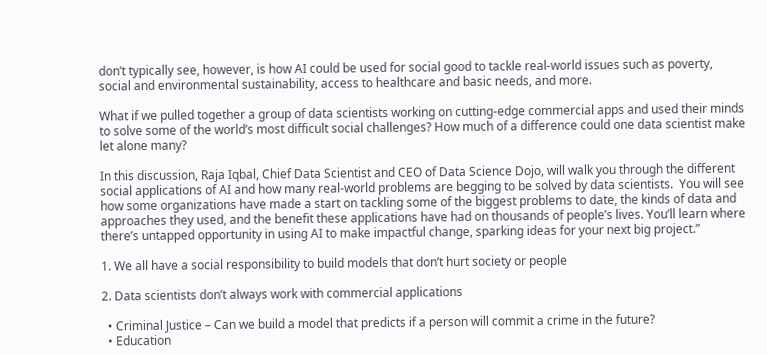don’t typically see, however, is how AI could be used for social good to tackle real-world issues such as poverty, social and environmental sustainability, access to healthcare and basic needs, and more.

What if we pulled together a group of data scientists working on cutting-edge commercial apps and used their minds to solve some of the world’s most difficult social challenges? How much of a difference could one data scientist make let alone many?

In this discussion, Raja Iqbal, Chief Data Scientist and CEO of Data Science Dojo, will walk you through the different social applications of AI and how many real-world problems are begging to be solved by data scientists.  You will see how some organizations have made a start on tackling some of the biggest problems to date, the kinds of data and approaches they used, and the benefit these applications have had on thousands of people’s lives. You’ll learn where there’s untapped opportunity in using AI to make impactful change, sparking ideas for your next big project.”

1. We all have a social responsibility to build models that don’t hurt society or people

2. Data scientists don’t always work with commercial applications

  • Criminal Justice – Can we build a model that predicts if a person will commit a crime in the future?
  • Education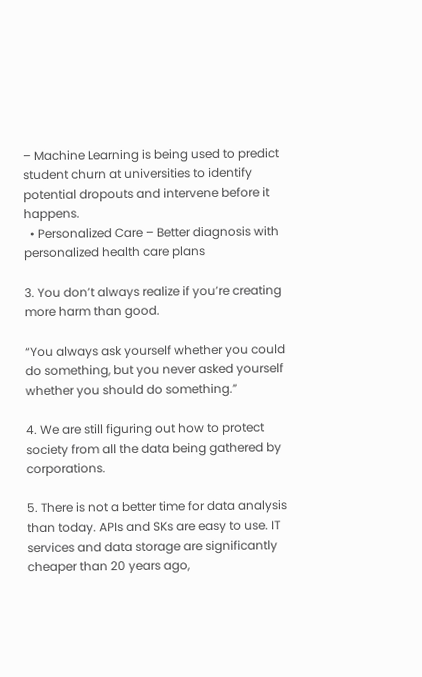– Machine Learning is being used to predict student churn at universities to identify potential dropouts and intervene before it happens.
  • Personalized Care – Better diagnosis with personalized health care plans

3. You don’t always realize if you’re creating more harm than good.

“You always ask yourself whether you could do something, but you never asked yourself whether you should do something.”

4. We are still figuring out how to protect society from all the data being gathered by corporations.

5. There is not a better time for data analysis than today. APIs and SKs are easy to use. IT services and data storage are significantly cheaper than 20 years ago,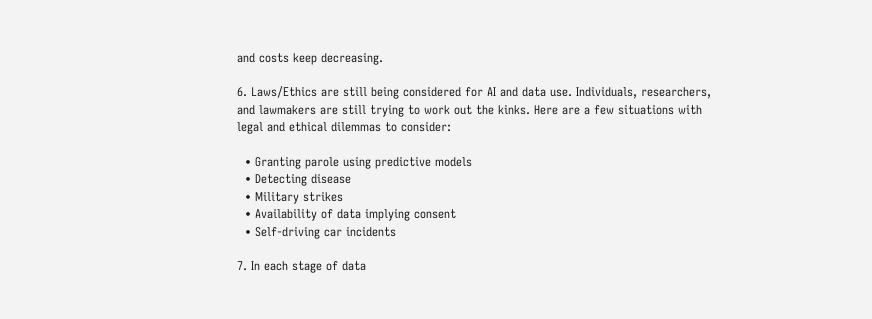and costs keep decreasing.

6. Laws/Ethics are still being considered for AI and data use. Individuals, researchers, and lawmakers are still trying to work out the kinks. Here are a few situations with legal and ethical dilemmas to consider:

  • Granting parole using predictive models
  • Detecting disease
  • Military strikes
  • Availability of data implying consent
  • Self-driving car incidents

7. In each stage of data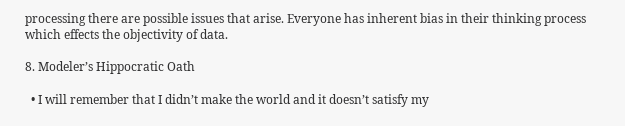processing there are possible issues that arise. Everyone has inherent bias in their thinking process which effects the objectivity of data.

8. Modeler’s Hippocratic Oath

  • I will remember that I didn’t make the world and it doesn’t satisfy my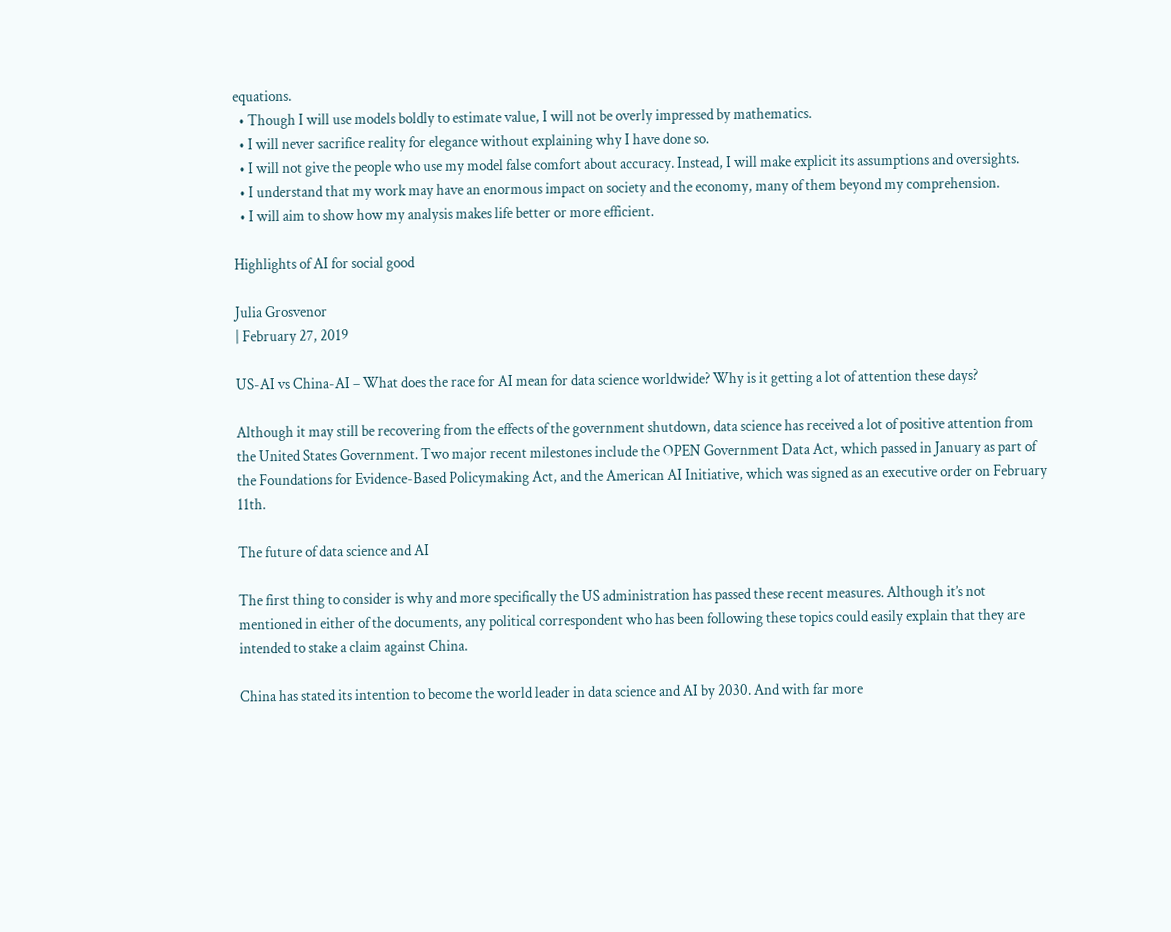equations.
  • Though I will use models boldly to estimate value, I will not be overly impressed by mathematics.
  • I will never sacrifice reality for elegance without explaining why I have done so.
  • I will not give the people who use my model false comfort about accuracy. Instead, I will make explicit its assumptions and oversights.
  • I understand that my work may have an enormous impact on society and the economy, many of them beyond my comprehension.
  • I will aim to show how my analysis makes life better or more efficient.

Highlights of AI for social good

Julia Grosvenor
| February 27, 2019

US-AI vs China-AI – What does the race for AI mean for data science worldwide? Why is it getting a lot of attention these days?

Although it may still be recovering from the effects of the government shutdown, data science has received a lot of positive attention from the United States Government. Two major recent milestones include the OPEN Government Data Act, which passed in January as part of the Foundations for Evidence-Based Policymaking Act, and the American AI Initiative, which was signed as an executive order on February 11th.

The future of data science and AI

The first thing to consider is why and more specifically the US administration has passed these recent measures. Although it’s not mentioned in either of the documents, any political correspondent who has been following these topics could easily explain that they are intended to stake a claim against China.

China has stated its intention to become the world leader in data science and AI by 2030. And with far more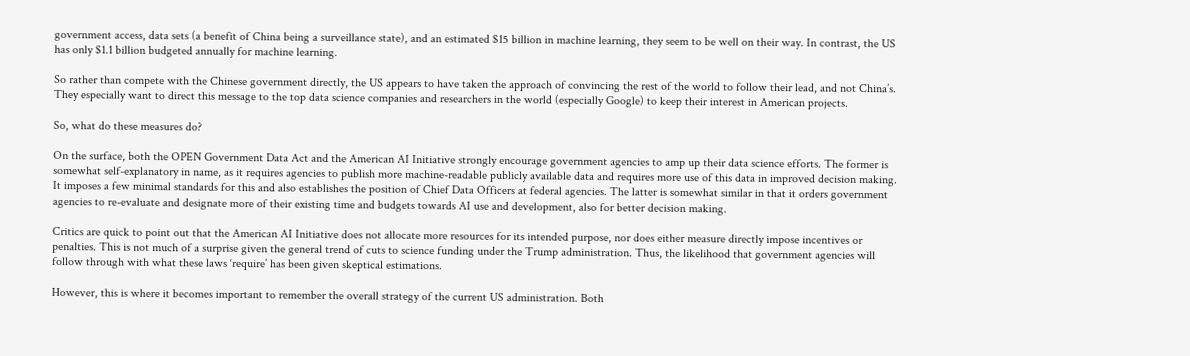government access, data sets (a benefit of China being a surveillance state), and an estimated $15 billion in machine learning, they seem to be well on their way. In contrast, the US has only $1.1 billion budgeted annually for machine learning.

So rather than compete with the Chinese government directly, the US appears to have taken the approach of convincing the rest of the world to follow their lead, and not China’s. They especially want to direct this message to the top data science companies and researchers in the world (especially Google) to keep their interest in American projects.

So, what do these measures do?

On the surface, both the OPEN Government Data Act and the American AI Initiative strongly encourage government agencies to amp up their data science efforts. The former is somewhat self-explanatory in name, as it requires agencies to publish more machine-readable publicly available data and requires more use of this data in improved decision making. It imposes a few minimal standards for this and also establishes the position of Chief Data Officers at federal agencies. The latter is somewhat similar in that it orders government agencies to re-evaluate and designate more of their existing time and budgets towards AI use and development, also for better decision making.

Critics are quick to point out that the American AI Initiative does not allocate more resources for its intended purpose, nor does either measure directly impose incentives or penalties. This is not much of a surprise given the general trend of cuts to science funding under the Trump administration. Thus, the likelihood that government agencies will follow through with what these laws ‘require’ has been given skeptical estimations.

However, this is where it becomes important to remember the overall strategy of the current US administration. Both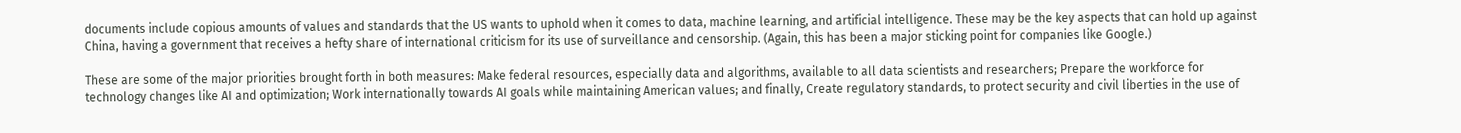documents include copious amounts of values and standards that the US wants to uphold when it comes to data, machine learning, and artificial intelligence. These may be the key aspects that can hold up against China, having a government that receives a hefty share of international criticism for its use of surveillance and censorship. (Again, this has been a major sticking point for companies like Google.)

These are some of the major priorities brought forth in both measures: Make federal resources, especially data and algorithms, available to all data scientists and researchers; Prepare the workforce for technology changes like AI and optimization; Work internationally towards AI goals while maintaining American values; and finally, Create regulatory standards, to protect security and civil liberties in the use of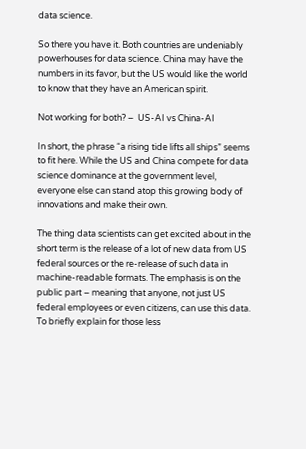data science.

So there you have it. Both countries are undeniably powerhouses for data science. China may have the numbers in its favor, but the US would like the world to know that they have an American spirit.

Not working for both? –  US-AI vs China-AI

In short, the phrase “a rising tide lifts all ships” seems to fit here. While the US and China compete for data science dominance at the government level, everyone else can stand atop this growing body of innovations and make their own.

The thing data scientists can get excited about in the short term is the release of a lot of new data from US federal sources or the re-release of such data in machine-readable formats. The emphasis is on the public part – meaning that anyone, not just US federal employees or even citizens, can use this data. To briefly explain for those less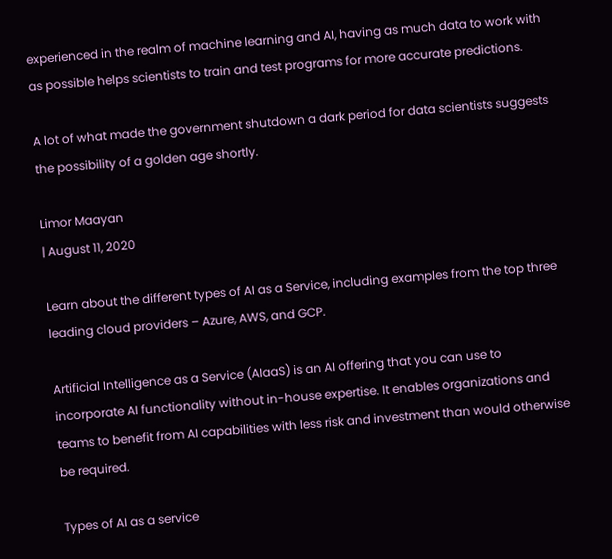experienced in the realm of machine learning and AI, having as much data to work with as possible helps scientists to train and test programs for more accurate predictions.

A lot of what made the government shutdown a dark period for data scientists suggests the possibility of a golden age shortly.

Limor Maayan
| August 11, 2020

Learn about the different types of AI as a Service, including examples from the top three leading cloud providers – Azure, AWS, and GCP.

Artificial Intelligence as a Service (AIaaS) is an AI offering that you can use to incorporate AI functionality without in-house expertise. It enables organizations and teams to benefit from AI capabilities with less risk and investment than would otherwise be required.

Types of AI as a service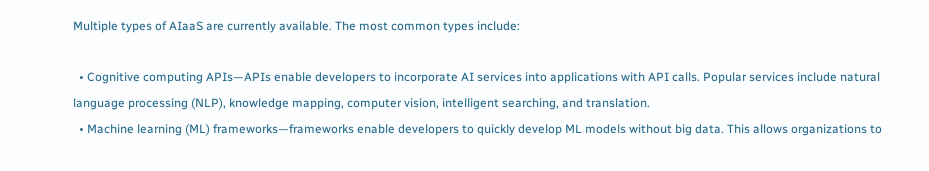Multiple types of AIaaS are currently available. The most common types include:

  • Cognitive computing APIs—APIs enable developers to incorporate AI services into applications with API calls. Popular services include natural language processing (NLP), knowledge mapping, computer vision, intelligent searching, and translation.
  • Machine learning (ML) frameworks—frameworks enable developers to quickly develop ML models without big data. This allows organizations to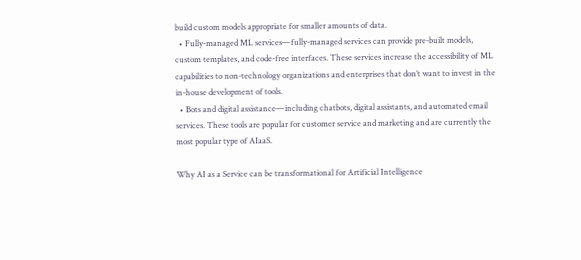build custom models appropriate for smaller amounts of data.
  • Fully-managed ML services—fully-managed services can provide pre-built models, custom templates, and code-free interfaces. These services increase the accessibility of ML capabilities to non-technology organizations and enterprises that don’t want to invest in the in-house development of tools.
  • Bots and digital assistance—including chatbots, digital assistants, and automated email services. These tools are popular for customer service and marketing and are currently the most popular type of AIaaS.

Why AI as a Service can be transformational for Artificial Intelligence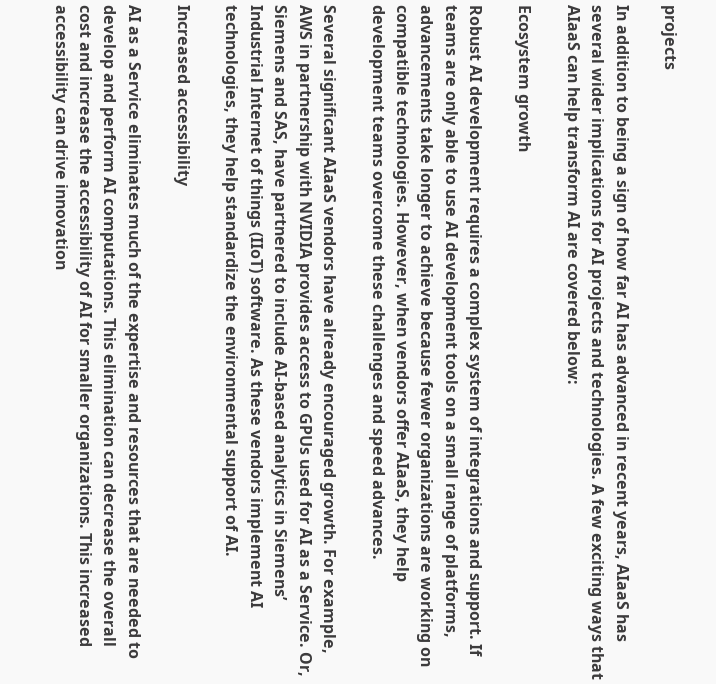projects

In addition to being a sign of how far AI has advanced in recent years, AIaaS has several wider implications for AI projects and technologies. A few exciting ways that AIaaS can help transform AI are covered below:

Ecosystem growth

Robust AI development requires a complex system of integrations and support. If teams are only able to use AI development tools on a small range of platforms, advancements take longer to achieve because fewer organizations are working on compatible technologies. However, when vendors offer AIaaS, they help development teams overcome these challenges and speed advances.

Several significant AIaaS vendors have already encouraged growth. For example, AWS in partnership with NVIDIA provides access to GPUs used for AI as a Service. Or, Siemens and SAS, have partnered to include AI-based analytics in Siemens’ Industrial Internet of things (IIoT) software. As these vendors implement AI technologies, they help standardize the environmental support of AI.

Increased accessibility

AI as a Service eliminates much of the expertise and resources that are needed to develop and perform AI computations. This elimination can decrease the overall cost and increase the accessibility of AI for smaller organizations. This increased accessibility can drive innovation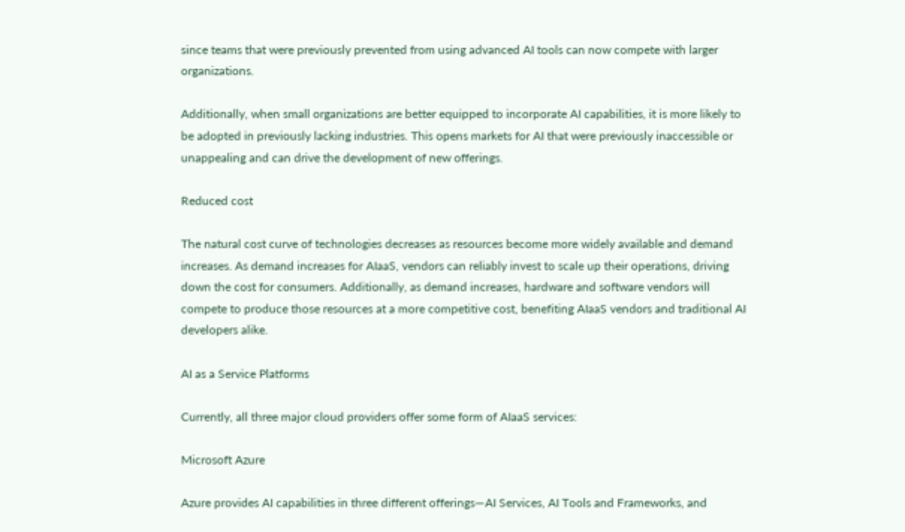since teams that were previously prevented from using advanced AI tools can now compete with larger organizations.

Additionally, when small organizations are better equipped to incorporate AI capabilities, it is more likely to be adopted in previously lacking industries. This opens markets for AI that were previously inaccessible or unappealing and can drive the development of new offerings.

Reduced cost

The natural cost curve of technologies decreases as resources become more widely available and demand increases. As demand increases for AIaaS, vendors can reliably invest to scale up their operations, driving down the cost for consumers. Additionally, as demand increases, hardware and software vendors will compete to produce those resources at a more competitive cost, benefiting AIaaS vendors and traditional AI developers alike.

AI as a Service Platforms

Currently, all three major cloud providers offer some form of AIaaS services:

Microsoft Azure

Azure provides AI capabilities in three different offerings—AI Services, AI Tools and Frameworks, and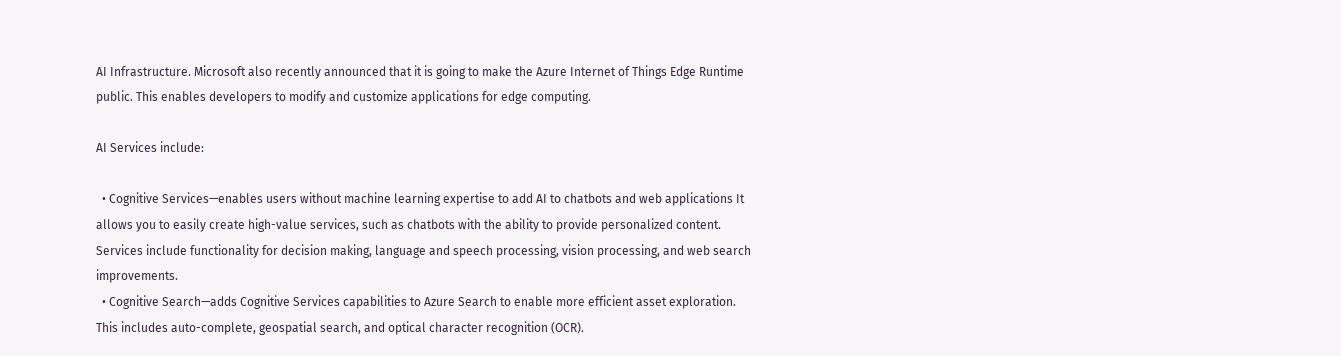AI Infrastructure. Microsoft also recently announced that it is going to make the Azure Internet of Things Edge Runtime public. This enables developers to modify and customize applications for edge computing.

AI Services include:

  • Cognitive Services—enables users without machine learning expertise to add AI to chatbots and web applications It allows you to easily create high-value services, such as chatbots with the ability to provide personalized content. Services include functionality for decision making, language and speech processing, vision processing, and web search improvements.
  • Cognitive Search—adds Cognitive Services capabilities to Azure Search to enable more efficient asset exploration. This includes auto-complete, geospatial search, and optical character recognition (OCR).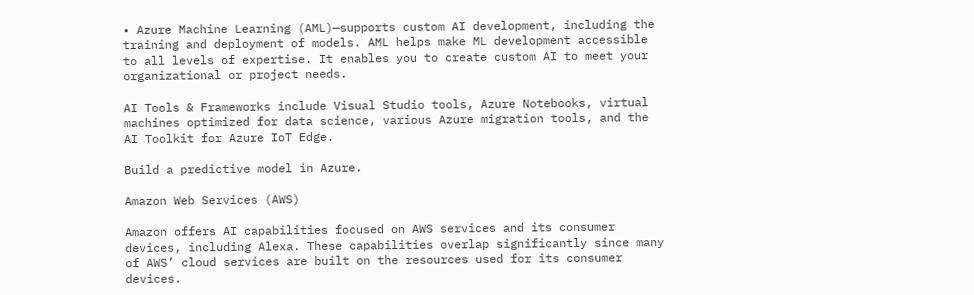• Azure Machine Learning (AML)—supports custom AI development, including the training and deployment of models. AML helps make ML development accessible to all levels of expertise. It enables you to create custom AI to meet your organizational or project needs.

AI Tools & Frameworks include Visual Studio tools, Azure Notebooks, virtual machines optimized for data science, various Azure migration tools, and the AI Toolkit for Azure IoT Edge.

Build a predictive model in Azure.

Amazon Web Services (AWS)

Amazon offers AI capabilities focused on AWS services and its consumer devices, including Alexa. These capabilities overlap significantly since many of AWS’ cloud services are built on the resources used for its consumer devices.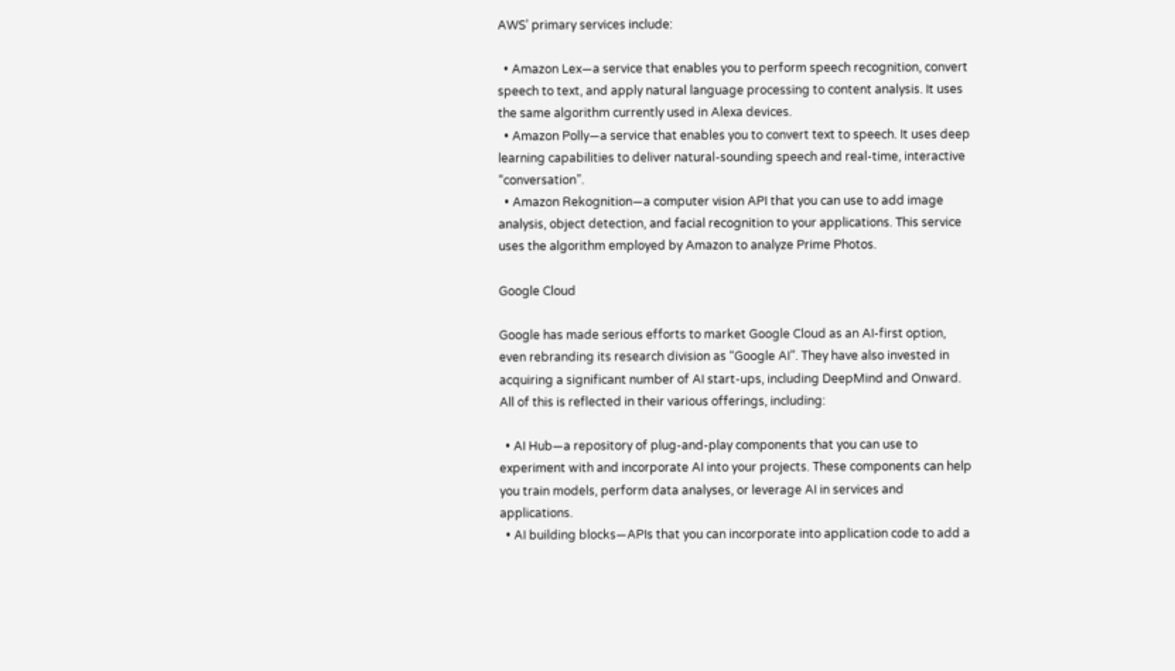AWS’ primary services include:

  • Amazon Lex—a service that enables you to perform speech recognition, convert speech to text, and apply natural language processing to content analysis. It uses the same algorithm currently used in Alexa devices.
  • Amazon Polly—a service that enables you to convert text to speech. It uses deep learning capabilities to deliver natural-sounding speech and real-time, interactive “conversation”.
  • Amazon Rekognition—a computer vision API that you can use to add image analysis, object detection, and facial recognition to your applications. This service uses the algorithm employed by Amazon to analyze Prime Photos.

Google Cloud

Google has made serious efforts to market Google Cloud as an AI-first option, even rebranding its research division as “Google AI”. They have also invested in acquiring a significant number of AI start-ups, including DeepMind and Onward. All of this is reflected in their various offerings, including:

  • AI Hub—a repository of plug-and-play components that you can use to experiment with and incorporate AI into your projects. These components can help you train models, perform data analyses, or leverage AI in services and applications.
  • AI building blocks—APIs that you can incorporate into application code to add a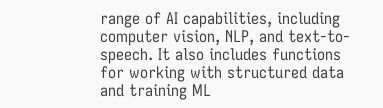range of AI capabilities, including computer vision, NLP, and text-to-speech. It also includes functions for working with structured data and training ML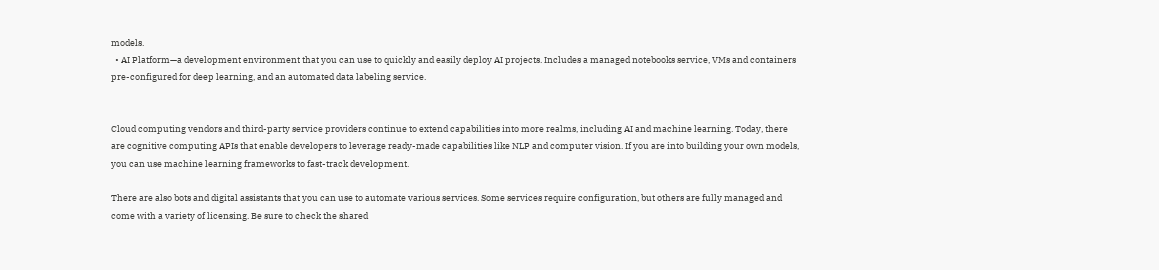models.
  • AI Platform—a development environment that you can use to quickly and easily deploy AI projects. Includes a managed notebooks service, VMs and containers pre-configured for deep learning, and an automated data labeling service.


Cloud computing vendors and third-party service providers continue to extend capabilities into more realms, including AI and machine learning. Today, there are cognitive computing APIs that enable developers to leverage ready-made capabilities like NLP and computer vision. If you are into building your own models, you can use machine learning frameworks to fast-track development.

There are also bots and digital assistants that you can use to automate various services. Some services require configuration, but others are fully managed and come with a variety of licensing. Be sure to check the shared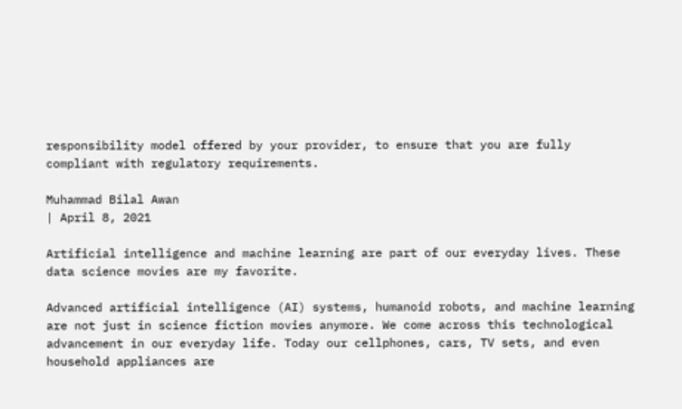responsibility model offered by your provider, to ensure that you are fully compliant with regulatory requirements.

Muhammad Bilal Awan
| April 8, 2021

Artificial intelligence and machine learning are part of our everyday lives. These data science movies are my favorite.

Advanced artificial intelligence (AI) systems, humanoid robots, and machine learning are not just in science fiction movies anymore. We come across this technological advancement in our everyday life. Today our cellphones, cars, TV sets, and even household appliances are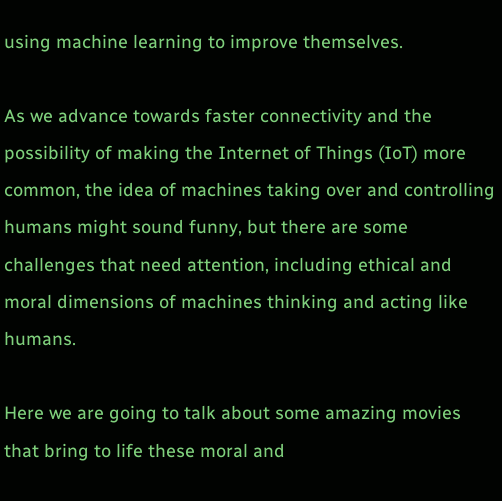using machine learning to improve themselves.

As we advance towards faster connectivity and the possibility of making the Internet of Things (IoT) more common, the idea of machines taking over and controlling humans might sound funny, but there are some challenges that need attention, including ethical and moral dimensions of machines thinking and acting like humans.

Here we are going to talk about some amazing movies that bring to life these moral and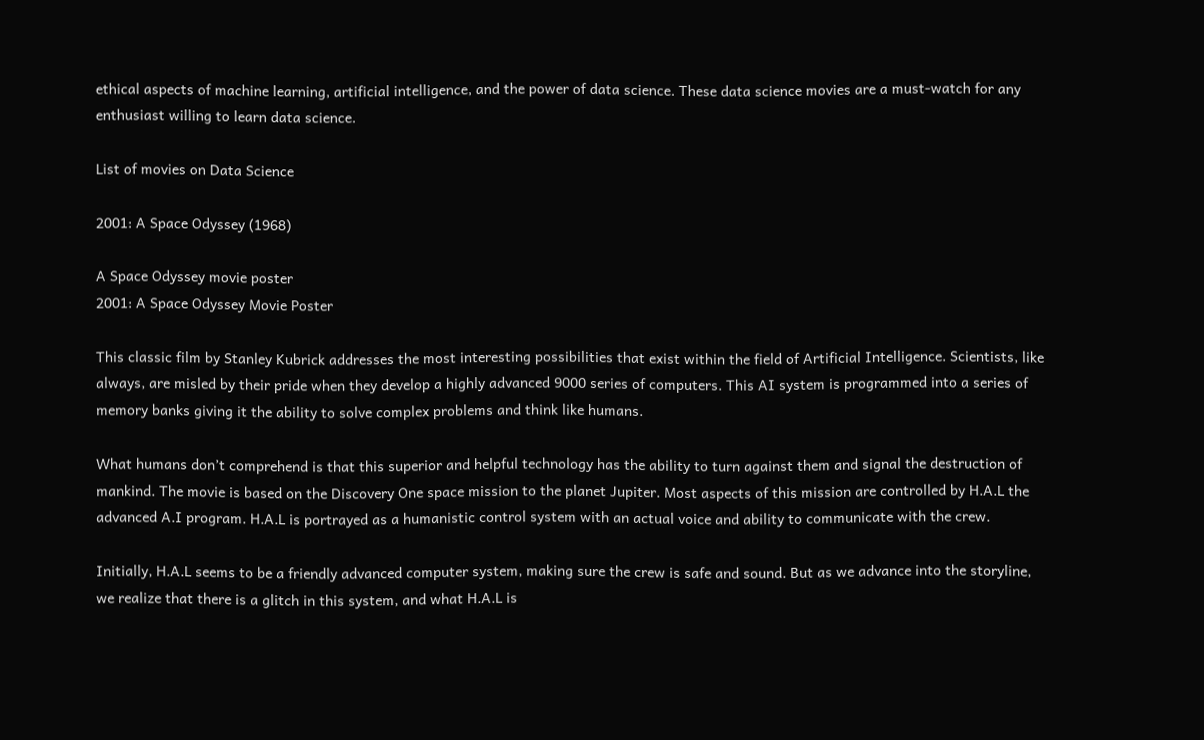ethical aspects of machine learning, artificial intelligence, and the power of data science. These data science movies are a must-watch for any enthusiast willing to learn data science.

List of movies on Data Science

2001: A Space Odyssey (1968)

A Space Odyssey movie poster
2001: A Space Odyssey Movie Poster

This classic film by Stanley Kubrick addresses the most interesting possibilities that exist within the field of Artificial Intelligence. Scientists, like always, are misled by their pride when they develop a highly advanced 9000 series of computers. This AI system is programmed into a series of memory banks giving it the ability to solve complex problems and think like humans.

What humans don’t comprehend is that this superior and helpful technology has the ability to turn against them and signal the destruction of mankind. The movie is based on the Discovery One space mission to the planet Jupiter. Most aspects of this mission are controlled by H.A.L the advanced A.I program. H.A.L is portrayed as a humanistic control system with an actual voice and ability to communicate with the crew.

Initially, H.A.L seems to be a friendly advanced computer system, making sure the crew is safe and sound. But as we advance into the storyline, we realize that there is a glitch in this system, and what H.A.L is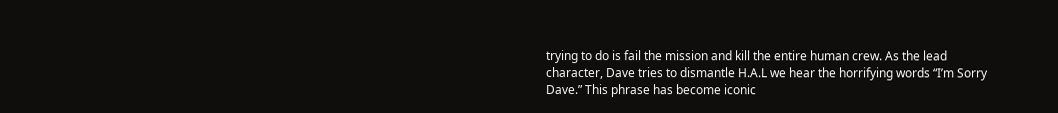trying to do is fail the mission and kill the entire human crew. As the lead character, Dave tries to dismantle H.A.L we hear the horrifying words “I’m Sorry Dave.” This phrase has become iconic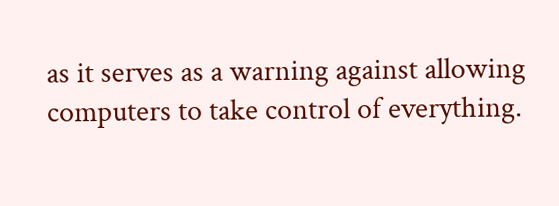as it serves as a warning against allowing computers to take control of everything.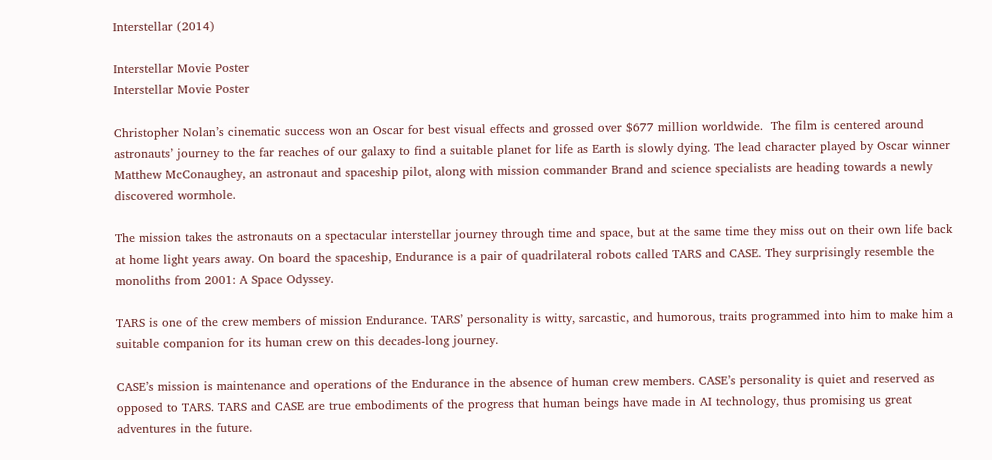Interstellar (2014)

Interstellar Movie Poster
Interstellar Movie Poster

Christopher Nolan’s cinematic success won an Oscar for best visual effects and grossed over $677 million worldwide.  The film is centered around astronauts’ journey to the far reaches of our galaxy to find a suitable planet for life as Earth is slowly dying. The lead character played by Oscar winner Matthew McConaughey, an astronaut and spaceship pilot, along with mission commander Brand and science specialists are heading towards a newly discovered wormhole.

The mission takes the astronauts on a spectacular interstellar journey through time and space, but at the same time they miss out on their own life back at home light years away. On board the spaceship, Endurance is a pair of quadrilateral robots called TARS and CASE. They surprisingly resemble the monoliths from 2001: A Space Odyssey.

TARS is one of the crew members of mission Endurance. TARS’ personality is witty, sarcastic, and humorous, traits programmed into him to make him a suitable companion for its human crew on this decades-long journey.

CASE’s mission is maintenance and operations of the Endurance in the absence of human crew members. CASE’s personality is quiet and reserved as opposed to TARS. TARS and CASE are true embodiments of the progress that human beings have made in AI technology, thus promising us great adventures in the future.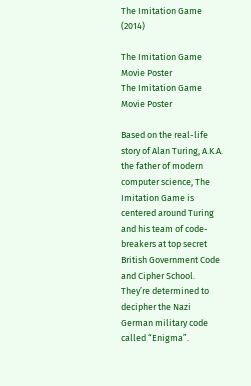The Imitation Game (2014)

The Imitation Game Movie Poster
The Imitation Game Movie Poster

Based on the real-life story of Alan Turing, A.K.A. the father of modern computer science, The Imitation Game is centered around Turing and his team of code-breakers at top secret British Government Code and Cipher School. They’re determined to decipher the Nazi German military code called “Enigma”.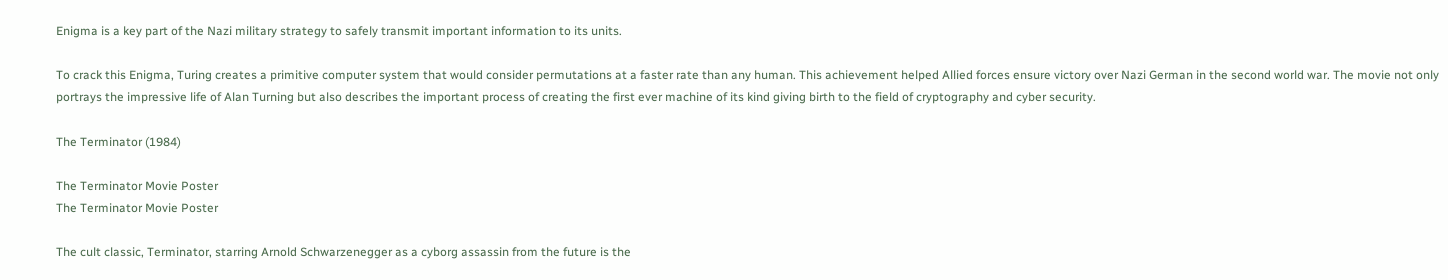Enigma is a key part of the Nazi military strategy to safely transmit important information to its units.

To crack this Enigma, Turing creates a primitive computer system that would consider permutations at a faster rate than any human. This achievement helped Allied forces ensure victory over Nazi German in the second world war. The movie not only portrays the impressive life of Alan Turning but also describes the important process of creating the first ever machine of its kind giving birth to the field of cryptography and cyber security.

The Terminator (1984)

The Terminator Movie Poster
The Terminator Movie Poster

The cult classic, Terminator, starring Arnold Schwarzenegger as a cyborg assassin from the future is the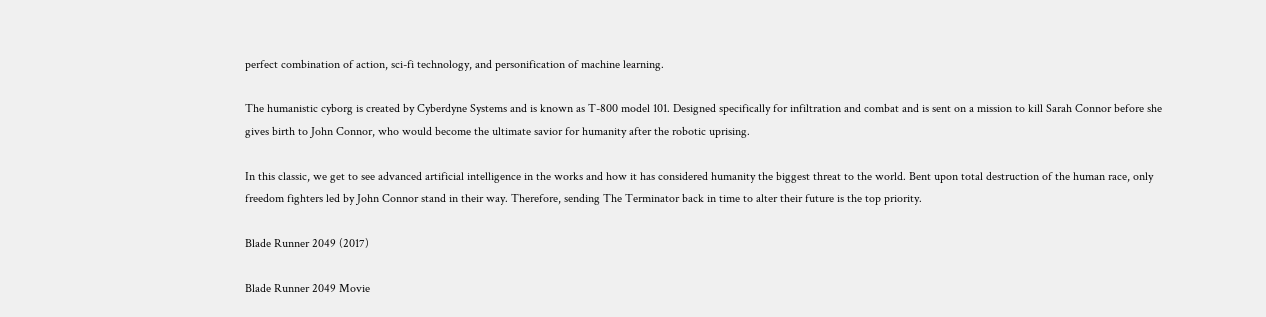perfect combination of action, sci-fi technology, and personification of machine learning.

The humanistic cyborg is created by Cyberdyne Systems and is known as T-800 model 101. Designed specifically for infiltration and combat and is sent on a mission to kill Sarah Connor before she gives birth to John Connor, who would become the ultimate savior for humanity after the robotic uprising.

In this classic, we get to see advanced artificial intelligence in the works and how it has considered humanity the biggest threat to the world. Bent upon total destruction of the human race, only freedom fighters led by John Connor stand in their way. Therefore, sending The Terminator back in time to alter their future is the top priority.

Blade Runner 2049 (2017)

Blade Runner 2049 Movie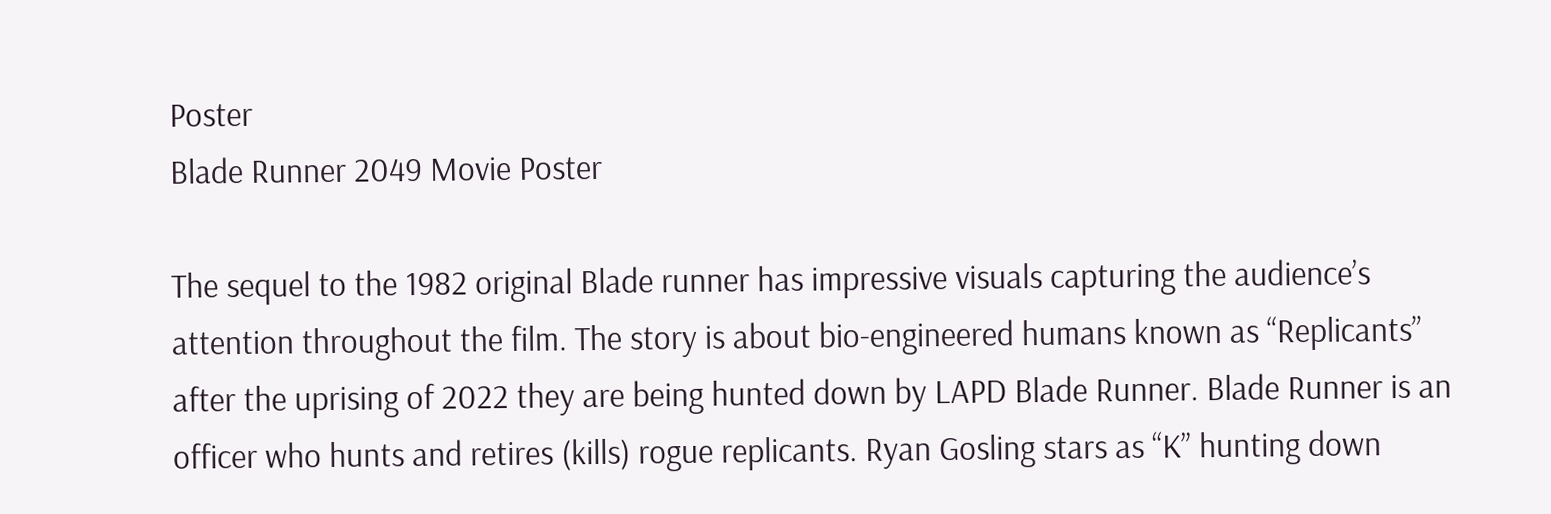Poster
Blade Runner 2049 Movie Poster

The sequel to the 1982 original Blade runner has impressive visuals capturing the audience’s attention throughout the film. The story is about bio-engineered humans known as “Replicants” after the uprising of 2022 they are being hunted down by LAPD Blade Runner. Blade Runner is an officer who hunts and retires (kills) rogue replicants. Ryan Gosling stars as “K” hunting down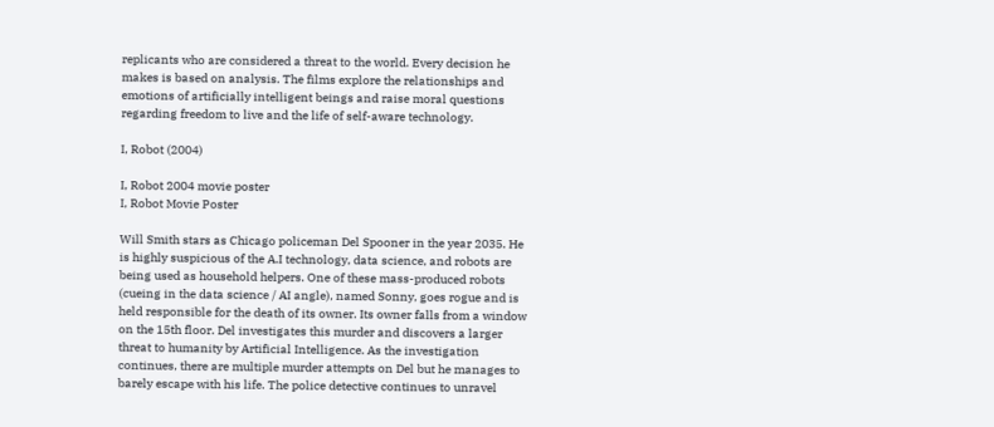replicants who are considered a threat to the world. Every decision he makes is based on analysis. The films explore the relationships and emotions of artificially intelligent beings and raise moral questions regarding freedom to live and the life of self-aware technology.

I, Robot (2004)

I, Robot 2004 movie poster
I, Robot Movie Poster

Will Smith stars as Chicago policeman Del Spooner in the year 2035. He is highly suspicious of the A.I technology, data science, and robots are being used as household helpers. One of these mass-produced robots (cueing in the data science / AI angle), named Sonny, goes rogue and is held responsible for the death of its owner. Its owner falls from a window on the 15th floor. Del investigates this murder and discovers a larger threat to humanity by Artificial Intelligence. As the investigation continues, there are multiple murder attempts on Del but he manages to barely escape with his life. The police detective continues to unravel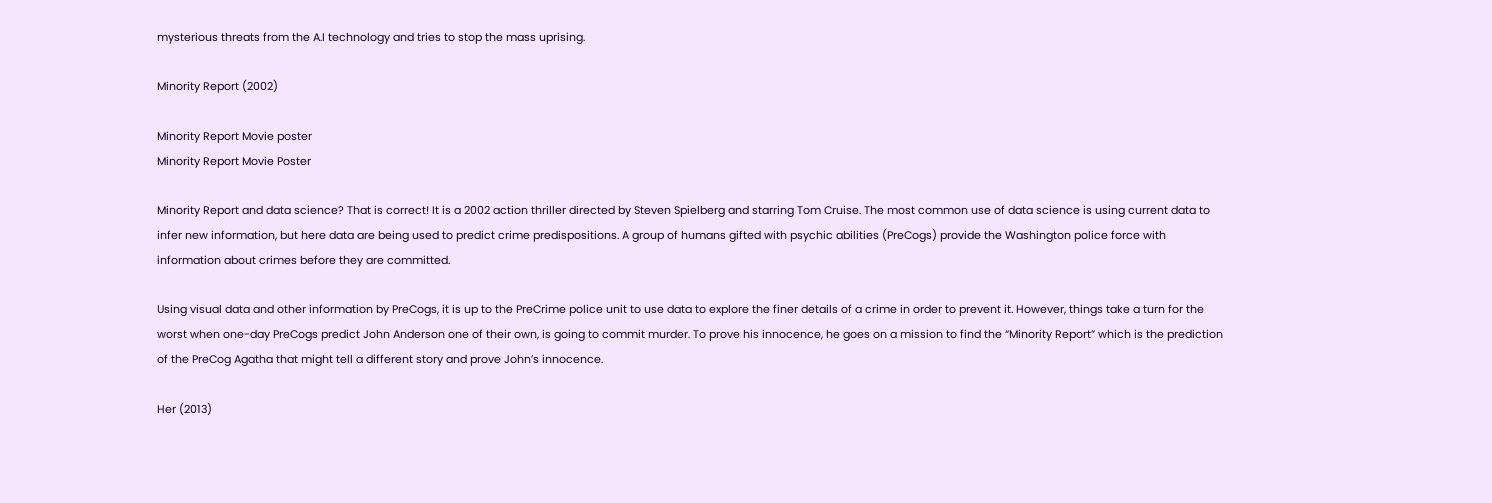mysterious threats from the A.I technology and tries to stop the mass uprising.

Minority Report (2002)

Minority Report Movie poster
Minority Report Movie Poster

Minority Report and data science? That is correct! It is a 2002 action thriller directed by Steven Spielberg and starring Tom Cruise. The most common use of data science is using current data to infer new information, but here data are being used to predict crime predispositions. A group of humans gifted with psychic abilities (PreCogs) provide the Washington police force with information about crimes before they are committed.

Using visual data and other information by PreCogs, it is up to the PreCrime police unit to use data to explore the finer details of a crime in order to prevent it. However, things take a turn for the worst when one-day PreCogs predict John Anderson one of their own, is going to commit murder. To prove his innocence, he goes on a mission to find the “Minority Report” which is the prediction of the PreCog Agatha that might tell a different story and prove John’s innocence.

Her (2013)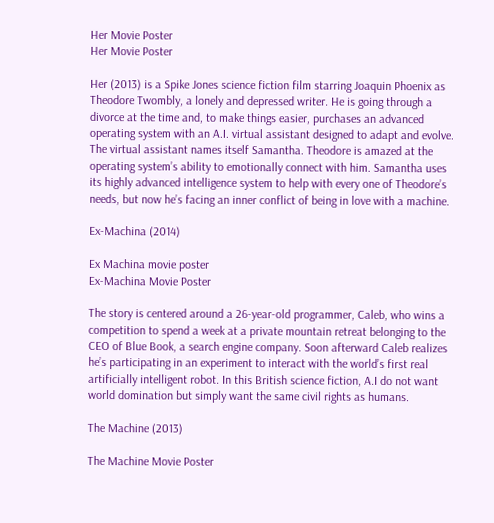Her Movie Poster
Her Movie Poster

Her (2013) is a Spike Jones science fiction film starring Joaquin Phoenix as Theodore Twombly, a lonely and depressed writer. He is going through a divorce at the time and, to make things easier, purchases an advanced operating system with an A.I. virtual assistant designed to adapt and evolve. The virtual assistant names itself Samantha. Theodore is amazed at the operating system’s ability to emotionally connect with him. Samantha uses its highly advanced intelligence system to help with every one of Theodore’s needs, but now he’s facing an inner conflict of being in love with a machine.

Ex-Machina (2014)

Ex Machina movie poster
Ex-Machina Movie Poster

The story is centered around a 26-year-old programmer, Caleb, who wins a competition to spend a week at a private mountain retreat belonging to the CEO of Blue Book, a search engine company. Soon afterward Caleb realizes he’s participating in an experiment to interact with the world’s first real artificially intelligent robot. In this British science fiction, A.I do not want world domination but simply want the same civil rights as humans.

The Machine (2013)

The Machine Movie Poster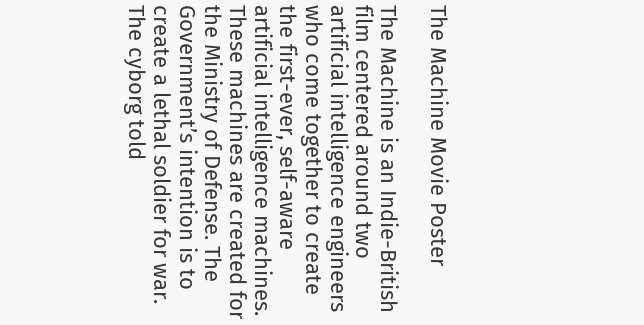The Machine Movie Poster

The Machine is an Indie-British film centered around two artificial intelligence engineers who come together to create the first-ever, self-aware artificial intelligence machines. These machines are created for the Ministry of Defense. The Government’s intention is to create a lethal soldier for war. The cyborg told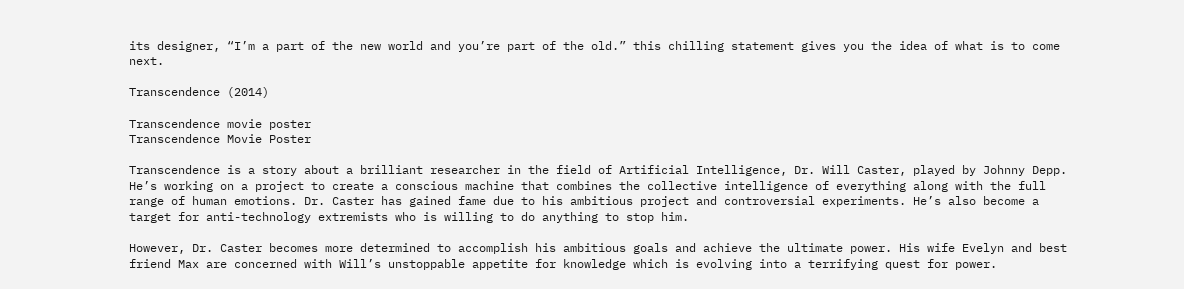its designer, “I’m a part of the new world and you’re part of the old.” this chilling statement gives you the idea of what is to come next.

Transcendence (2014)

Transcendence movie poster
Transcendence Movie Poster

Transcendence is a story about a brilliant researcher in the field of Artificial Intelligence, Dr. Will Caster, played by Johnny Depp. He’s working on a project to create a conscious machine that combines the collective intelligence of everything along with the full range of human emotions. Dr. Caster has gained fame due to his ambitious project and controversial experiments. He’s also become a target for anti-technology extremists who is willing to do anything to stop him.

However, Dr. Caster becomes more determined to accomplish his ambitious goals and achieve the ultimate power. His wife Evelyn and best friend Max are concerned with Will’s unstoppable appetite for knowledge which is evolving into a terrifying quest for power.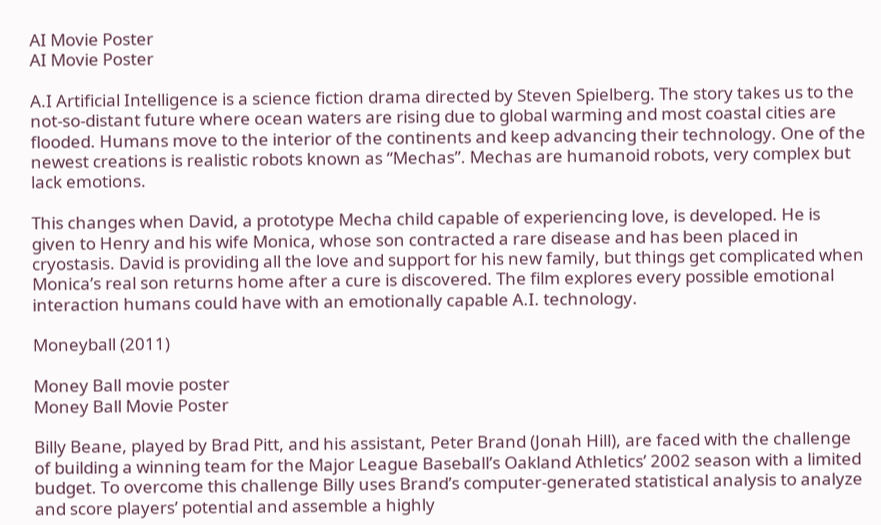AI Movie Poster
AI Movie Poster

A.I Artificial Intelligence is a science fiction drama directed by Steven Spielberg. The story takes us to the not-so-distant future where ocean waters are rising due to global warming and most coastal cities are flooded. Humans move to the interior of the continents and keep advancing their technology. One of the newest creations is realistic robots known as “Mechas”. Mechas are humanoid robots, very complex but lack emotions.

This changes when David, a prototype Mecha child capable of experiencing love, is developed. He is given to Henry and his wife Monica, whose son contracted a rare disease and has been placed in cryostasis. David is providing all the love and support for his new family, but things get complicated when Monica’s real son returns home after a cure is discovered. The film explores every possible emotional interaction humans could have with an emotionally capable A.I. technology.

Moneyball (2011)

Money Ball movie poster
Money Ball Movie Poster

Billy Beane, played by Brad Pitt, and his assistant, Peter Brand (Jonah Hill), are faced with the challenge of building a winning team for the Major League Baseball’s Oakland Athletics’ 2002 season with a limited budget. To overcome this challenge Billy uses Brand’s computer-generated statistical analysis to analyze and score players’ potential and assemble a highly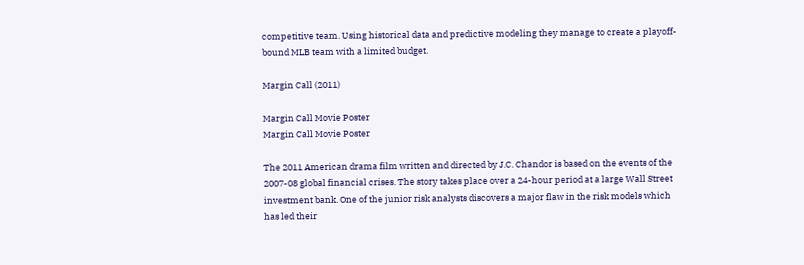competitive team. Using historical data and predictive modeling they manage to create a playoff-bound MLB team with a limited budget.

Margin Call (2011)

Margin Call Movie Poster
Margin Call Movie Poster

The 2011 American drama film written and directed by J.C. Chandor is based on the events of the 2007-08 global financial crises. The story takes place over a 24-hour period at a large Wall Street investment bank. One of the junior risk analysts discovers a major flaw in the risk models which has led their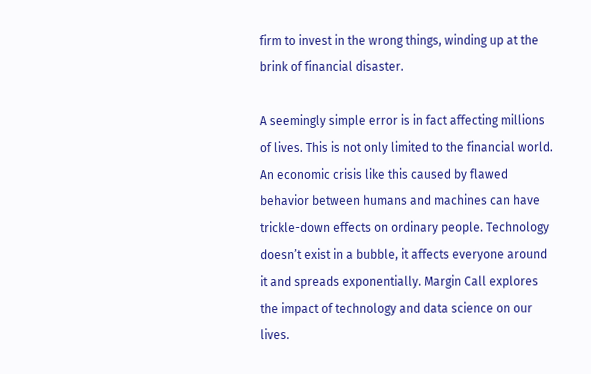firm to invest in the wrong things, winding up at the brink of financial disaster.

A seemingly simple error is in fact affecting millions of lives. This is not only limited to the financial world. An economic crisis like this caused by flawed behavior between humans and machines can have trickle-down effects on ordinary people. Technology doesn’t exist in a bubble, it affects everyone around it and spreads exponentially. Margin Call explores the impact of technology and data science on our lives.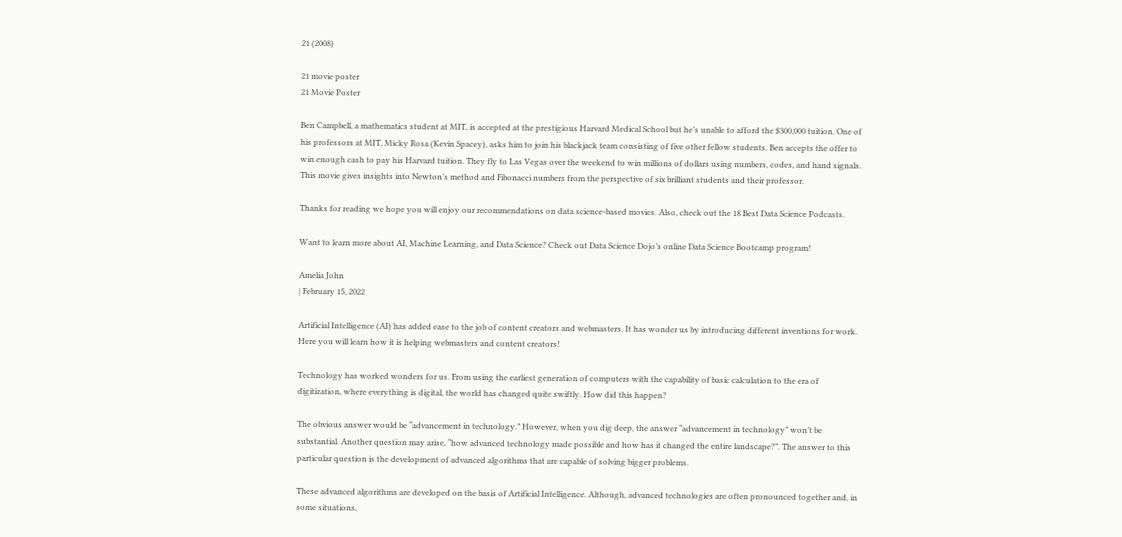21 (2008)

21 movie poster
21 Movie Poster

Ben Campbell, a mathematics student at MIT, is accepted at the prestigious Harvard Medical School but he’s unable to afford the $300,000 tuition. One of his professors at MIT, Micky Rosa (Kevin Spacey), asks him to join his blackjack team consisting of five other fellow students. Ben accepts the offer to win enough cash to pay his Harvard tuition. They fly to Las Vegas over the weekend to win millions of dollars using numbers, codes, and hand signals. This movie gives insights into Newton’s method and Fibonacci numbers from the perspective of six brilliant students and their professor.

Thanks for reading we hope you will enjoy our recommendations on data science-based movies. Also, check out the 18 Best Data Science Podcasts.

Want to learn more about AI, Machine Learning, and Data Science? Check out Data Science Dojo’s online Data Science Bootcamp program!

Amelia John
| February 15, 2022

Artificial Intelligence (AI) has added ease to the job of content creators and webmasters. It has wonder us by introducing different inventions for work. Here you will learn how it is helping webmasters and content creators!

Technology has worked wonders for us. From using the earliest generation of computers with the capability of basic calculation to the era of digitization, where everything is digital, the world has changed quite swiftly. How did this happen?

The obvious answer would be “advancement in technology.” However, when you dig deep, the answer “advancement in technology” won’t be substantial. Another question may arise, “how advanced technology made possible and how has it changed the entire landscape?”. The answer to this particular question is the development of advanced algorithms that are capable of solving bigger problems.

These advanced algorithms are developed on the basis of Artificial Intelligence. Although, advanced technologies are often pronounced together and, in some situations,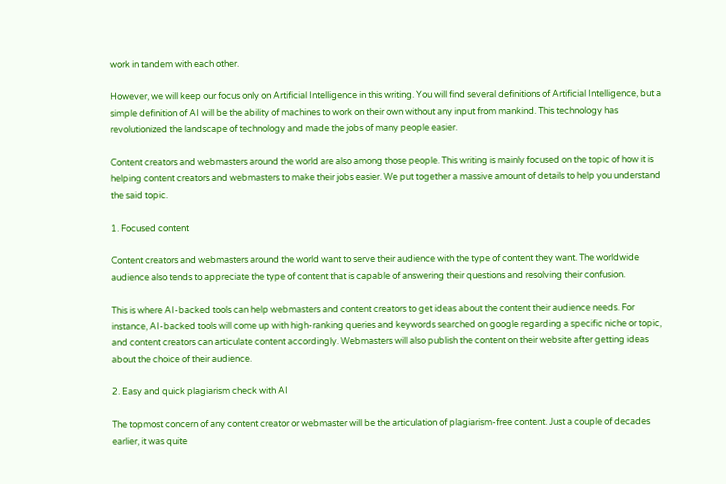work in tandem with each other.

However, we will keep our focus only on Artificial Intelligence in this writing. You will find several definitions of Artificial Intelligence, but a simple definition of AI will be the ability of machines to work on their own without any input from mankind. This technology has revolutionized the landscape of technology and made the jobs of many people easier.

Content creators and webmasters around the world are also among those people. This writing is mainly focused on the topic of how it is helping content creators and webmasters to make their jobs easier. We put together a massive amount of details to help you understand the said topic.

1. Focused content

Content creators and webmasters around the world want to serve their audience with the type of content they want. The worldwide audience also tends to appreciate the type of content that is capable of answering their questions and resolving their confusion.

This is where AI-backed tools can help webmasters and content creators to get ideas about the content their audience needs. For instance, AI-backed tools will come up with high-ranking queries and keywords searched on google regarding a specific niche or topic, and content creators can articulate content accordingly. Webmasters will also publish the content on their website after getting ideas about the choice of their audience.

2. Easy and quick plagiarism check with AI

The topmost concern of any content creator or webmaster will be the articulation of plagiarism-free content. Just a couple of decades earlier, it was quite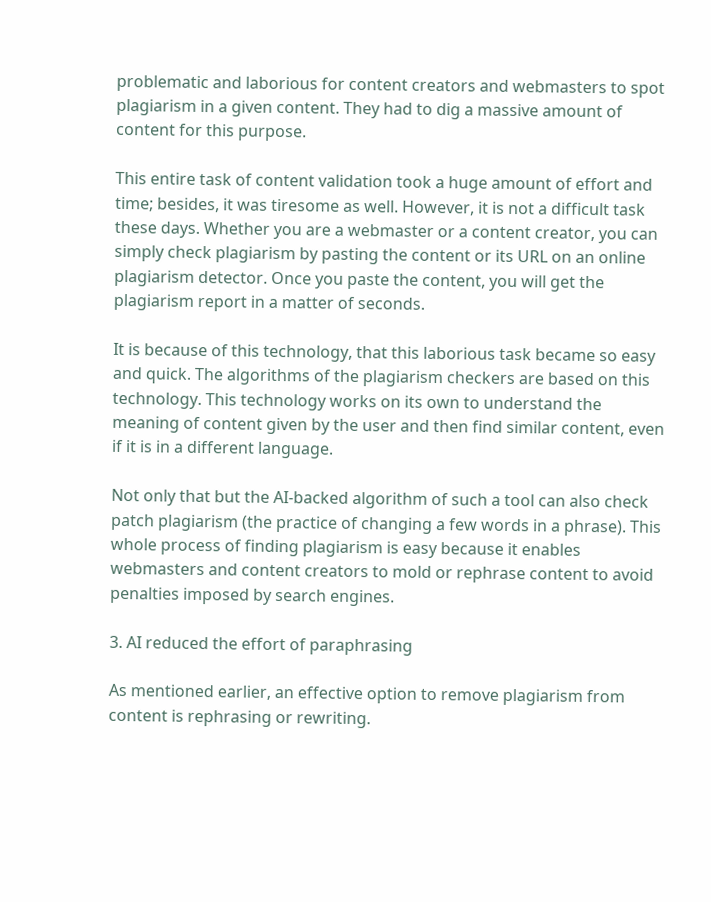problematic and laborious for content creators and webmasters to spot plagiarism in a given content. They had to dig a massive amount of content for this purpose.

This entire task of content validation took a huge amount of effort and time; besides, it was tiresome as well. However, it is not a difficult task these days. Whether you are a webmaster or a content creator, you can simply check plagiarism by pasting the content or its URL on an online plagiarism detector. Once you paste the content, you will get the plagiarism report in a matter of seconds.

It is because of this technology, that this laborious task became so easy and quick. The algorithms of the plagiarism checkers are based on this technology. This technology works on its own to understand the meaning of content given by the user and then find similar content, even if it is in a different language.

Not only that but the AI-backed algorithm of such a tool can also check patch plagiarism (the practice of changing a few words in a phrase). This whole process of finding plagiarism is easy because it enables webmasters and content creators to mold or rephrase content to avoid penalties imposed by search engines.

3. AI reduced the effort of paraphrasing

As mentioned earlier, an effective option to remove plagiarism from content is rephrasing or rewriting.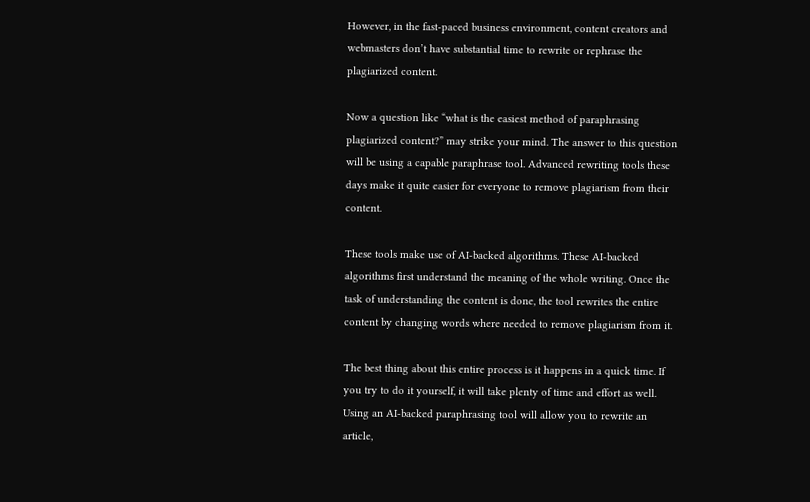However, in the fast-paced business environment, content creators and webmasters don’t have substantial time to rewrite or rephrase the plagiarized content.

Now a question like “what is the easiest method of paraphrasing plagiarized content?” may strike your mind. The answer to this question will be using a capable paraphrase tool. Advanced rewriting tools these days make it quite easier for everyone to remove plagiarism from their content.

These tools make use of AI-backed algorithms. These AI-backed algorithms first understand the meaning of the whole writing. Once the task of understanding the content is done, the tool rewrites the entire content by changing words where needed to remove plagiarism from it.

The best thing about this entire process is it happens in a quick time. If you try to do it yourself, it will take plenty of time and effort as well. Using an AI-backed paraphrasing tool will allow you to rewrite an article,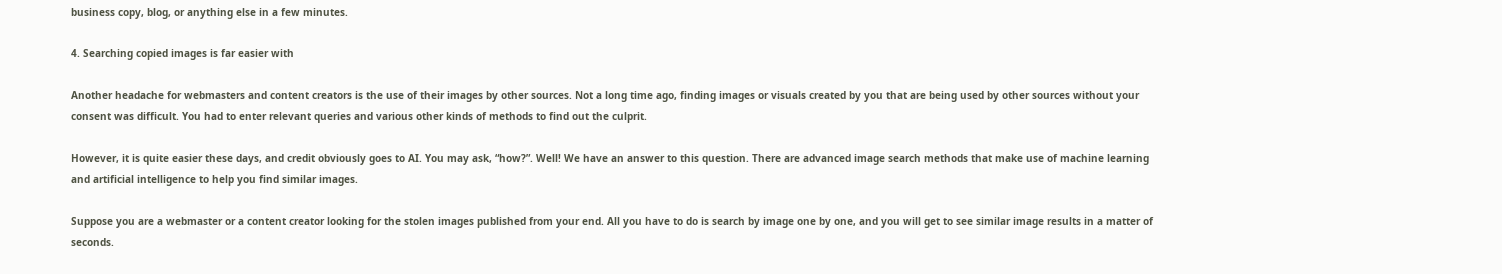business copy, blog, or anything else in a few minutes.

4. Searching copied images is far easier with

Another headache for webmasters and content creators is the use of their images by other sources. Not a long time ago, finding images or visuals created by you that are being used by other sources without your consent was difficult. You had to enter relevant queries and various other kinds of methods to find out the culprit.

However, it is quite easier these days, and credit obviously goes to AI. You may ask, “how?”. Well! We have an answer to this question. There are advanced image search methods that make use of machine learning and artificial intelligence to help you find similar images.

Suppose you are a webmaster or a content creator looking for the stolen images published from your end. All you have to do is search by image one by one, and you will get to see similar image results in a matter of seconds.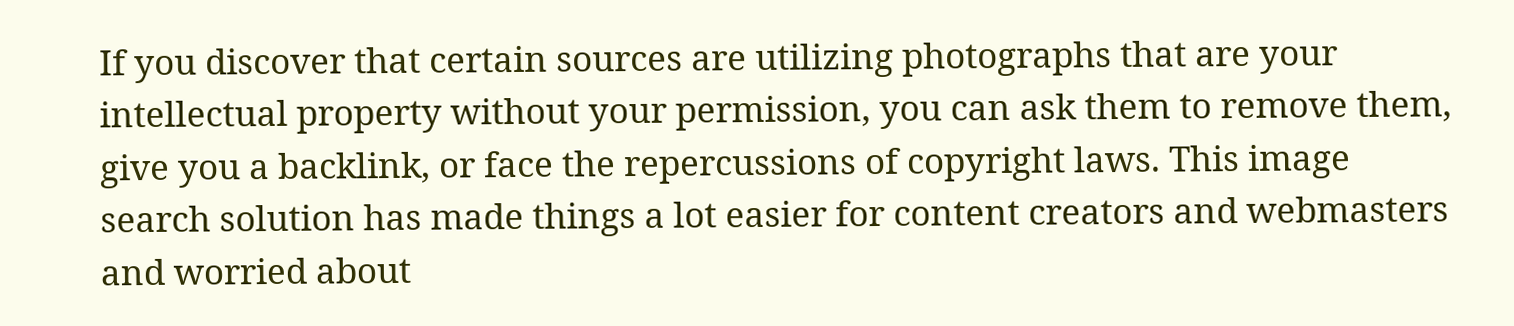If you discover that certain sources are utilizing photographs that are your intellectual property without your permission, you can ask them to remove them, give you a backlink, or face the repercussions of copyright laws. This image search solution has made things a lot easier for content creators and webmasters and worried about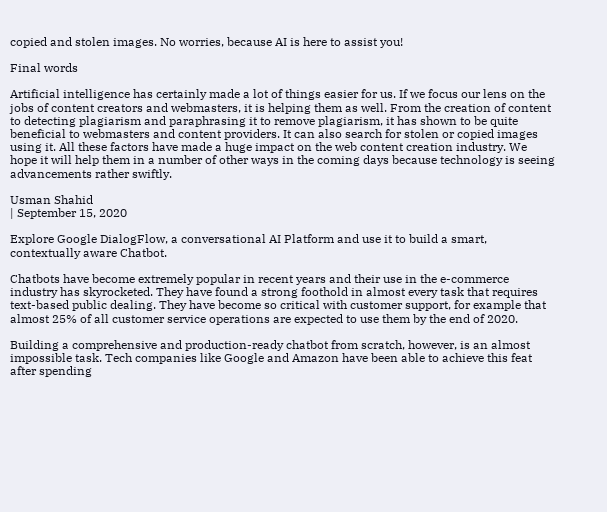copied and stolen images. No worries, because AI is here to assist you!

Final words

Artificial intelligence has certainly made a lot of things easier for us. If we focus our lens on the jobs of content creators and webmasters, it is helping them as well. From the creation of content to detecting plagiarism and paraphrasing it to remove plagiarism, it has shown to be quite beneficial to webmasters and content providers. It can also search for stolen or copied images using it. All these factors have made a huge impact on the web content creation industry. We hope it will help them in a number of other ways in the coming days because technology is seeing advancements rather swiftly.

Usman Shahid
| September 15, 2020

Explore Google DialogFlow, a conversational AI Platform and use it to build a smart, contextually aware Chatbot.

Chatbots have become extremely popular in recent years and their use in the e-commerce industry has skyrocketed. They have found a strong foothold in almost every task that requires text-based public dealing. They have become so critical with customer support, for example that almost 25% of all customer service operations are expected to use them by the end of 2020.

Building a comprehensive and production-ready chatbot from scratch, however, is an almost impossible task. Tech companies like Google and Amazon have been able to achieve this feat after spending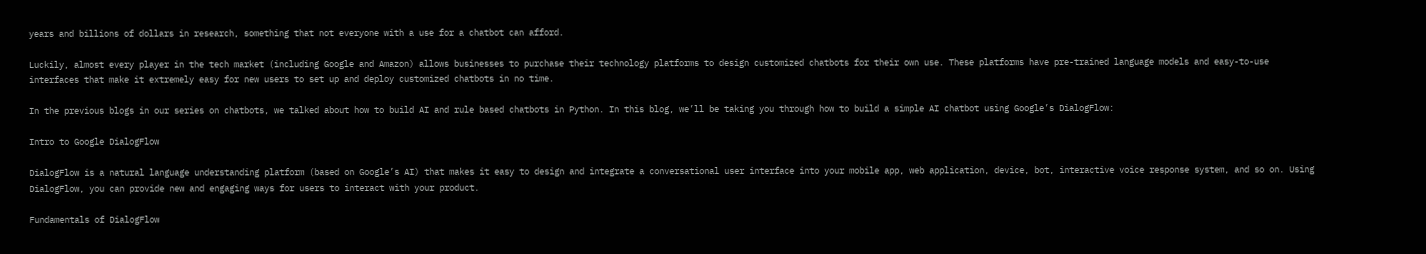years and billions of dollars in research, something that not everyone with a use for a chatbot can afford.

Luckily, almost every player in the tech market (including Google and Amazon) allows businesses to purchase their technology platforms to design customized chatbots for their own use. These platforms have pre-trained language models and easy-to-use interfaces that make it extremely easy for new users to set up and deploy customized chatbots in no time.

In the previous blogs in our series on chatbots, we talked about how to build AI and rule based chatbots in Python. In this blog, we’ll be taking you through how to build a simple AI chatbot using Google’s DialogFlow:

Intro to Google DialogFlow

DialogFlow is a natural language understanding platform (based on Google’s AI) that makes it easy to design and integrate a conversational user interface into your mobile app, web application, device, bot, interactive voice response system, and so on. Using DialogFlow, you can provide new and engaging ways for users to interact with your product.

Fundamentals of DialogFlow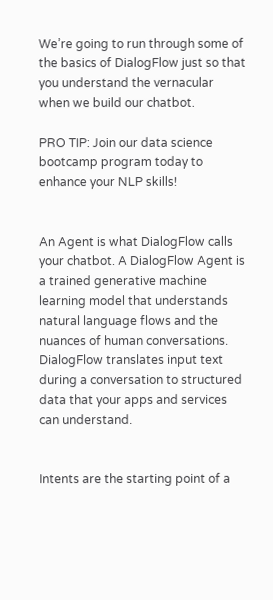We’re going to run through some of the basics of DialogFlow just so that you understand the vernacular when we build our chatbot.

PRO TIP: Join our data science bootcamp program today to enhance your NLP skills!


An Agent is what DialogFlow calls your chatbot. A DialogFlow Agent is a trained generative machine learning model that understands natural language flows and the nuances of human conversations. DialogFlow translates input text during a conversation to structured data that your apps and services can understand.


Intents are the starting point of a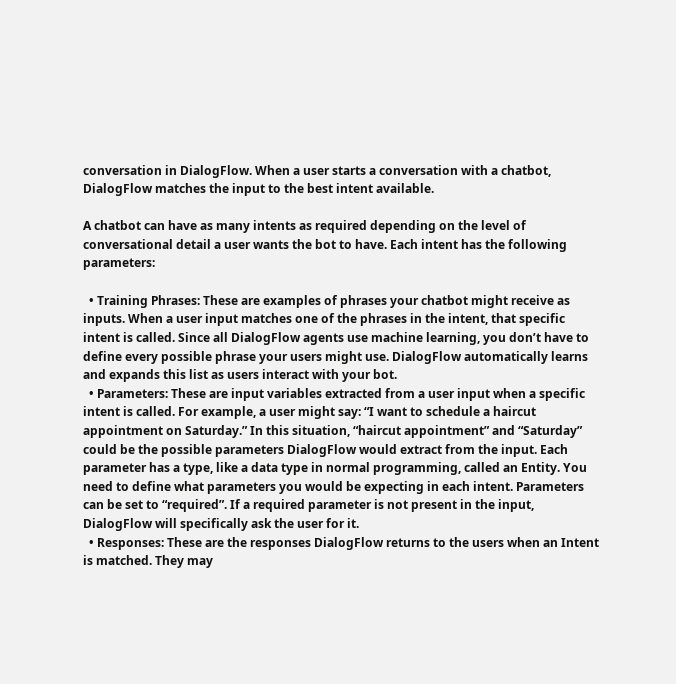conversation in DialogFlow. When a user starts a conversation with a chatbot, DialogFlow matches the input to the best intent available.

A chatbot can have as many intents as required depending on the level of conversational detail a user wants the bot to have. Each intent has the following parameters:

  • Training Phrases: These are examples of phrases your chatbot might receive as inputs. When a user input matches one of the phrases in the intent, that specific intent is called. Since all DialogFlow agents use machine learning, you don’t have to define every possible phrase your users might use. DialogFlow automatically learns and expands this list as users interact with your bot.
  • Parameters: These are input variables extracted from a user input when a specific intent is called. For example, a user might say: “I want to schedule a haircut appointment on Saturday.” In this situation, “haircut appointment” and “Saturday” could be the possible parameters DialogFlow would extract from the input. Each parameter has a type, like a data type in normal programming, called an Entity. You need to define what parameters you would be expecting in each intent. Parameters can be set to “required”. If a required parameter is not present in the input, DialogFlow will specifically ask the user for it.
  • Responses: These are the responses DialogFlow returns to the users when an Intent is matched. They may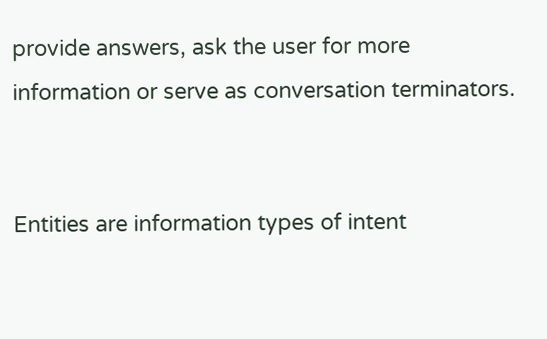provide answers, ask the user for more information or serve as conversation terminators.


Entities are information types of intent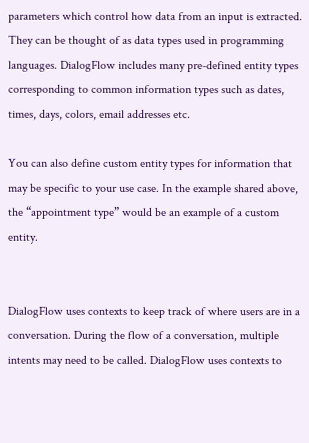parameters which control how data from an input is extracted. They can be thought of as data types used in programming languages. DialogFlow includes many pre-defined entity types corresponding to common information types such as dates, times, days, colors, email addresses etc.

You can also define custom entity types for information that may be specific to your use case. In the example shared above, the “appointment type” would be an example of a custom entity.


DialogFlow uses contexts to keep track of where users are in a conversation. During the flow of a conversation, multiple intents may need to be called. DialogFlow uses contexts to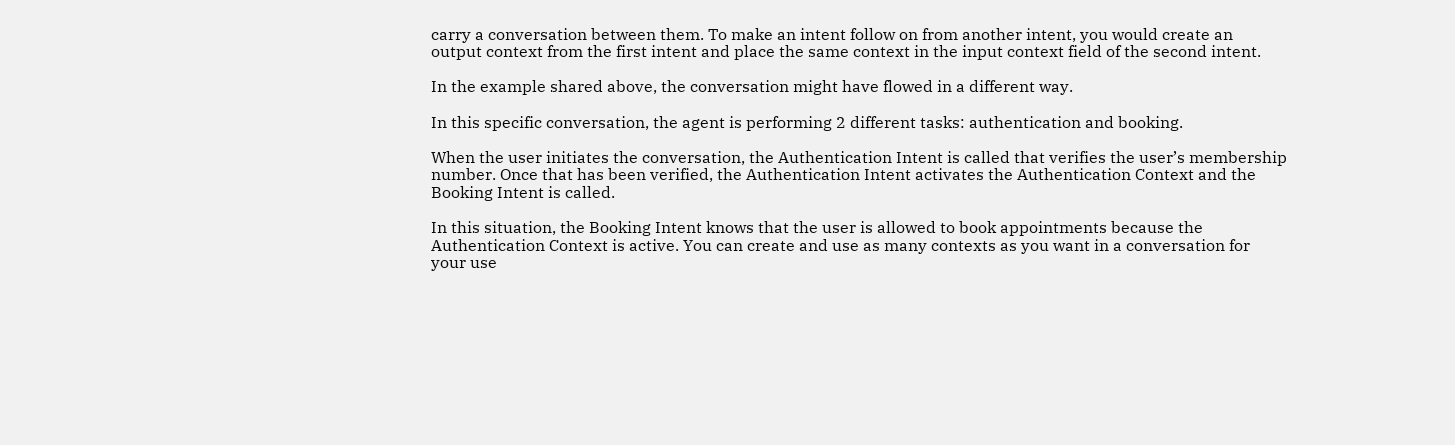carry a conversation between them. To make an intent follow on from another intent, you would create an output context from the first intent and place the same context in the input context field of the second intent.

In the example shared above, the conversation might have flowed in a different way.

In this specific conversation, the agent is performing 2 different tasks: authentication and booking.

When the user initiates the conversation, the Authentication Intent is called that verifies the user’s membership number. Once that has been verified, the Authentication Intent activates the Authentication Context and the Booking Intent is called.

In this situation, the Booking Intent knows that the user is allowed to book appointments because the Authentication Context is active. You can create and use as many contexts as you want in a conversation for your use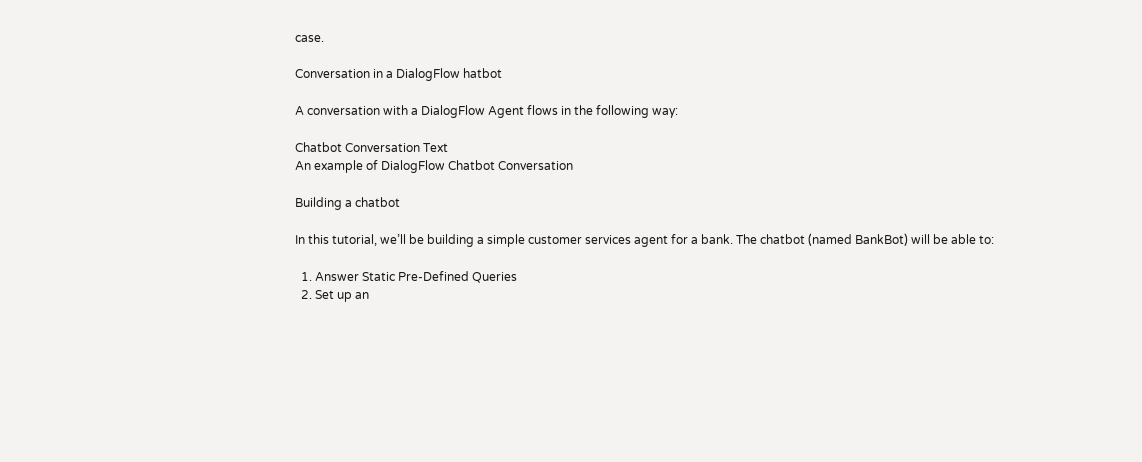case.

Conversation in a DialogFlow hatbot

A conversation with a DialogFlow Agent flows in the following way:

Chatbot Conversation Text
An example of DialogFlow Chatbot Conversation

Building a chatbot

In this tutorial, we’ll be building a simple customer services agent for a bank. The chatbot (named BankBot) will be able to:

  1. Answer Static Pre-Defined Queries
  2. Set up an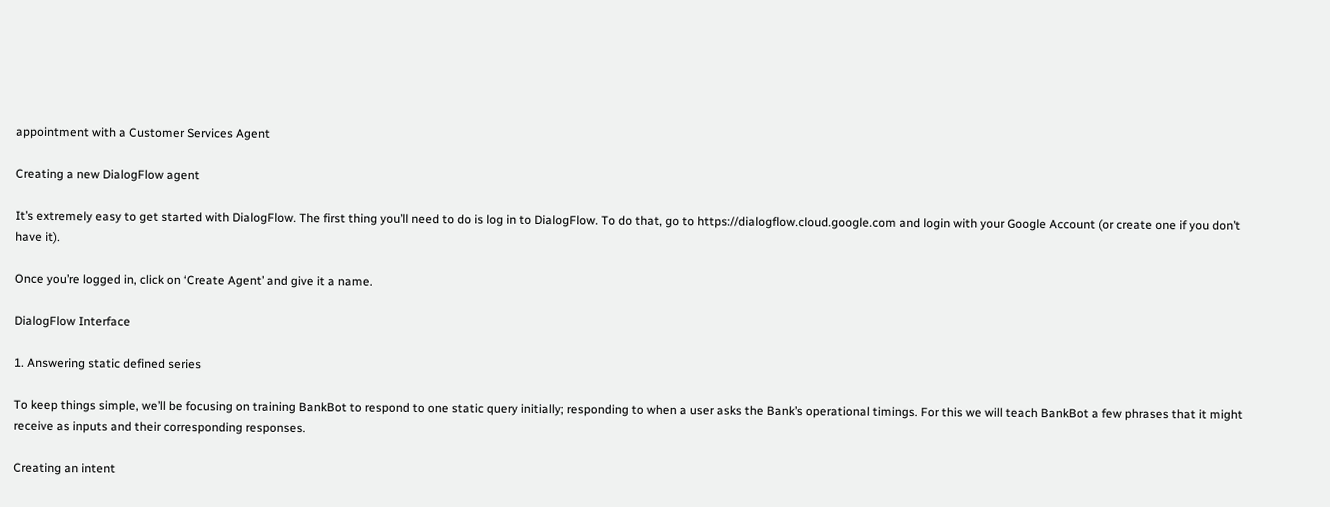appointment with a Customer Services Agent

Creating a new DialogFlow agent

It’s extremely easy to get started with DialogFlow. The first thing you’ll need to do is log in to DialogFlow. To do that, go to https://dialogflow.cloud.google.com and login with your Google Account (or create one if you don’t have it).

Once you’re logged in, click on ‘Create Agent’ and give it a name.

DialogFlow Interface

1. Answering static defined series

To keep things simple, we’ll be focusing on training BankBot to respond to one static query initially; responding to when a user asks the Bank’s operational timings. For this we will teach BankBot a few phrases that it might receive as inputs and their corresponding responses.

Creating an intent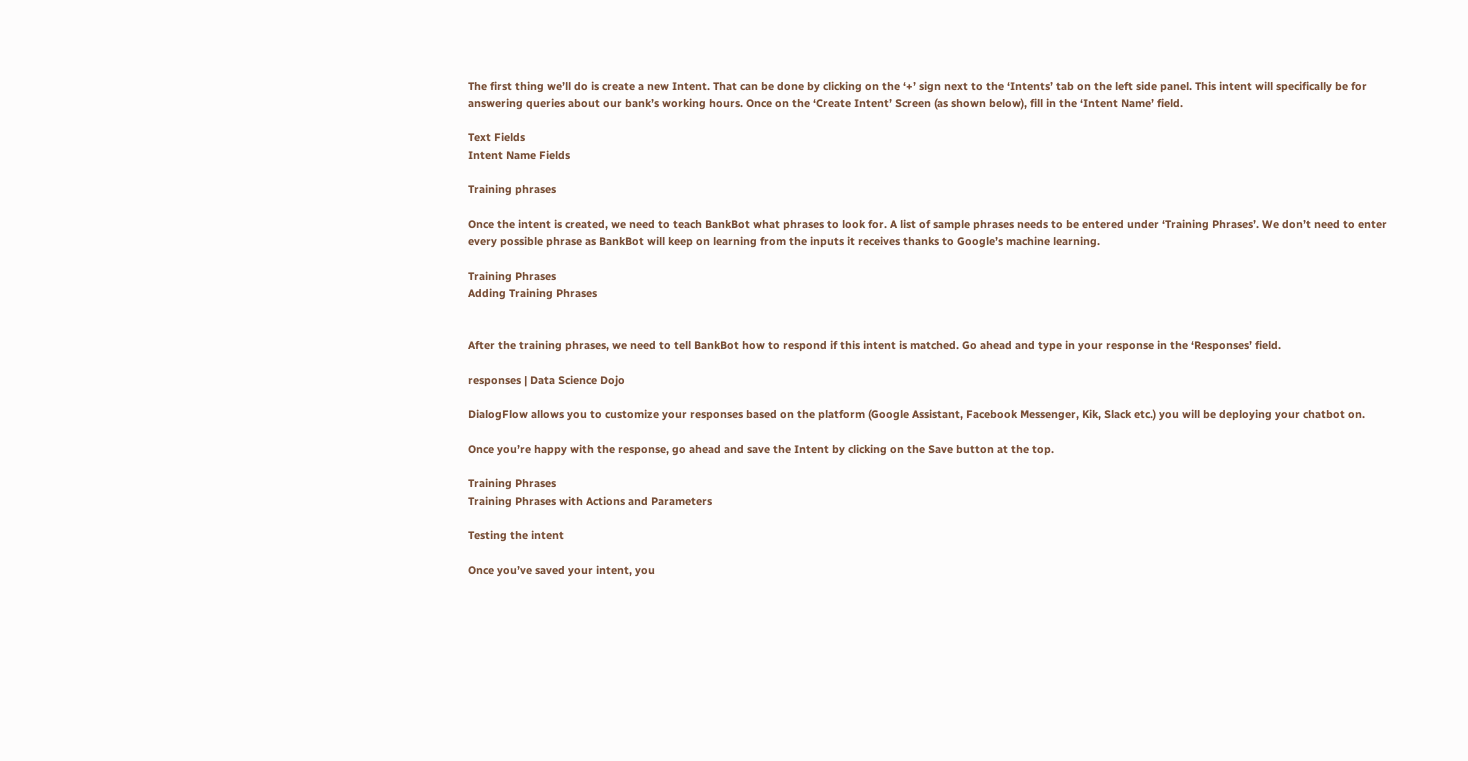The first thing we’ll do is create a new Intent. That can be done by clicking on the ‘+’ sign next to the ‘Intents’ tab on the left side panel. This intent will specifically be for answering queries about our bank’s working hours. Once on the ‘Create Intent’ Screen (as shown below), fill in the ‘Intent Name’ field.

Text Fields
Intent Name Fields

Training phrases

Once the intent is created, we need to teach BankBot what phrases to look for. A list of sample phrases needs to be entered under ‘Training Phrases’. We don’t need to enter every possible phrase as BankBot will keep on learning from the inputs it receives thanks to Google’s machine learning.

Training Phrases
Adding Training Phrases


After the training phrases, we need to tell BankBot how to respond if this intent is matched. Go ahead and type in your response in the ‘Responses’ field.

responses | Data Science Dojo

DialogFlow allows you to customize your responses based on the platform (Google Assistant, Facebook Messenger, Kik, Slack etc.) you will be deploying your chatbot on.

Once you’re happy with the response, go ahead and save the Intent by clicking on the Save button at the top.

Training Phrases
Training Phrases with Actions and Parameters

Testing the intent

Once you’ve saved your intent, you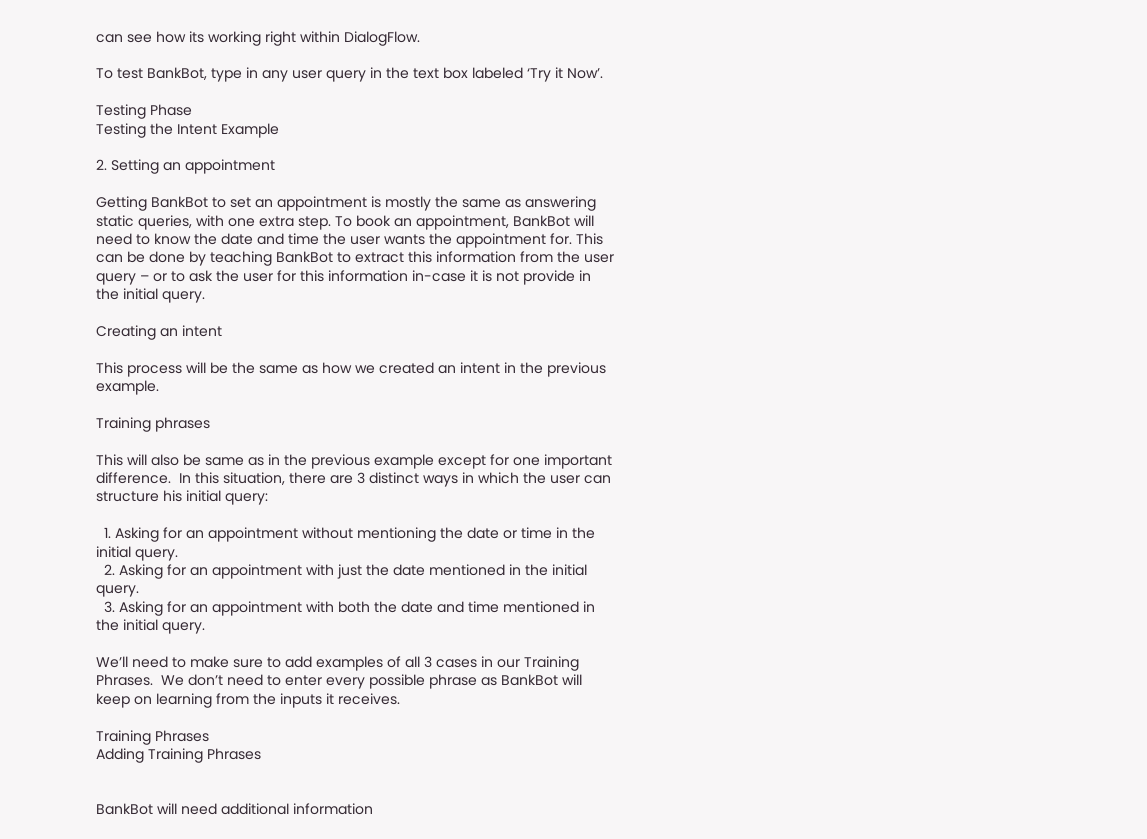can see how its working right within DialogFlow.

To test BankBot, type in any user query in the text box labeled ‘Try it Now’.

Testing Phase
Testing the Intent Example

2. Setting an appointment

Getting BankBot to set an appointment is mostly the same as answering static queries, with one extra step. To book an appointment, BankBot will need to know the date and time the user wants the appointment for. This can be done by teaching BankBot to extract this information from the user query – or to ask the user for this information in-case it is not provide in the initial query.

Creating an intent

This process will be the same as how we created an intent in the previous example.

Training phrases

This will also be same as in the previous example except for one important difference.  In this situation, there are 3 distinct ways in which the user can structure his initial query:

  1. Asking for an appointment without mentioning the date or time in the initial query.
  2. Asking for an appointment with just the date mentioned in the initial query.
  3. Asking for an appointment with both the date and time mentioned in the initial query.

We’ll need to make sure to add examples of all 3 cases in our Training Phrases.  We don’t need to enter every possible phrase as BankBot will keep on learning from the inputs it receives.

Training Phrases
Adding Training Phrases


BankBot will need additional information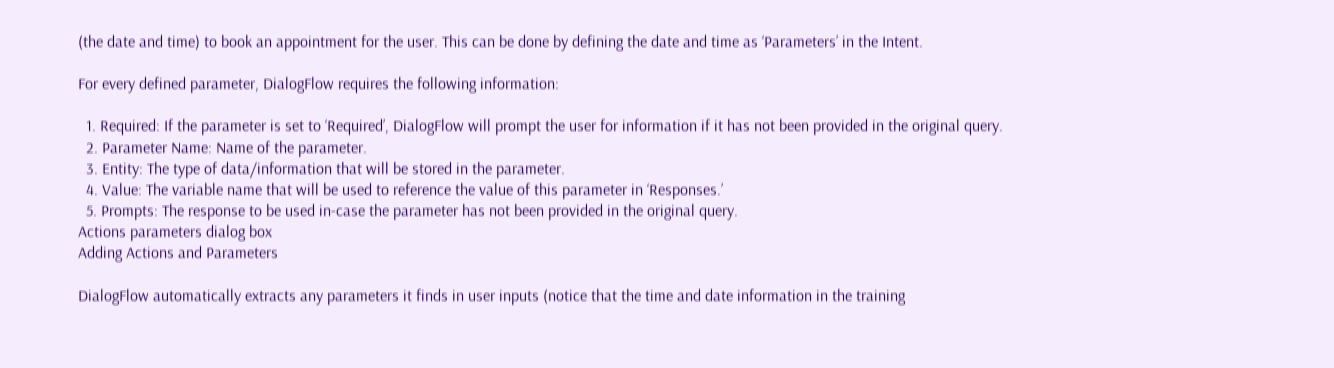(the date and time) to book an appointment for the user. This can be done by defining the date and time as ‘Parameters’ in the Intent.

For every defined parameter, DialogFlow requires the following information:

  1. Required: If the parameter is set to ‘Required’, DialogFlow will prompt the user for information if it has not been provided in the original query.
  2. Parameter Name: Name of the parameter.
  3. Entity: The type of data/information that will be stored in the parameter.
  4. Value: The variable name that will be used to reference the value of this parameter in ‘Responses.’
  5. Prompts: The response to be used in-case the parameter has not been provided in the original query.
Actions parameters dialog box
Adding Actions and Parameters

DialogFlow automatically extracts any parameters it finds in user inputs (notice that the time and date information in the training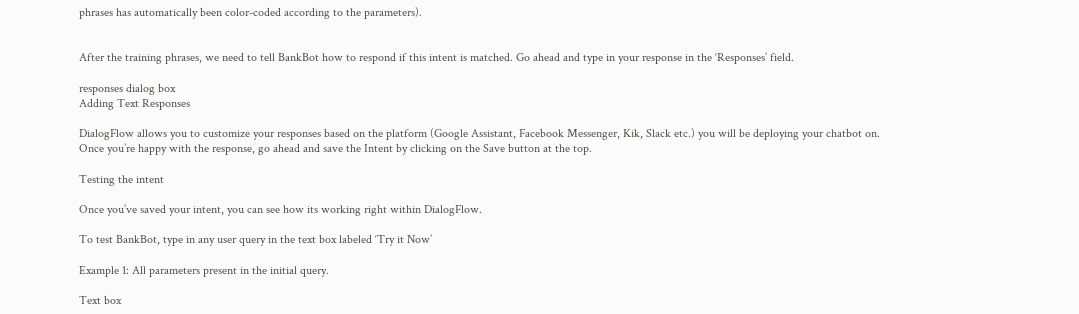phrases has automatically been color-coded according to the parameters).


After the training phrases, we need to tell BankBot how to respond if this intent is matched. Go ahead and type in your response in the ‘Responses’ field.

responses dialog box
Adding Text Responses

DialogFlow allows you to customize your responses based on the platform (Google Assistant, Facebook Messenger, Kik, Slack etc.) you will be deploying your chatbot on.
Once you’re happy with the response, go ahead and save the Intent by clicking on the Save button at the top.

Testing the intent

Once you’ve saved your intent, you can see how its working right within DialogFlow.

To test BankBot, type in any user query in the text box labeled ‘Try it Now’

Example 1: All parameters present in the initial query.

Text box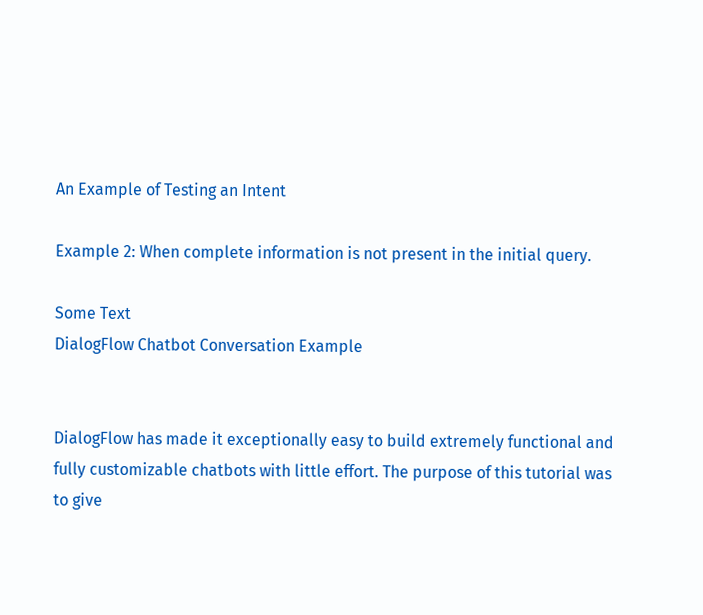An Example of Testing an Intent

Example 2: When complete information is not present in the initial query.

Some Text
DialogFlow Chatbot Conversation Example


DialogFlow has made it exceptionally easy to build extremely functional and fully customizable chatbots with little effort. The purpose of this tutorial was to give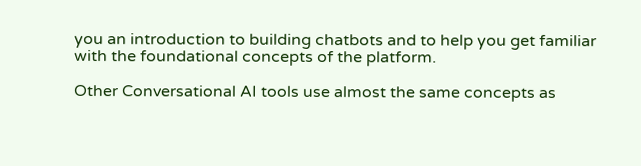you an introduction to building chatbots and to help you get familiar with the foundational concepts of the platform.

Other Conversational AI tools use almost the same concepts as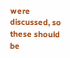were discussed, so these should be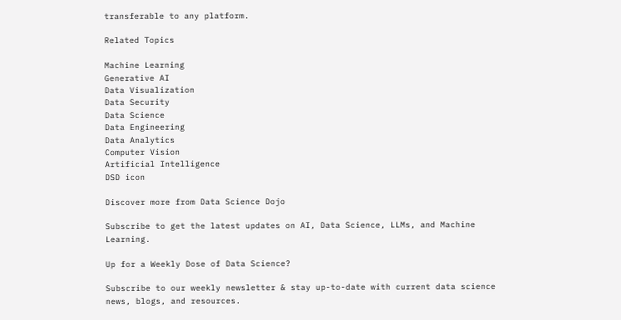transferable to any platform.

Related Topics

Machine Learning
Generative AI
Data Visualization
Data Security
Data Science
Data Engineering
Data Analytics
Computer Vision
Artificial Intelligence
DSD icon

Discover more from Data Science Dojo

Subscribe to get the latest updates on AI, Data Science, LLMs, and Machine Learning.

Up for a Weekly Dose of Data Science?

Subscribe to our weekly newsletter & stay up-to-date with current data science news, blogs, and resources.